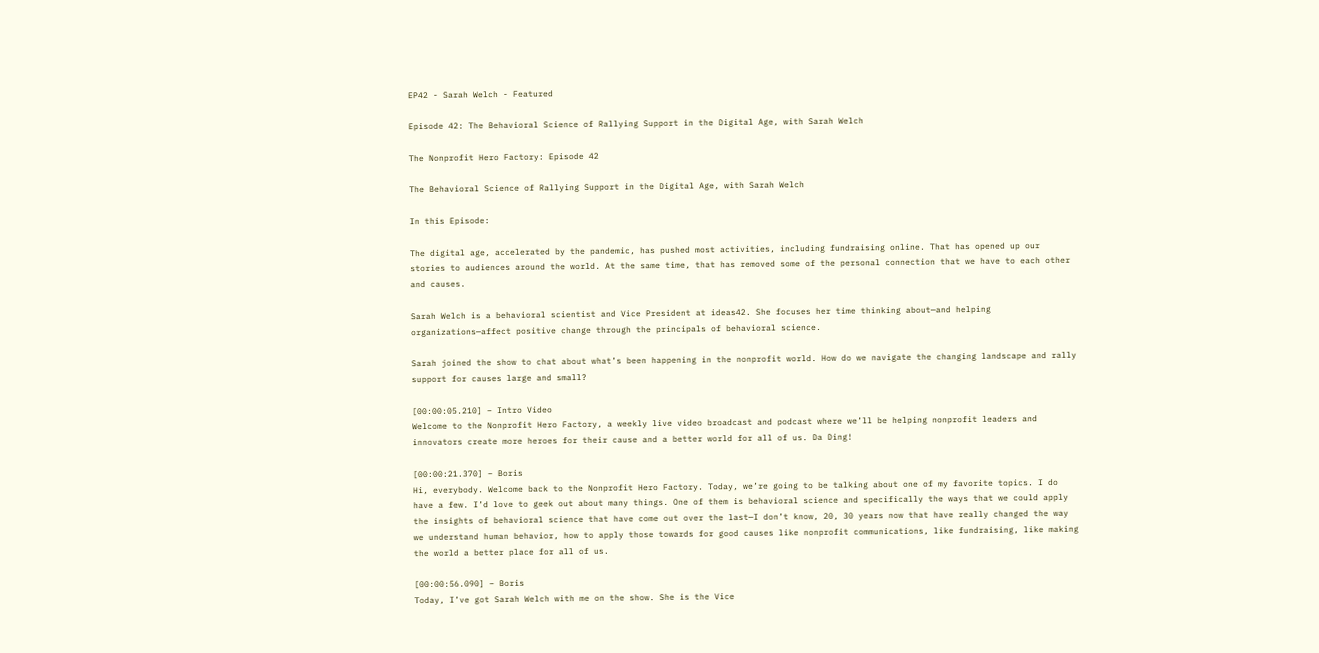EP42 - Sarah Welch - Featured

Episode 42: The Behavioral Science of Rallying Support in the Digital Age, with Sarah Welch

The Nonprofit Hero Factory: Episode 42

The Behavioral Science of Rallying Support in the Digital Age, with Sarah Welch

In this Episode:

The digital age, accelerated by the pandemic, has pushed most activities, including fundraising online. That has opened up our stories to audiences around the world. At the same time, that has removed some of the personal connection that we have to each other and causes.

Sarah Welch is a behavioral scientist and Vice President at ideas42. She focuses her time thinking about—and helping organizations—affect positive change through the principals of behavioral science.

Sarah joined the show to chat about what’s been happening in the nonprofit world. How do we navigate the changing landscape and rally support for causes large and small?

[00:00:05.210] – Intro Video
Welcome to the Nonprofit Hero Factory, a weekly live video broadcast and podcast where we’ll be helping nonprofit leaders and innovators create more heroes for their cause and a better world for all of us. Da Ding!

[00:00:21.370] – Boris
Hi, everybody. Welcome back to the Nonprofit Hero Factory. Today, we’re going to be talking about one of my favorite topics. I do have a few. I’d love to geek out about many things. One of them is behavioral science and specifically the ways that we could apply the insights of behavioral science that have come out over the last—I don’t know, 20, 30 years now that have really changed the way we understand human behavior, how to apply those towards for good causes like nonprofit communications, like fundraising, like making the world a better place for all of us.

[00:00:56.090] – Boris
Today, I’ve got Sarah Welch with me on the show. She is the Vice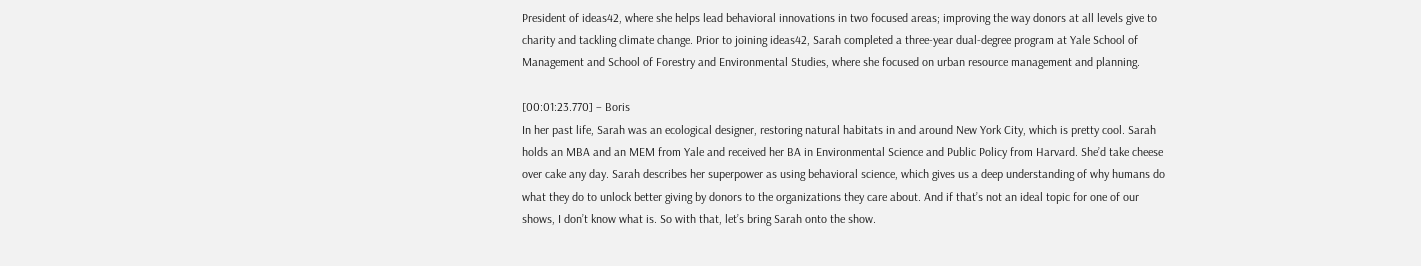President of ideas42, where she helps lead behavioral innovations in two focused areas; improving the way donors at all levels give to charity and tackling climate change. Prior to joining ideas42, Sarah completed a three-year dual-degree program at Yale School of Management and School of Forestry and Environmental Studies, where she focused on urban resource management and planning.

[00:01:23.770] – Boris
In her past life, Sarah was an ecological designer, restoring natural habitats in and around New York City, which is pretty cool. Sarah holds an MBA and an MEM from Yale and received her BA in Environmental Science and Public Policy from Harvard. She’d take cheese over cake any day. Sarah describes her superpower as using behavioral science, which gives us a deep understanding of why humans do what they do to unlock better giving by donors to the organizations they care about. And if that’s not an ideal topic for one of our shows, I don’t know what is. So with that, let’s bring Sarah onto the show.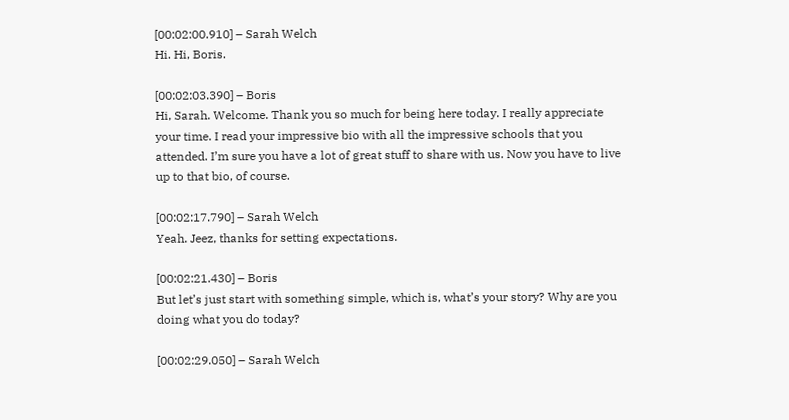[00:02:00.910] – Sarah Welch
Hi. Hi, Boris.

[00:02:03.390] – Boris
Hi, Sarah. Welcome. Thank you so much for being here today. I really appreciate your time. I read your impressive bio with all the impressive schools that you attended. I’m sure you have a lot of great stuff to share with us. Now you have to live up to that bio, of course.

[00:02:17.790] – Sarah Welch
Yeah. Jeez, thanks for setting expectations.

[00:02:21.430] – Boris
But let’s just start with something simple, which is, what’s your story? Why are you doing what you do today?

[00:02:29.050] – Sarah Welch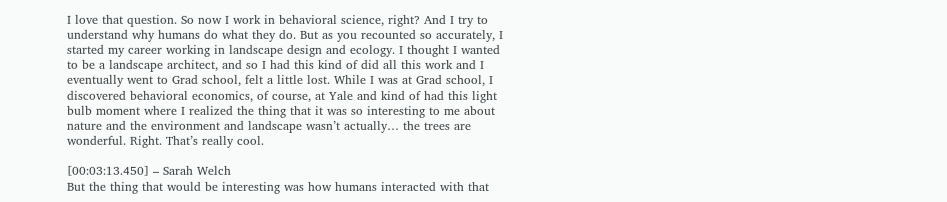I love that question. So now I work in behavioral science, right? And I try to understand why humans do what they do. But as you recounted so accurately, I started my career working in landscape design and ecology. I thought I wanted to be a landscape architect, and so I had this kind of did all this work and I eventually went to Grad school, felt a little lost. While I was at Grad school, I discovered behavioral economics, of course, at Yale and kind of had this light bulb moment where I realized the thing that it was so interesting to me about nature and the environment and landscape wasn’t actually… the trees are wonderful. Right. That’s really cool.

[00:03:13.450] – Sarah Welch
But the thing that would be interesting was how humans interacted with that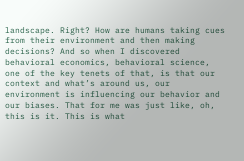landscape. Right? How are humans taking cues from their environment and then making decisions? And so when I discovered behavioral economics, behavioral science, one of the key tenets of that, is that our context and what’s around us, our environment is influencing our behavior and our biases. That for me was just like, oh, this is it. This is what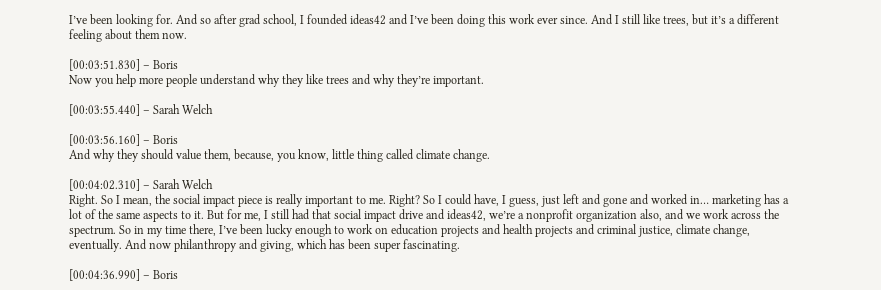I’ve been looking for. And so after grad school, I founded ideas42 and I’ve been doing this work ever since. And I still like trees, but it’s a different feeling about them now.

[00:03:51.830] – Boris
Now you help more people understand why they like trees and why they’re important.

[00:03:55.440] – Sarah Welch

[00:03:56.160] – Boris
And why they should value them, because, you know, little thing called climate change.

[00:04:02.310] – Sarah Welch
Right. So I mean, the social impact piece is really important to me. Right? So I could have, I guess, just left and gone and worked in… marketing has a lot of the same aspects to it. But for me, I still had that social impact drive and ideas42, we’re a nonprofit organization also, and we work across the spectrum. So in my time there, I’ve been lucky enough to work on education projects and health projects and criminal justice, climate change, eventually. And now philanthropy and giving, which has been super fascinating.

[00:04:36.990] – Boris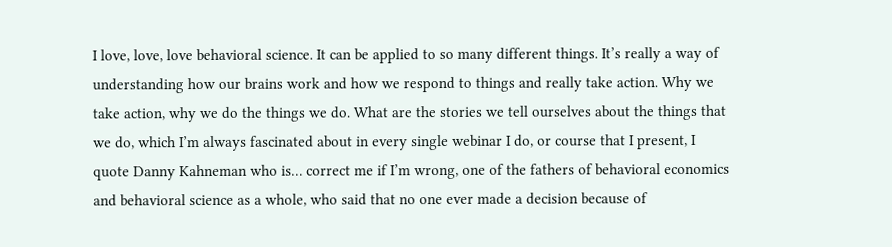I love, love, love behavioral science. It can be applied to so many different things. It’s really a way of understanding how our brains work and how we respond to things and really take action. Why we take action, why we do the things we do. What are the stories we tell ourselves about the things that we do, which I’m always fascinated about in every single webinar I do, or course that I present, I quote Danny Kahneman who is… correct me if I’m wrong, one of the fathers of behavioral economics and behavioral science as a whole, who said that no one ever made a decision because of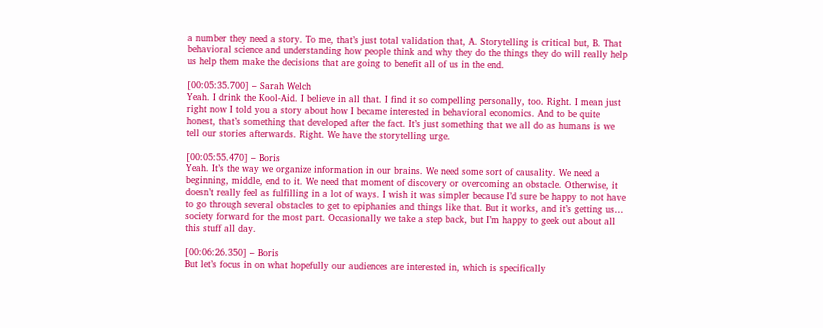a number they need a story. To me, that’s just total validation that, A. Storytelling is critical but, B. That behavioral science and understanding how people think and why they do the things they do will really help us help them make the decisions that are going to benefit all of us in the end.

[00:05:35.700] – Sarah Welch
Yeah. I drink the Kool-Aid. I believe in all that. I find it so compelling personally, too. Right. I mean just right now I told you a story about how I became interested in behavioral economics. And to be quite honest, that’s something that developed after the fact. It’s just something that we all do as humans is we tell our stories afterwards. Right. We have the storytelling urge.

[00:05:55.470] – Boris
Yeah. It’s the way we organize information in our brains. We need some sort of causality. We need a beginning, middle, end to it. We need that moment of discovery or overcoming an obstacle. Otherwise, it doesn’t really feel as fulfilling in a lot of ways. I wish it was simpler because I’d sure be happy to not have to go through several obstacles to get to epiphanies and things like that. But it works, and it’s getting us… society forward for the most part. Occasionally we take a step back, but I’m happy to geek out about all this stuff all day.

[00:06:26.350] – Boris
But let’s focus in on what hopefully our audiences are interested in, which is specifically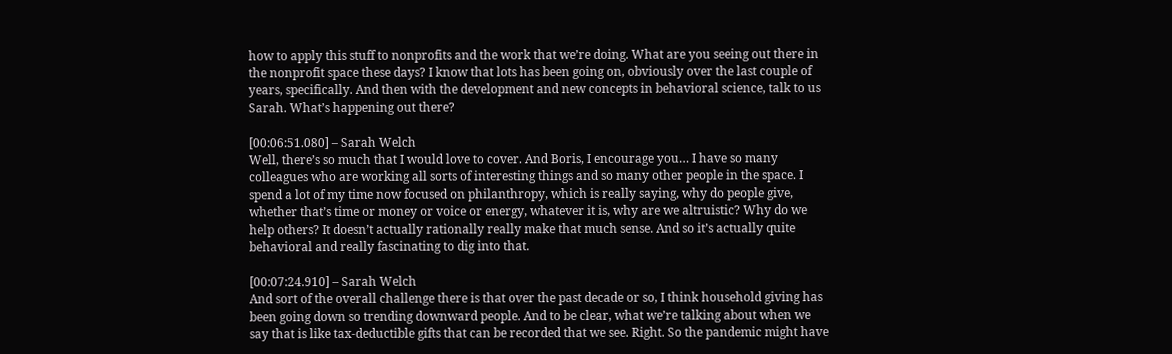how to apply this stuff to nonprofits and the work that we’re doing. What are you seeing out there in the nonprofit space these days? I know that lots has been going on, obviously over the last couple of years, specifically. And then with the development and new concepts in behavioral science, talk to us Sarah. What’s happening out there?

[00:06:51.080] – Sarah Welch
Well, there’s so much that I would love to cover. And Boris, I encourage you… I have so many colleagues who are working all sorts of interesting things and so many other people in the space. I spend a lot of my time now focused on philanthropy, which is really saying, why do people give, whether that’s time or money or voice or energy, whatever it is, why are we altruistic? Why do we help others? It doesn’t actually rationally really make that much sense. And so it’s actually quite behavioral and really fascinating to dig into that.

[00:07:24.910] – Sarah Welch
And sort of the overall challenge there is that over the past decade or so, I think household giving has been going down so trending downward people. And to be clear, what we’re talking about when we say that is like tax-deductible gifts that can be recorded that we see. Right. So the pandemic might have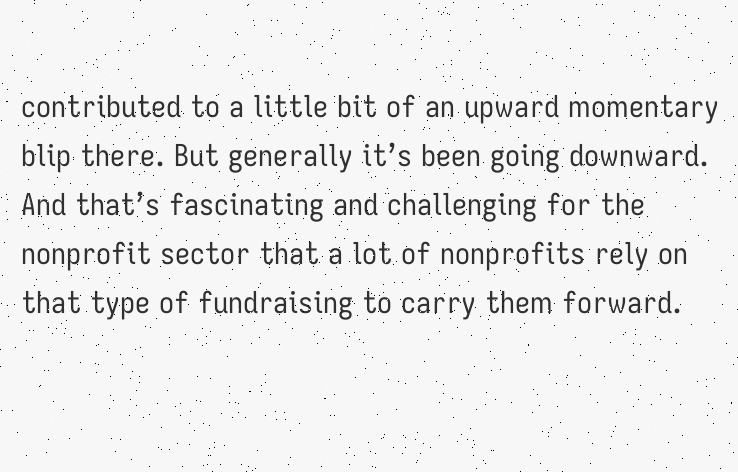contributed to a little bit of an upward momentary blip there. But generally it’s been going downward. And that’s fascinating and challenging for the nonprofit sector that a lot of nonprofits rely on that type of fundraising to carry them forward.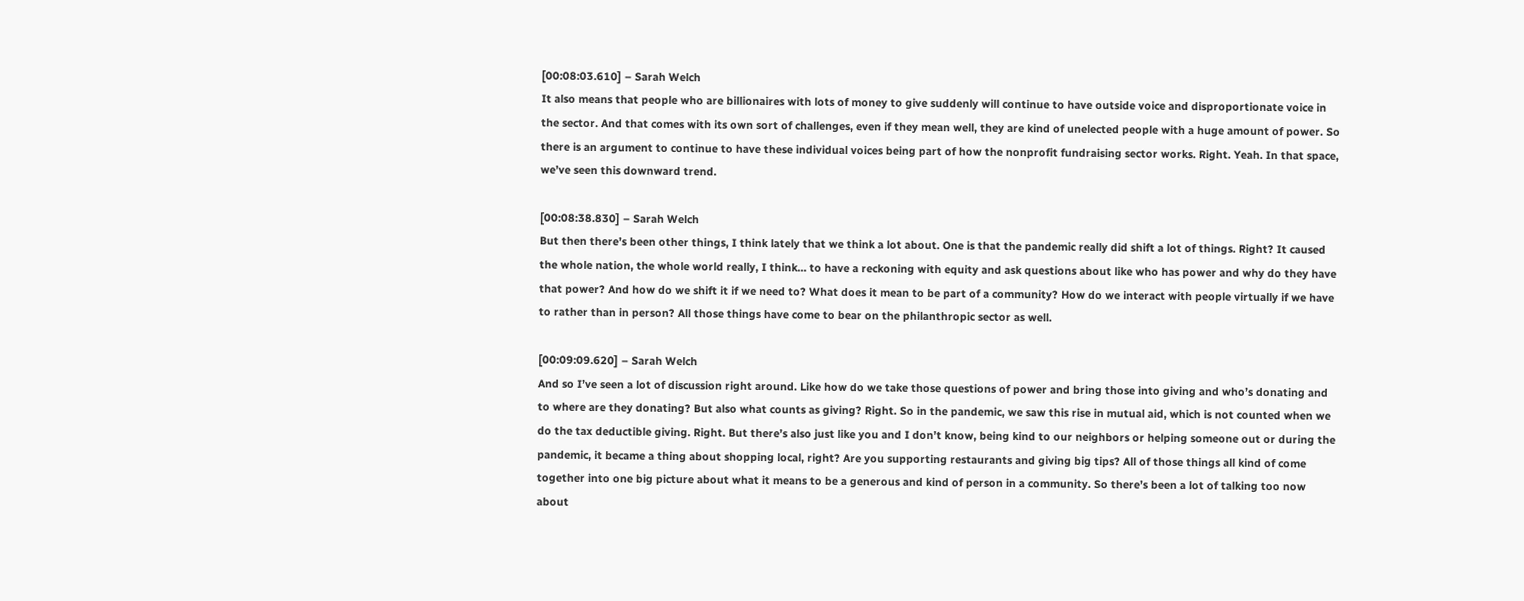[00:08:03.610] – Sarah Welch
It also means that people who are billionaires with lots of money to give suddenly will continue to have outside voice and disproportionate voice in the sector. And that comes with its own sort of challenges, even if they mean well, they are kind of unelected people with a huge amount of power. So there is an argument to continue to have these individual voices being part of how the nonprofit fundraising sector works. Right. Yeah. In that space, we’ve seen this downward trend.

[00:08:38.830] – Sarah Welch
But then there’s been other things, I think lately that we think a lot about. One is that the pandemic really did shift a lot of things. Right? It caused the whole nation, the whole world really, I think… to have a reckoning with equity and ask questions about like who has power and why do they have that power? And how do we shift it if we need to? What does it mean to be part of a community? How do we interact with people virtually if we have to rather than in person? All those things have come to bear on the philanthropic sector as well.

[00:09:09.620] – Sarah Welch
And so I’ve seen a lot of discussion right around. Like how do we take those questions of power and bring those into giving and who’s donating and to where are they donating? But also what counts as giving? Right. So in the pandemic, we saw this rise in mutual aid, which is not counted when we do the tax deductible giving. Right. But there’s also just like you and I don’t know, being kind to our neighbors or helping someone out or during the pandemic, it became a thing about shopping local, right? Are you supporting restaurants and giving big tips? All of those things all kind of come together into one big picture about what it means to be a generous and kind of person in a community. So there’s been a lot of talking too now about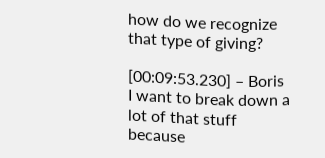how do we recognize that type of giving?

[00:09:53.230] – Boris
I want to break down a lot of that stuff because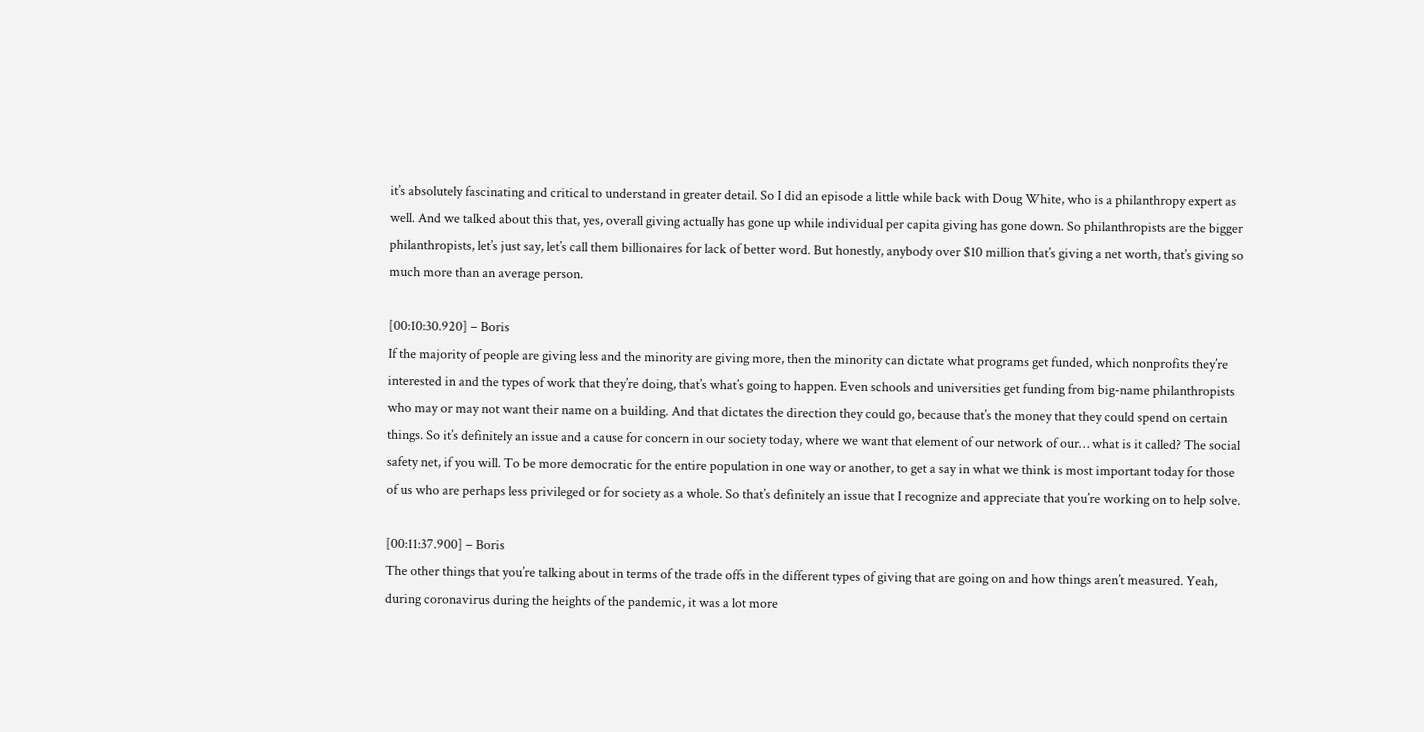it’s absolutely fascinating and critical to understand in greater detail. So I did an episode a little while back with Doug White, who is a philanthropy expert as well. And we talked about this that, yes, overall giving actually has gone up while individual per capita giving has gone down. So philanthropists are the bigger philanthropists, let’s just say, let’s call them billionaires for lack of better word. But honestly, anybody over $10 million that’s giving a net worth, that’s giving so much more than an average person.

[00:10:30.920] – Boris
If the majority of people are giving less and the minority are giving more, then the minority can dictate what programs get funded, which nonprofits they’re interested in and the types of work that they’re doing, that’s what’s going to happen. Even schools and universities get funding from big-name philanthropists who may or may not want their name on a building. And that dictates the direction they could go, because that’s the money that they could spend on certain things. So it’s definitely an issue and a cause for concern in our society today, where we want that element of our network of our… what is it called? The social safety net, if you will. To be more democratic for the entire population in one way or another, to get a say in what we think is most important today for those of us who are perhaps less privileged or for society as a whole. So that’s definitely an issue that I recognize and appreciate that you’re working on to help solve.

[00:11:37.900] – Boris
The other things that you’re talking about in terms of the trade offs in the different types of giving that are going on and how things aren’t measured. Yeah, during coronavirus during the heights of the pandemic, it was a lot more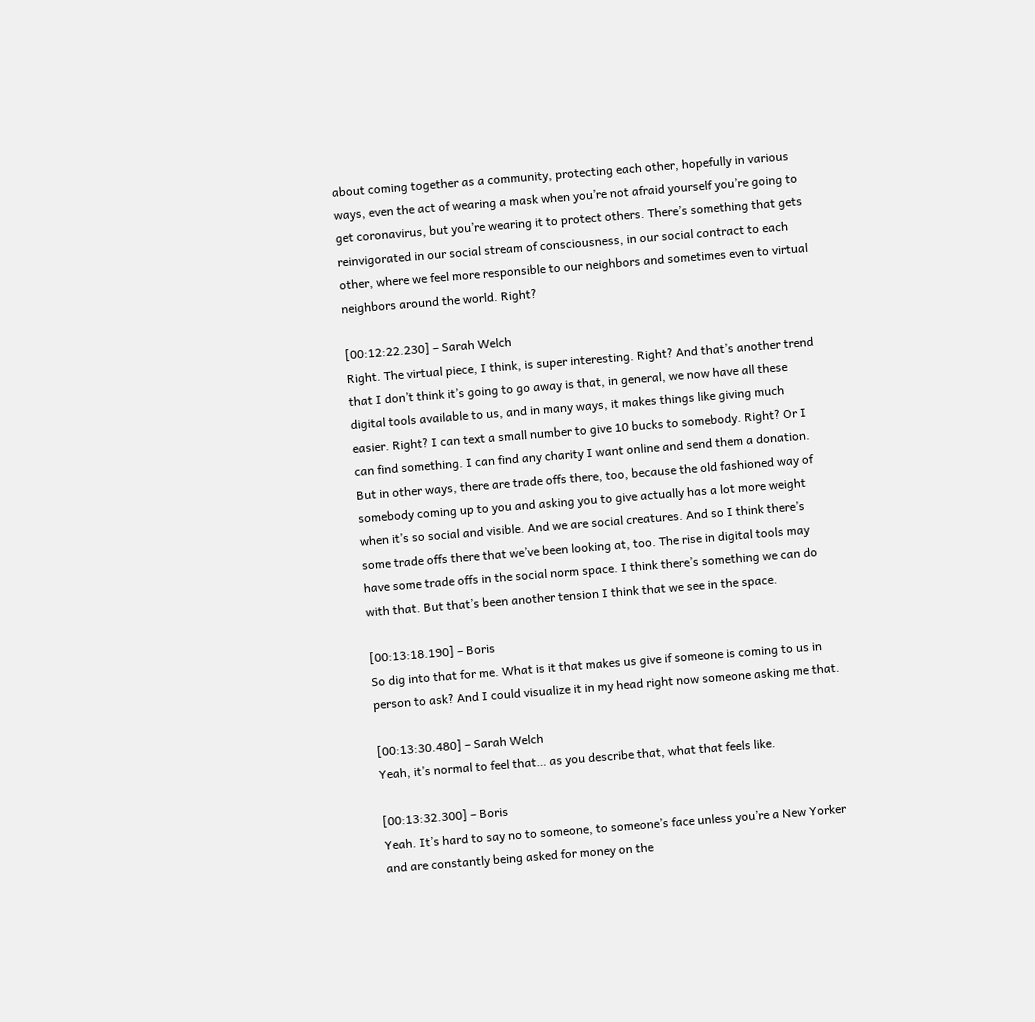about coming together as a community, protecting each other, hopefully in various ways, even the act of wearing a mask when you’re not afraid yourself you’re going to get coronavirus, but you’re wearing it to protect others. There’s something that gets reinvigorated in our social stream of consciousness, in our social contract to each other, where we feel more responsible to our neighbors and sometimes even to virtual neighbors around the world. Right?

[00:12:22.230] – Sarah Welch
Right. The virtual piece, I think, is super interesting. Right? And that’s another trend that I don’t think it’s going to go away is that, in general, we now have all these digital tools available to us, and in many ways, it makes things like giving much easier. Right? I can text a small number to give 10 bucks to somebody. Right? Or I can find something. I can find any charity I want online and send them a donation. But in other ways, there are trade offs there, too, because the old fashioned way of somebody coming up to you and asking you to give actually has a lot more weight when it’s so social and visible. And we are social creatures. And so I think there’s some trade offs there that we’ve been looking at, too. The rise in digital tools may have some trade offs in the social norm space. I think there’s something we can do with that. But that’s been another tension I think that we see in the space.

[00:13:18.190] – Boris
So dig into that for me. What is it that makes us give if someone is coming to us in person to ask? And I could visualize it in my head right now someone asking me that.

[00:13:30.480] – Sarah Welch
Yeah, it’s normal to feel that… as you describe that, what that feels like.

[00:13:32.300] – Boris
Yeah. It’s hard to say no to someone, to someone’s face unless you’re a New Yorker and are constantly being asked for money on the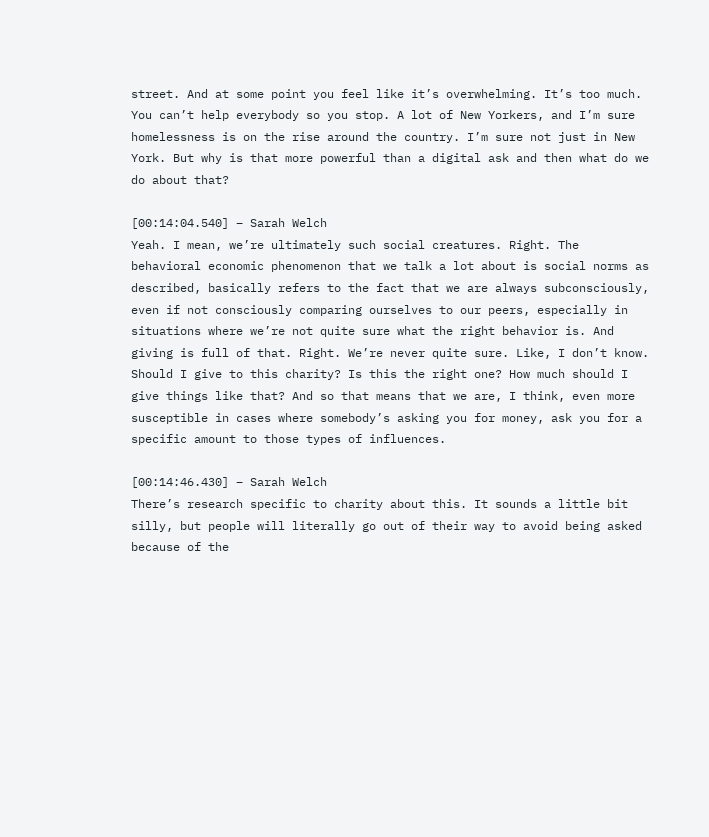street. And at some point you feel like it’s overwhelming. It’s too much. You can’t help everybody so you stop. A lot of New Yorkers, and I’m sure homelessness is on the rise around the country. I’m sure not just in New York. But why is that more powerful than a digital ask and then what do we do about that?

[00:14:04.540] – Sarah Welch
Yeah. I mean, we’re ultimately such social creatures. Right. The behavioral economic phenomenon that we talk a lot about is social norms as described, basically refers to the fact that we are always subconsciously, even if not consciously comparing ourselves to our peers, especially in situations where we’re not quite sure what the right behavior is. And giving is full of that. Right. We’re never quite sure. Like, I don’t know. Should I give to this charity? Is this the right one? How much should I give things like that? And so that means that we are, I think, even more susceptible in cases where somebody’s asking you for money, ask you for a specific amount to those types of influences.

[00:14:46.430] – Sarah Welch
There’s research specific to charity about this. It sounds a little bit silly, but people will literally go out of their way to avoid being asked because of the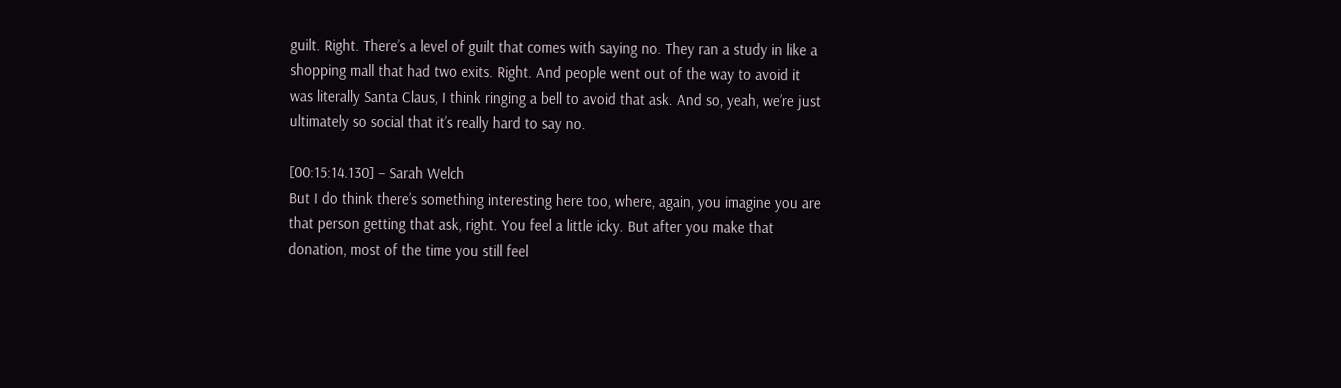guilt. Right. There’s a level of guilt that comes with saying no. They ran a study in like a shopping mall that had two exits. Right. And people went out of the way to avoid it was literally Santa Claus, I think ringing a bell to avoid that ask. And so, yeah, we’re just ultimately so social that it’s really hard to say no.

[00:15:14.130] – Sarah Welch
But I do think there’s something interesting here too, where, again, you imagine you are that person getting that ask, right. You feel a little icky. But after you make that donation, most of the time you still feel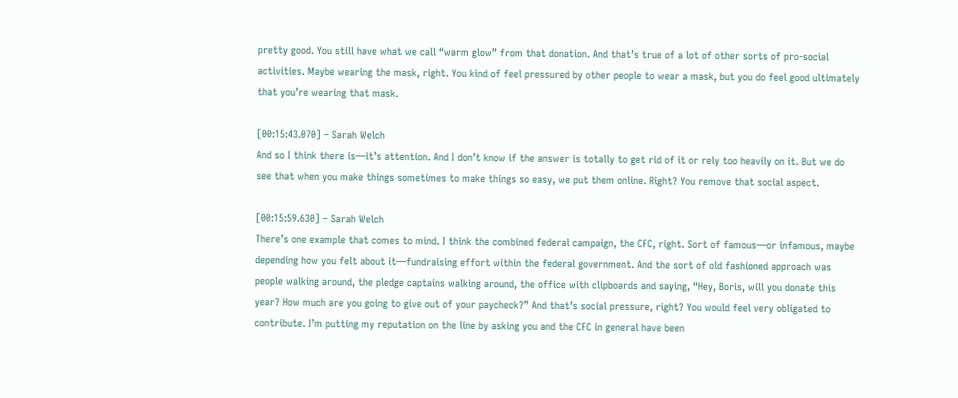pretty good. You still have what we call “warm glow” from that donation. And that’s true of a lot of other sorts of pro-social activities. Maybe wearing the mask, right. You kind of feel pressured by other people to wear a mask, but you do feel good ultimately that you’re wearing that mask.

[00:15:43.070] – Sarah Welch
And so I think there is—it’s attention. And I don’t know if the answer is totally to get rid of it or rely too heavily on it. But we do see that when you make things sometimes to make things so easy, we put them online. Right? You remove that social aspect.

[00:15:59.630] – Sarah Welch
There’s one example that comes to mind. I think the combined federal campaign, the CFC, right. Sort of famous—or infamous, maybe depending how you felt about it—fundraising effort within the federal government. And the sort of old fashioned approach was people walking around, the pledge captains walking around, the office with clipboards and saying, “Hey, Boris, will you donate this year? How much are you going to give out of your paycheck?” And that’s social pressure, right? You would feel very obligated to contribute. I’m putting my reputation on the line by asking you and the CFC in general have been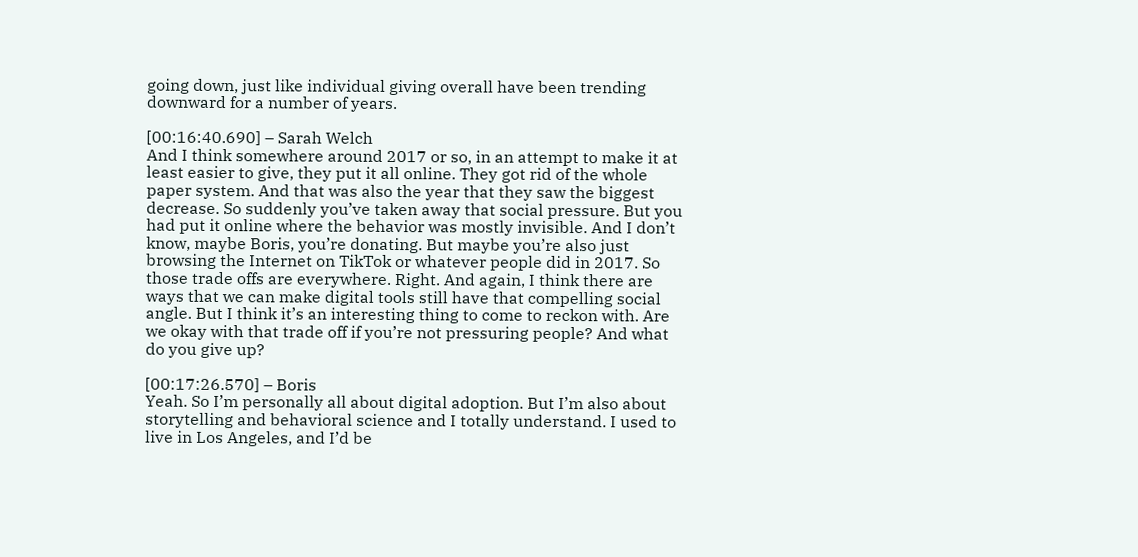going down, just like individual giving overall have been trending downward for a number of years.

[00:16:40.690] – Sarah Welch
And I think somewhere around 2017 or so, in an attempt to make it at least easier to give, they put it all online. They got rid of the whole paper system. And that was also the year that they saw the biggest decrease. So suddenly you’ve taken away that social pressure. But you had put it online where the behavior was mostly invisible. And I don’t know, maybe Boris, you’re donating. But maybe you’re also just browsing the Internet on TikTok or whatever people did in 2017. So those trade offs are everywhere. Right. And again, I think there are ways that we can make digital tools still have that compelling social angle. But I think it’s an interesting thing to come to reckon with. Are we okay with that trade off if you’re not pressuring people? And what do you give up?

[00:17:26.570] – Boris
Yeah. So I’m personally all about digital adoption. But I’m also about storytelling and behavioral science and I totally understand. I used to live in Los Angeles, and I’d be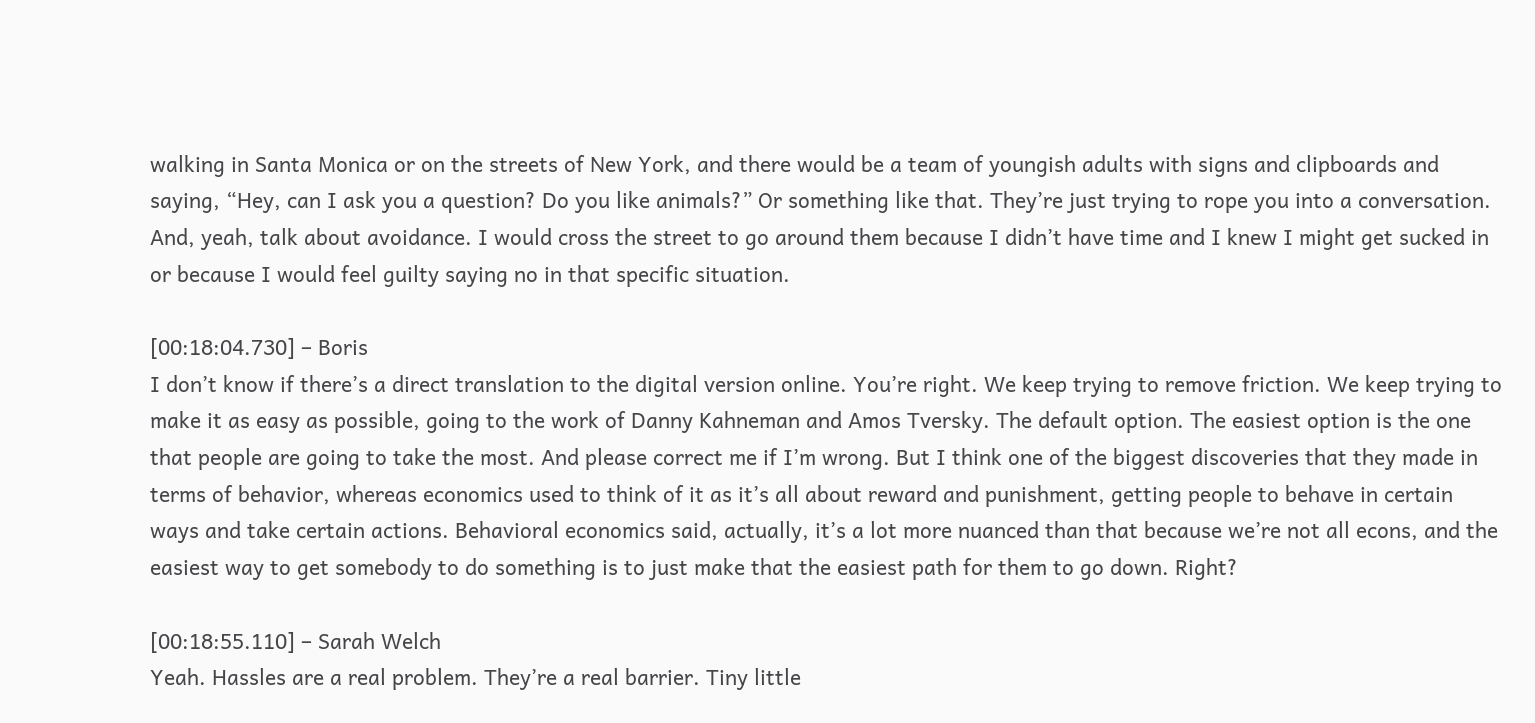walking in Santa Monica or on the streets of New York, and there would be a team of youngish adults with signs and clipboards and saying, “Hey, can I ask you a question? Do you like animals?” Or something like that. They’re just trying to rope you into a conversation. And, yeah, talk about avoidance. I would cross the street to go around them because I didn’t have time and I knew I might get sucked in or because I would feel guilty saying no in that specific situation.

[00:18:04.730] – Boris
I don’t know if there’s a direct translation to the digital version online. You’re right. We keep trying to remove friction. We keep trying to make it as easy as possible, going to the work of Danny Kahneman and Amos Tversky. The default option. The easiest option is the one that people are going to take the most. And please correct me if I’m wrong. But I think one of the biggest discoveries that they made in terms of behavior, whereas economics used to think of it as it’s all about reward and punishment, getting people to behave in certain ways and take certain actions. Behavioral economics said, actually, it’s a lot more nuanced than that because we’re not all econs, and the easiest way to get somebody to do something is to just make that the easiest path for them to go down. Right?

[00:18:55.110] – Sarah Welch
Yeah. Hassles are a real problem. They’re a real barrier. Tiny little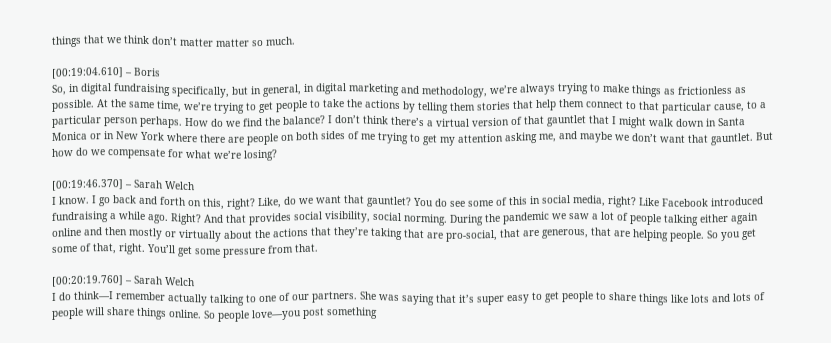things that we think don’t matter matter so much.

[00:19:04.610] – Boris
So, in digital fundraising specifically, but in general, in digital marketing and methodology, we’re always trying to make things as frictionless as possible. At the same time, we’re trying to get people to take the actions by telling them stories that help them connect to that particular cause, to a particular person perhaps. How do we find the balance? I don’t think there’s a virtual version of that gauntlet that I might walk down in Santa Monica or in New York where there are people on both sides of me trying to get my attention asking me, and maybe we don’t want that gauntlet. But how do we compensate for what we’re losing?

[00:19:46.370] – Sarah Welch
I know. I go back and forth on this, right? Like, do we want that gauntlet? You do see some of this in social media, right? Like Facebook introduced fundraising a while ago. Right? And that provides social visibility, social norming. During the pandemic we saw a lot of people talking either again online and then mostly or virtually about the actions that they’re taking that are pro-social, that are generous, that are helping people. So you get some of that, right. You’ll get some pressure from that.

[00:20:19.760] – Sarah Welch
I do think—I remember actually talking to one of our partners. She was saying that it’s super easy to get people to share things like lots and lots of people will share things online. So people love—you post something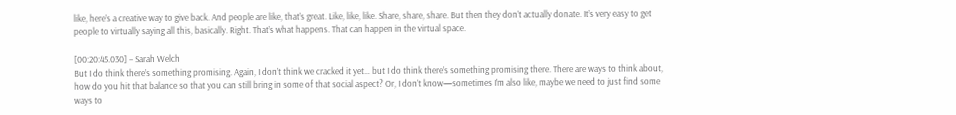like, here’s a creative way to give back. And people are like, that’s great. Like, like, like. Share, share, share. But then they don’t actually donate. It’s very easy to get people to virtually saying all this, basically. Right. That’s what happens. That can happen in the virtual space.

[00:20:45.030] – Sarah Welch
But I do think there’s something promising. Again, I don’t think we cracked it yet… but I do think there’s something promising there. There are ways to think about, how do you hit that balance so that you can still bring in some of that social aspect? Or, I don’t know—sometimes I’m also like, maybe we need to just find some ways to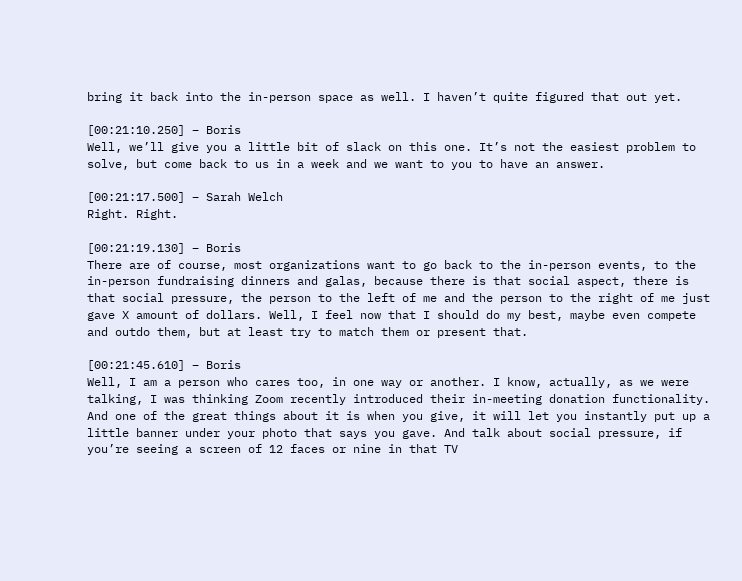bring it back into the in-person space as well. I haven’t quite figured that out yet.

[00:21:10.250] – Boris
Well, we’ll give you a little bit of slack on this one. It’s not the easiest problem to solve, but come back to us in a week and we want to you to have an answer.

[00:21:17.500] – Sarah Welch
Right. Right.

[00:21:19.130] – Boris
There are of course, most organizations want to go back to the in-person events, to the in-person fundraising dinners and galas, because there is that social aspect, there is that social pressure, the person to the left of me and the person to the right of me just gave X amount of dollars. Well, I feel now that I should do my best, maybe even compete and outdo them, but at least try to match them or present that.

[00:21:45.610] – Boris
Well, I am a person who cares too, in one way or another. I know, actually, as we were talking, I was thinking Zoom recently introduced their in-meeting donation functionality. And one of the great things about it is when you give, it will let you instantly put up a little banner under your photo that says you gave. And talk about social pressure, if you’re seeing a screen of 12 faces or nine in that TV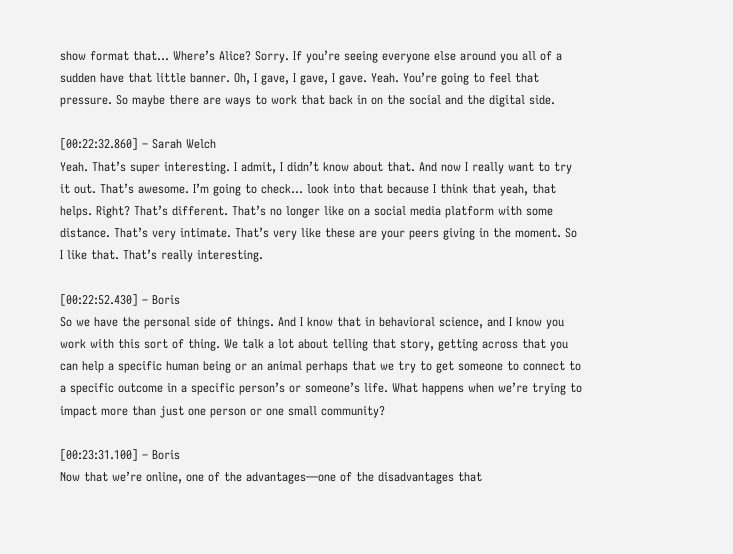show format that… Where’s Alice? Sorry. If you’re seeing everyone else around you all of a sudden have that little banner. Oh, I gave, I gave, I gave. Yeah. You’re going to feel that pressure. So maybe there are ways to work that back in on the social and the digital side.

[00:22:32.860] – Sarah Welch
Yeah. That’s super interesting. I admit, I didn’t know about that. And now I really want to try it out. That’s awesome. I’m going to check… look into that because I think that yeah, that helps. Right? That’s different. That’s no longer like on a social media platform with some distance. That’s very intimate. That’s very like these are your peers giving in the moment. So I like that. That’s really interesting.

[00:22:52.430] – Boris
So we have the personal side of things. And I know that in behavioral science, and I know you work with this sort of thing. We talk a lot about telling that story, getting across that you can help a specific human being or an animal perhaps that we try to get someone to connect to a specific outcome in a specific person’s or someone’s life. What happens when we’re trying to impact more than just one person or one small community?

[00:23:31.100] – Boris
Now that we’re online, one of the advantages—one of the disadvantages that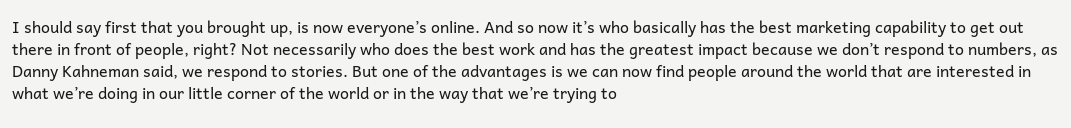I should say first that you brought up, is now everyone’s online. And so now it’s who basically has the best marketing capability to get out there in front of people, right? Not necessarily who does the best work and has the greatest impact because we don’t respond to numbers, as Danny Kahneman said, we respond to stories. But one of the advantages is we can now find people around the world that are interested in what we’re doing in our little corner of the world or in the way that we’re trying to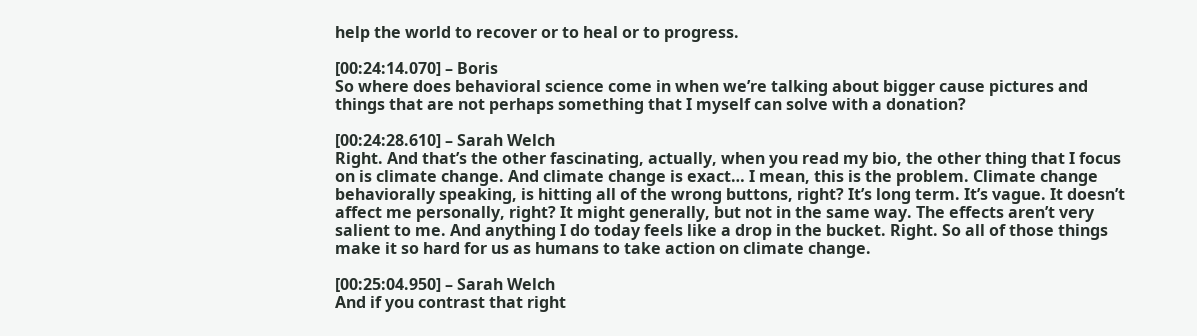help the world to recover or to heal or to progress.

[00:24:14.070] – Boris
So where does behavioral science come in when we’re talking about bigger cause pictures and things that are not perhaps something that I myself can solve with a donation?

[00:24:28.610] – Sarah Welch
Right. And that’s the other fascinating, actually, when you read my bio, the other thing that I focus on is climate change. And climate change is exact… I mean, this is the problem. Climate change behaviorally speaking, is hitting all of the wrong buttons, right? It’s long term. It’s vague. It doesn’t affect me personally, right? It might generally, but not in the same way. The effects aren’t very salient to me. And anything I do today feels like a drop in the bucket. Right. So all of those things make it so hard for us as humans to take action on climate change.

[00:25:04.950] – Sarah Welch
And if you contrast that right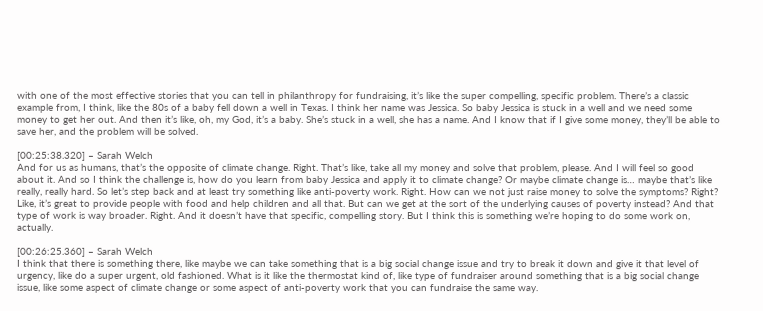with one of the most effective stories that you can tell in philanthropy for fundraising, it’s like the super compelling, specific problem. There’s a classic example from, I think, like the 80s of a baby fell down a well in Texas. I think her name was Jessica. So baby Jessica is stuck in a well and we need some money to get her out. And then it’s like, oh, my God, it’s a baby. She’s stuck in a well, she has a name. And I know that if I give some money, they’ll be able to save her, and the problem will be solved.

[00:25:38.320] – Sarah Welch
And for us as humans, that’s the opposite of climate change. Right. That’s like, take all my money and solve that problem, please. And I will feel so good about it. And so I think the challenge is, how do you learn from baby Jessica and apply it to climate change? Or maybe climate change is… maybe that’s like really, really hard. So let’s step back and at least try something like anti-poverty work. Right. How can we not just raise money to solve the symptoms? Right? Like, it’s great to provide people with food and help children and all that. But can we get at the sort of the underlying causes of poverty instead? And that type of work is way broader. Right. And it doesn’t have that specific, compelling story. But I think this is something we’re hoping to do some work on, actually.

[00:26:25.360] – Sarah Welch
I think that there is something there, like maybe we can take something that is a big social change issue and try to break it down and give it that level of urgency, like do a super urgent, old fashioned. What is it like the thermostat kind of, like type of fundraiser around something that is a big social change issue, like some aspect of climate change or some aspect of anti-poverty work that you can fundraise the same way.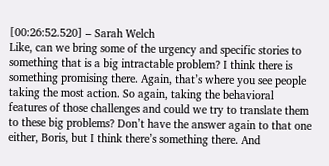[00:26:52.520] – Sarah Welch
Like, can we bring some of the urgency and specific stories to something that is a big intractable problem? I think there is something promising there. Again, that’s where you see people taking the most action. So again, taking the behavioral features of those challenges and could we try to translate them to these big problems? Don’t have the answer again to that one either, Boris, but I think there’s something there. And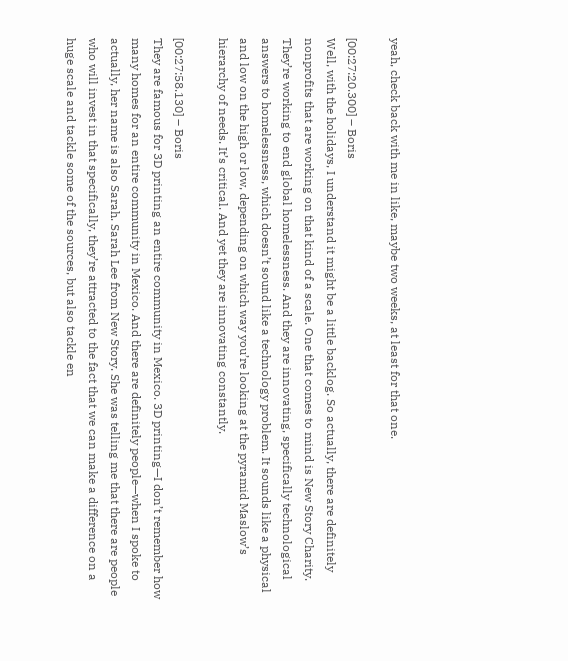yeah, check back with me in like, maybe two weeks, at least for that one.

[00:27:20.300] – Boris
Well, with the holidays, I understand it might be a little backlog. So actually, there are definitely nonprofits that are working on that kind of a scale. One that comes to mind is New Story Charity. They’re working to end global homelessness. And they are innovating, specifically technological answers to homelessness, which doesn’t sound like a technology problem. It sounds like a physical and low on the high or low, depending on which way you’re looking at the pyramid Maslow’s hierarchy of needs. It’s critical. And yet they are innovating constantly.

[00:27:58.130] – Boris
They are famous for 3D printing an entire community in Mexico. 3D printing—I don’t remember how many homes for an entire community in Mexico. And there are definitely people—when I spoke to actually, her name is also Sarah. Sarah Lee from New Story. She was telling me that there are people who will invest in that specifically, they’re attracted to the fact that we can make a difference on a huge scale and tackle some of the sources, but also tackle en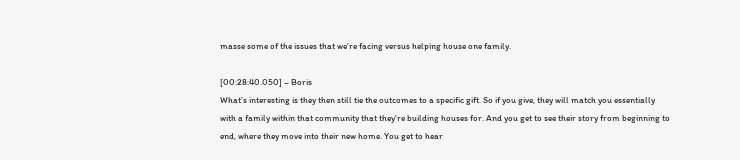masse some of the issues that we’re facing versus helping house one family.

[00:28:40.050] – Boris
What’s interesting is they then still tie the outcomes to a specific gift. So if you give, they will match you essentially with a family within that community that they’re building houses for. And you get to see their story from beginning to end, where they move into their new home. You get to hear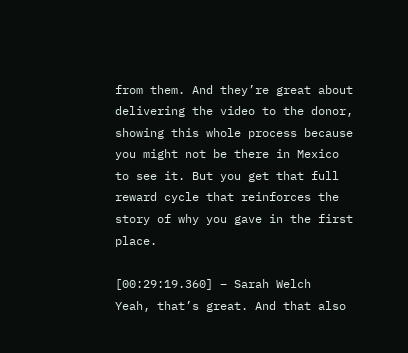from them. And they’re great about delivering the video to the donor, showing this whole process because you might not be there in Mexico to see it. But you get that full reward cycle that reinforces the story of why you gave in the first place.

[00:29:19.360] – Sarah Welch
Yeah, that’s great. And that also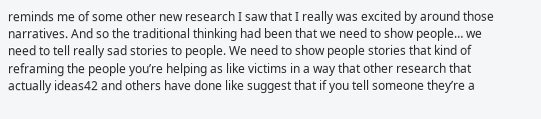reminds me of some other new research I saw that I really was excited by around those narratives. And so the traditional thinking had been that we need to show people… we need to tell really sad stories to people. We need to show people stories that kind of reframing the people you’re helping as like victims in a way that other research that actually ideas42 and others have done like suggest that if you tell someone they’re a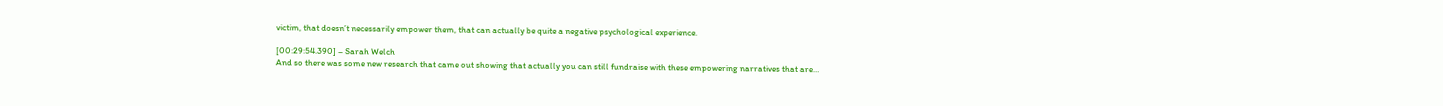victim, that doesn’t necessarily empower them, that can actually be quite a negative psychological experience.

[00:29:54.390] – Sarah Welch
And so there was some new research that came out showing that actually you can still fundraise with these empowering narratives that are…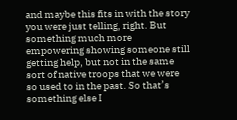and maybe this fits in with the story you were just telling, right. But something much more empowering showing someone still getting help, but not in the same sort of native troops that we were so used to in the past. So that’s something else I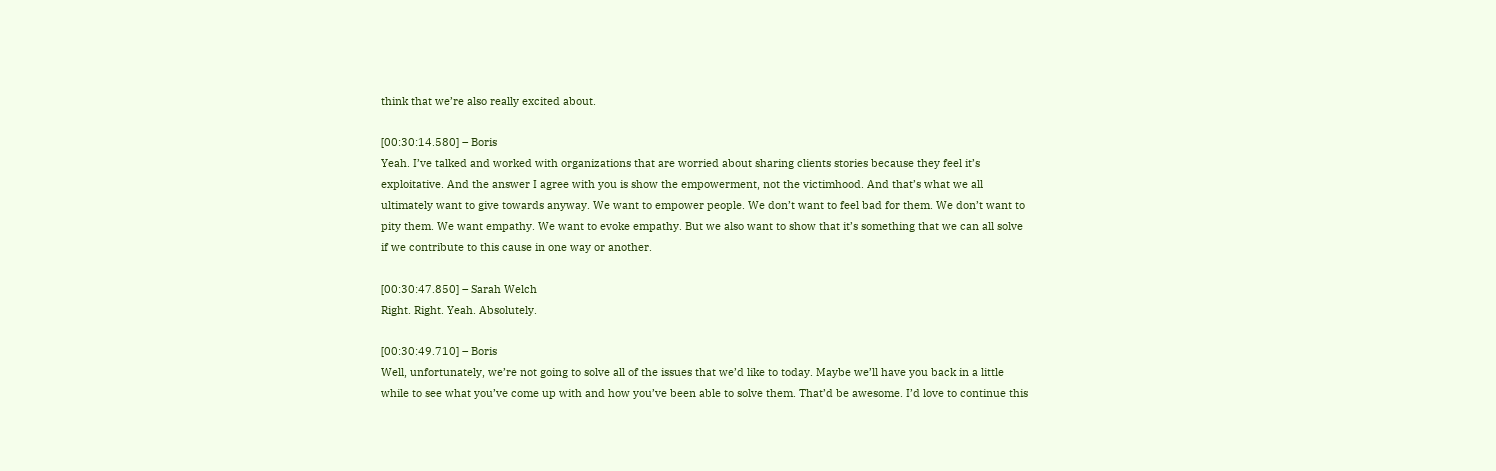think that we’re also really excited about.

[00:30:14.580] – Boris
Yeah. I’ve talked and worked with organizations that are worried about sharing clients stories because they feel it’s exploitative. And the answer I agree with you is show the empowerment, not the victimhood. And that’s what we all ultimately want to give towards anyway. We want to empower people. We don’t want to feel bad for them. We don’t want to pity them. We want empathy. We want to evoke empathy. But we also want to show that it’s something that we can all solve if we contribute to this cause in one way or another.

[00:30:47.850] – Sarah Welch
Right. Right. Yeah. Absolutely.

[00:30:49.710] – Boris
Well, unfortunately, we’re not going to solve all of the issues that we’d like to today. Maybe we’ll have you back in a little while to see what you’ve come up with and how you’ve been able to solve them. That’d be awesome. I’d love to continue this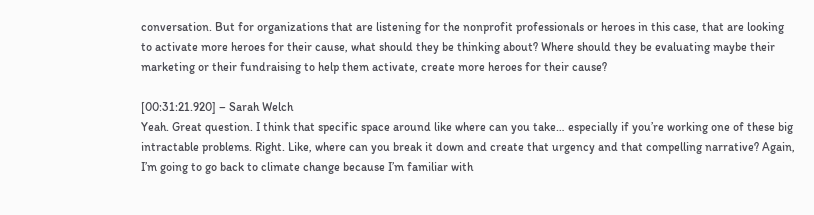conversation. But for organizations that are listening for the nonprofit professionals or heroes in this case, that are looking to activate more heroes for their cause, what should they be thinking about? Where should they be evaluating maybe their marketing or their fundraising to help them activate, create more heroes for their cause?

[00:31:21.920] – Sarah Welch
Yeah. Great question. I think that specific space around like where can you take… especially if you’re working one of these big intractable problems. Right. Like, where can you break it down and create that urgency and that compelling narrative? Again, I’m going to go back to climate change because I’m familiar with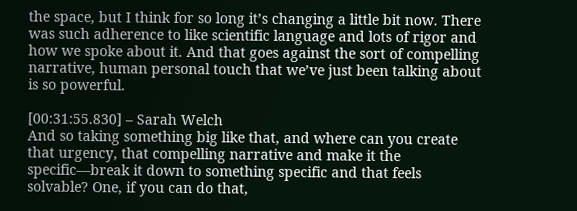the space, but I think for so long it’s changing a little bit now. There was such adherence to like scientific language and lots of rigor and how we spoke about it. And that goes against the sort of compelling narrative, human personal touch that we’ve just been talking about is so powerful.

[00:31:55.830] – Sarah Welch
And so taking something big like that, and where can you create that urgency, that compelling narrative and make it the specific—break it down to something specific and that feels solvable? One, if you can do that,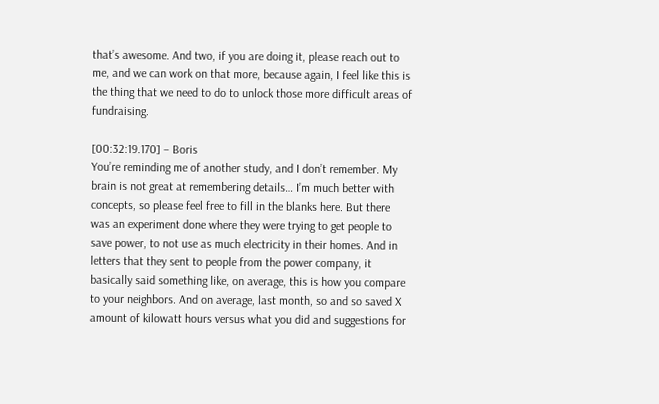that’s awesome. And two, if you are doing it, please reach out to me, and we can work on that more, because again, I feel like this is the thing that we need to do to unlock those more difficult areas of fundraising.

[00:32:19.170] – Boris
You’re reminding me of another study, and I don’t remember. My brain is not great at remembering details… I’m much better with concepts, so please feel free to fill in the blanks here. But there was an experiment done where they were trying to get people to save power, to not use as much electricity in their homes. And in letters that they sent to people from the power company, it basically said something like, on average, this is how you compare to your neighbors. And on average, last month, so and so saved X amount of kilowatt hours versus what you did and suggestions for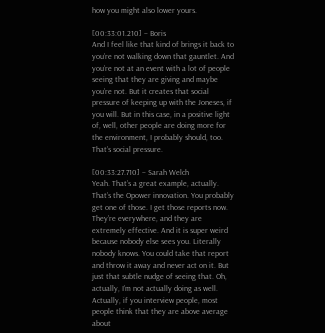how you might also lower yours.

[00:33:01.210] – Boris
And I feel like that kind of brings it back to you’re not walking down that gauntlet. And you’re not at an event with a lot of people seeing that they are giving and maybe you’re not. But it creates that social pressure of keeping up with the Joneses, if you will. But in this case, in a positive light of, well, other people are doing more for the environment, I probably should, too. That’s social pressure.

[00:33:27.710] – Sarah Welch
Yeah. That’s a great example, actually. That’s the Opower innovation. You probably get one of those. I get those reports now. They’re everywhere, and they are extremely effective. And it is super weird because nobody else sees you. Literally nobody knows. You could take that report and throw it away and never act on it. But just that subtle nudge of seeing that. Oh, actually, I’m not actually doing as well. Actually, if you interview people, most people think that they are above average about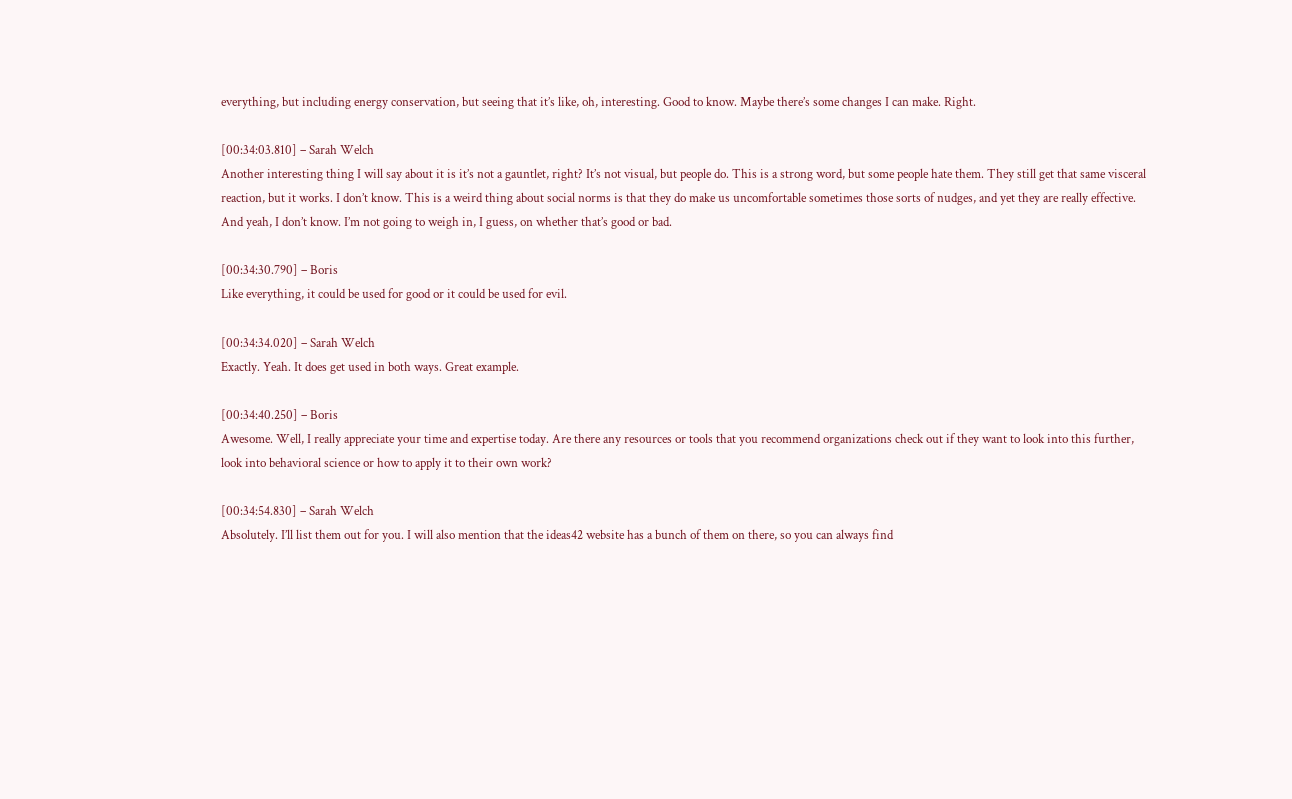everything, but including energy conservation, but seeing that it’s like, oh, interesting. Good to know. Maybe there’s some changes I can make. Right.

[00:34:03.810] – Sarah Welch
Another interesting thing I will say about it is it’s not a gauntlet, right? It’s not visual, but people do. This is a strong word, but some people hate them. They still get that same visceral reaction, but it works. I don’t know. This is a weird thing about social norms is that they do make us uncomfortable sometimes those sorts of nudges, and yet they are really effective. And yeah, I don’t know. I’m not going to weigh in, I guess, on whether that’s good or bad.

[00:34:30.790] – Boris
Like everything, it could be used for good or it could be used for evil.

[00:34:34.020] – Sarah Welch
Exactly. Yeah. It does get used in both ways. Great example.

[00:34:40.250] – Boris
Awesome. Well, I really appreciate your time and expertise today. Are there any resources or tools that you recommend organizations check out if they want to look into this further, look into behavioral science or how to apply it to their own work?

[00:34:54.830] – Sarah Welch
Absolutely. I’ll list them out for you. I will also mention that the ideas42 website has a bunch of them on there, so you can always find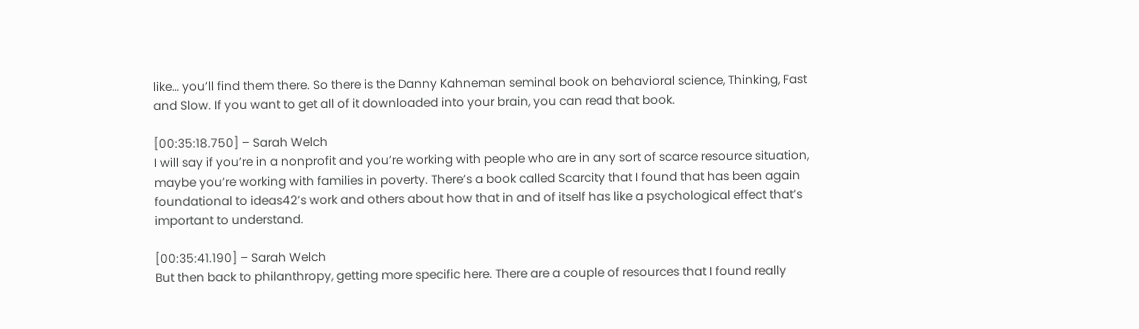like… you’ll find them there. So there is the Danny Kahneman seminal book on behavioral science, Thinking, Fast and Slow. If you want to get all of it downloaded into your brain, you can read that book.

[00:35:18.750] – Sarah Welch
I will say if you’re in a nonprofit and you’re working with people who are in any sort of scarce resource situation, maybe you’re working with families in poverty. There’s a book called Scarcity that I found that has been again foundational to ideas42’s work and others about how that in and of itself has like a psychological effect that’s important to understand.

[00:35:41.190] – Sarah Welch
But then back to philanthropy, getting more specific here. There are a couple of resources that I found really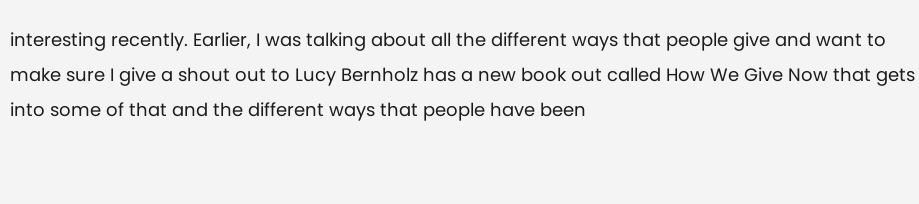interesting recently. Earlier, I was talking about all the different ways that people give and want to make sure I give a shout out to Lucy Bernholz has a new book out called How We Give Now that gets into some of that and the different ways that people have been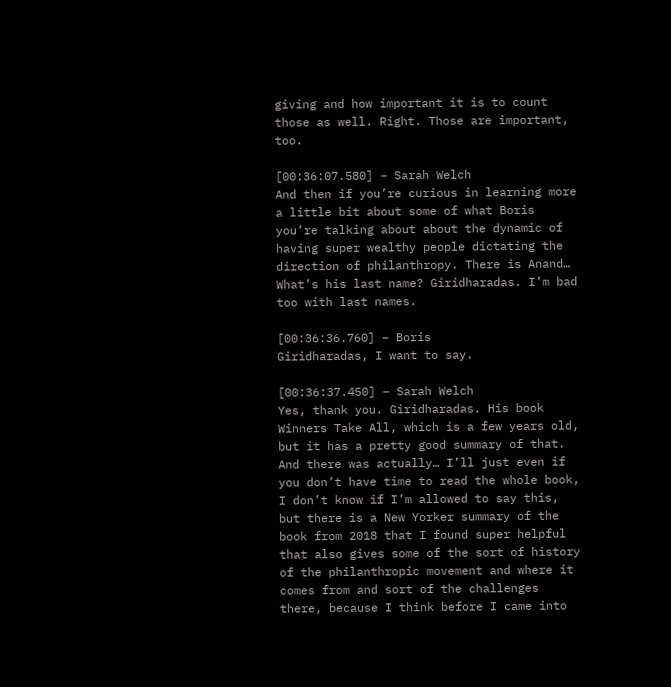giving and how important it is to count those as well. Right. Those are important, too.

[00:36:07.580] – Sarah Welch
And then if you’re curious in learning more a little bit about some of what Boris you’re talking about about the dynamic of having super wealthy people dictating the direction of philanthropy. There is Anand… What’s his last name? Giridharadas. I’m bad too with last names.

[00:36:36.760] – Boris
Giridharadas, I want to say.

[00:36:37.450] – Sarah Welch
Yes, thank you. Giridharadas. His book Winners Take All, which is a few years old, but it has a pretty good summary of that. And there was actually… I’ll just even if you don’t have time to read the whole book, I don’t know if I’m allowed to say this, but there is a New Yorker summary of the book from 2018 that I found super helpful that also gives some of the sort of history of the philanthropic movement and where it comes from and sort of the challenges there, because I think before I came into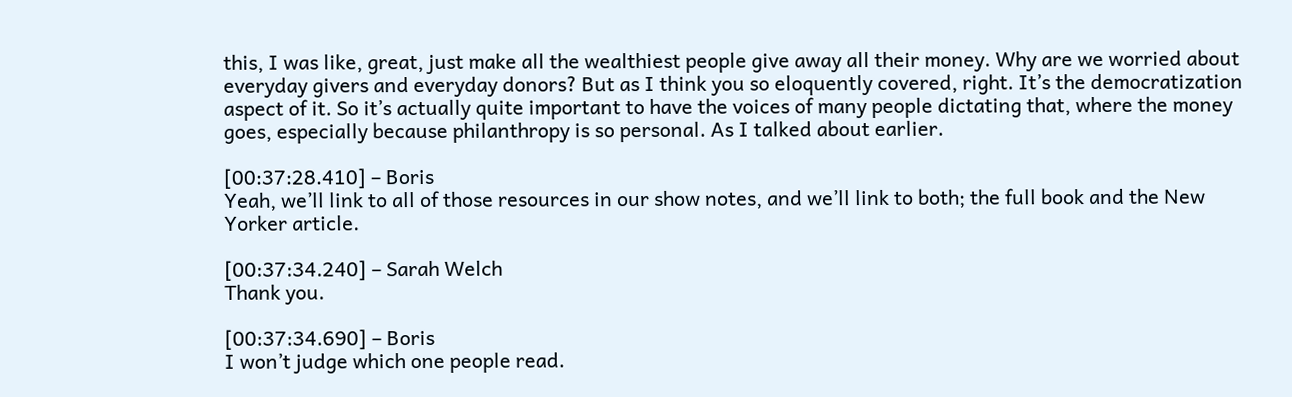this, I was like, great, just make all the wealthiest people give away all their money. Why are we worried about everyday givers and everyday donors? But as I think you so eloquently covered, right. It’s the democratization aspect of it. So it’s actually quite important to have the voices of many people dictating that, where the money goes, especially because philanthropy is so personal. As I talked about earlier.

[00:37:28.410] – Boris
Yeah, we’ll link to all of those resources in our show notes, and we’ll link to both; the full book and the New Yorker article.

[00:37:34.240] – Sarah Welch
Thank you.

[00:37:34.690] – Boris
I won’t judge which one people read.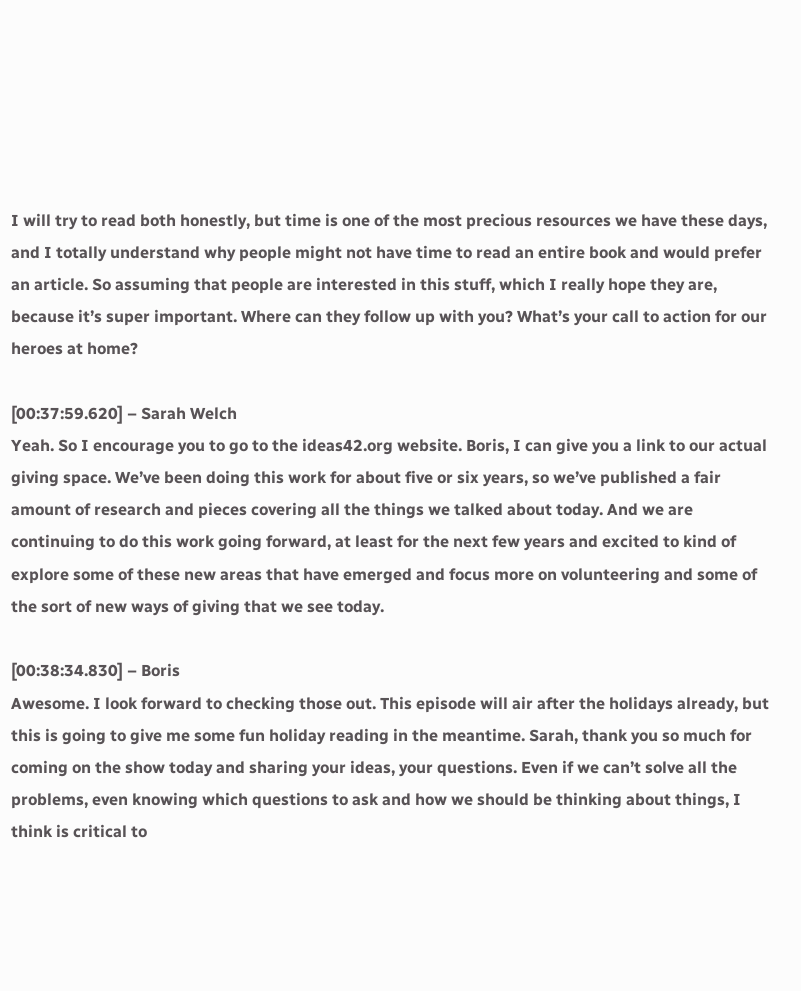I will try to read both honestly, but time is one of the most precious resources we have these days, and I totally understand why people might not have time to read an entire book and would prefer an article. So assuming that people are interested in this stuff, which I really hope they are, because it’s super important. Where can they follow up with you? What’s your call to action for our heroes at home?

[00:37:59.620] – Sarah Welch
Yeah. So I encourage you to go to the ideas42.org website. Boris, I can give you a link to our actual giving space. We’ve been doing this work for about five or six years, so we’ve published a fair amount of research and pieces covering all the things we talked about today. And we are continuing to do this work going forward, at least for the next few years and excited to kind of explore some of these new areas that have emerged and focus more on volunteering and some of the sort of new ways of giving that we see today.

[00:38:34.830] – Boris
Awesome. I look forward to checking those out. This episode will air after the holidays already, but this is going to give me some fun holiday reading in the meantime. Sarah, thank you so much for coming on the show today and sharing your ideas, your questions. Even if we can’t solve all the problems, even knowing which questions to ask and how we should be thinking about things, I think is critical to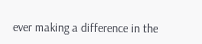ever making a difference in the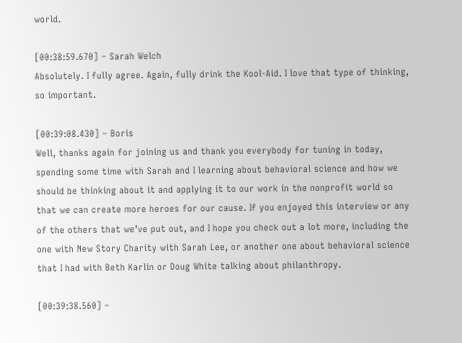world.

[00:38:59.670] – Sarah Welch
Absolutely. I fully agree. Again, fully drink the Kool-Aid. I love that type of thinking, so important.

[00:39:08.430] – Boris
Well, thanks again for joining us and thank you everybody for tuning in today, spending some time with Sarah and I learning about behavioral science and how we should be thinking about it and applying it to our work in the nonprofit world so that we can create more heroes for our cause. If you enjoyed this interview or any of the others that we’ve put out, and I hope you check out a lot more, including the one with New Story Charity with Sarah Lee, or another one about behavioral science that I had with Beth Karlin or Doug White talking about philanthropy.

[00:39:38.560] –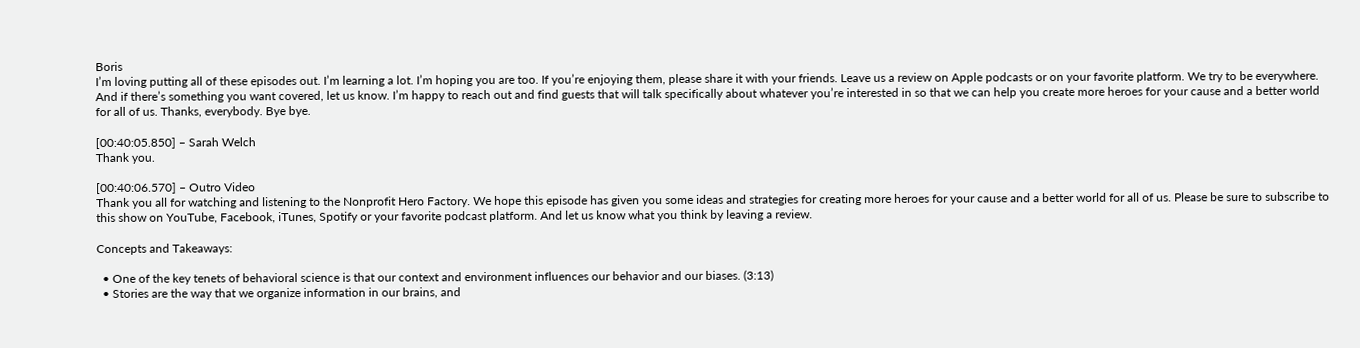Boris
I’m loving putting all of these episodes out. I’m learning a lot. I’m hoping you are too. If you’re enjoying them, please share it with your friends. Leave us a review on Apple podcasts or on your favorite platform. We try to be everywhere. And if there’s something you want covered, let us know. I’m happy to reach out and find guests that will talk specifically about whatever you’re interested in so that we can help you create more heroes for your cause and a better world for all of us. Thanks, everybody. Bye bye.

[00:40:05.850] – Sarah Welch
Thank you.

[00:40:06.570] – Outro Video
Thank you all for watching and listening to the Nonprofit Hero Factory. We hope this episode has given you some ideas and strategies for creating more heroes for your cause and a better world for all of us. Please be sure to subscribe to this show on YouTube, Facebook, iTunes, Spotify or your favorite podcast platform. And let us know what you think by leaving a review.

Concepts and Takeaways:

  • One of the key tenets of behavioral science is that our context and environment influences our behavior and our biases. (3:13)
  • Stories are the way that we organize information in our brains, and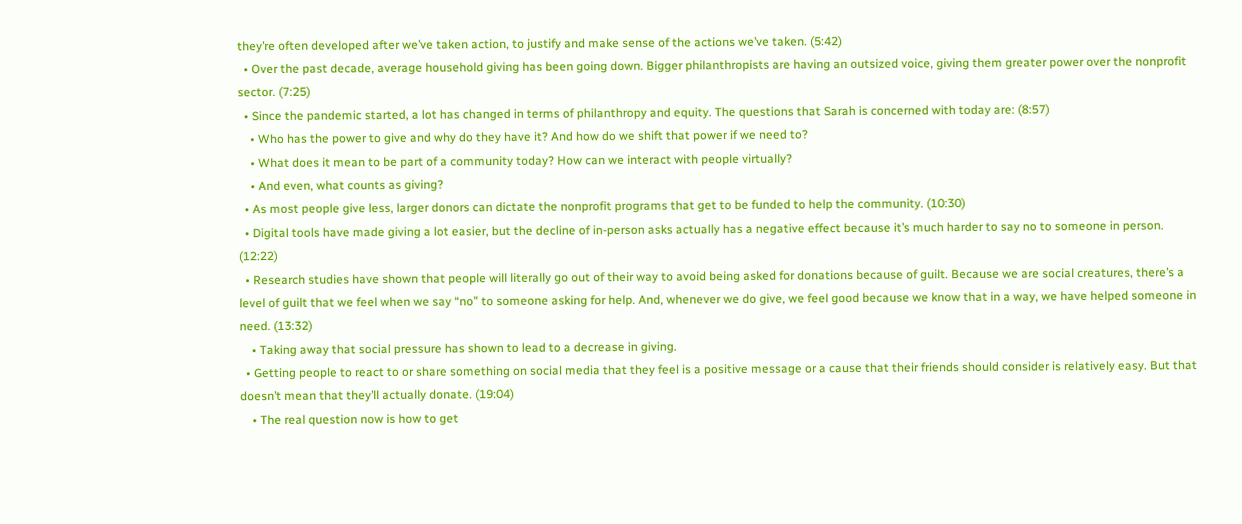they’re often developed after we’ve taken action, to justify and make sense of the actions we’ve taken. (5:42)
  • Over the past decade, average household giving has been going down. Bigger philanthropists are having an outsized voice, giving them greater power over the nonprofit sector. (7:25)
  • Since the pandemic started, a lot has changed in terms of philanthropy and equity. The questions that Sarah is concerned with today are: (8:57)
    • Who has the power to give and why do they have it? And how do we shift that power if we need to?
    • What does it mean to be part of a community today? How can we interact with people virtually?
    • And even, what counts as giving?
  • As most people give less, larger donors can dictate the nonprofit programs that get to be funded to help the community. (10:30)
  • Digital tools have made giving a lot easier, but the decline of in-person asks actually has a negative effect because it’s much harder to say no to someone in person. (12:22)
  • Research studies have shown that people will literally go out of their way to avoid being asked for donations because of guilt. Because we are social creatures, there’s a level of guilt that we feel when we say “no” to someone asking for help. And, whenever we do give, we feel good because we know that in a way, we have helped someone in need. (13:32)
    • Taking away that social pressure has shown to lead to a decrease in giving.
  • Getting people to react to or share something on social media that they feel is a positive message or a cause that their friends should consider is relatively easy. But that doesn’t mean that they’ll actually donate. (19:04)
    • The real question now is how to get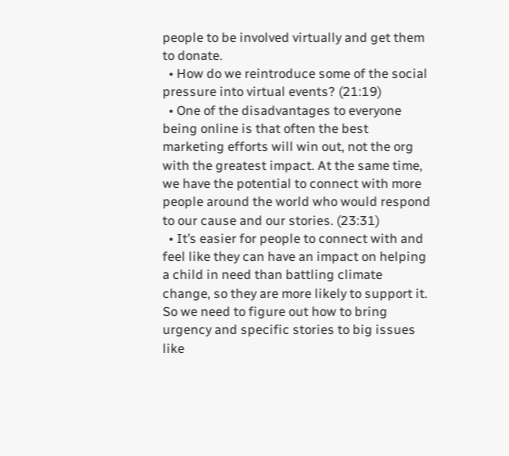people to be involved virtually and get them to donate.
  • How do we reintroduce some of the social pressure into virtual events? (21:19)
  • One of the disadvantages to everyone being online is that often the best marketing efforts will win out, not the org with the greatest impact. At the same time, we have the potential to connect with more people around the world who would respond to our cause and our stories. (23:31)
  • It’s easier for people to connect with and feel like they can have an impact on helping a child in need than battling climate change, so they are more likely to support it. So we need to figure out how to bring urgency and specific stories to big issues like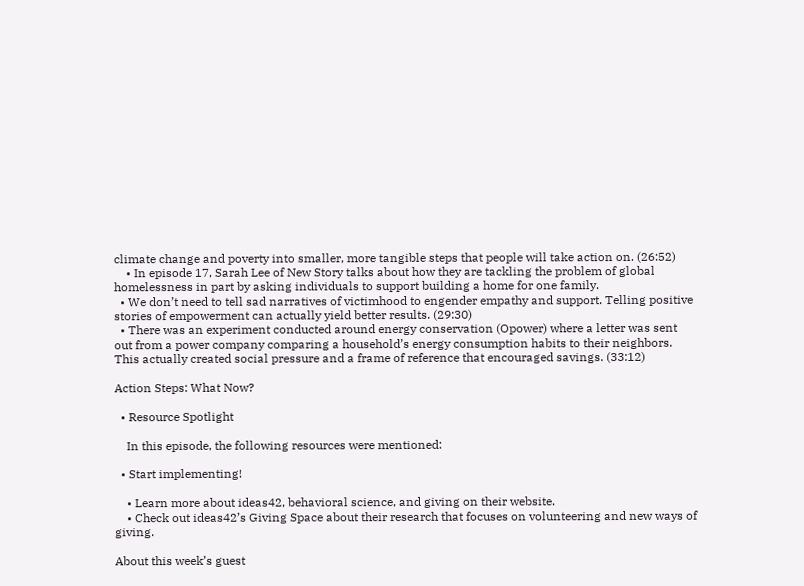climate change and poverty into smaller, more tangible steps that people will take action on. (26:52)
    • In episode 17, Sarah Lee of New Story talks about how they are tackling the problem of global homelessness in part by asking individuals to support building a home for one family.
  • We don’t need to tell sad narratives of victimhood to engender empathy and support. Telling positive stories of empowerment can actually yield better results. (29:30)
  • There was an experiment conducted around energy conservation (Opower) where a letter was sent out from a power company comparing a household’s energy consumption habits to their neighbors. This actually created social pressure and a frame of reference that encouraged savings. (33:12)

Action Steps: What Now?

  • Resource Spotlight

    In this episode, the following resources were mentioned:

  • Start implementing!

    • Learn more about ideas42, behavioral science, and giving on their website.
    • Check out ideas42’s Giving Space about their research that focuses on volunteering and new ways of giving.

About this week’s guest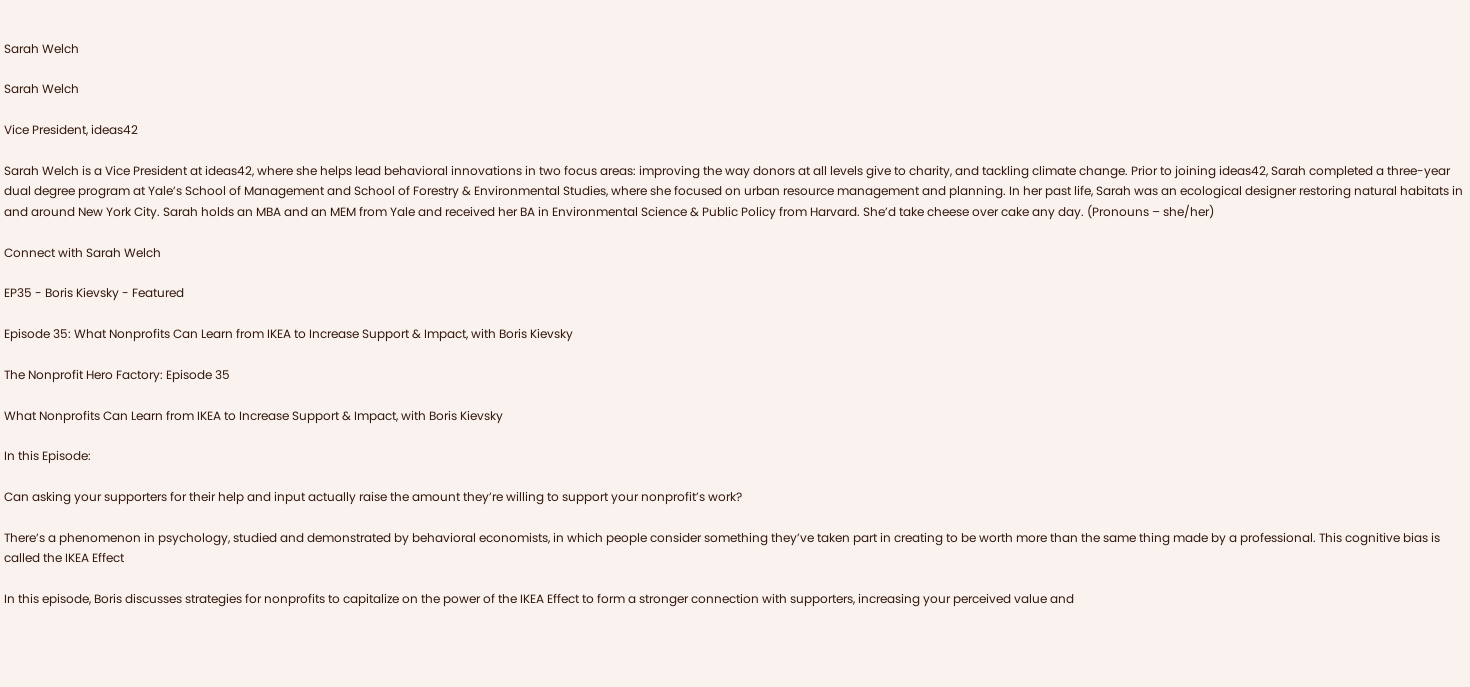Sarah Welch

Sarah Welch

Vice President, ideas42

Sarah Welch is a Vice President at ideas42, where she helps lead behavioral innovations in two focus areas: improving the way donors at all levels give to charity, and tackling climate change. Prior to joining ideas42, Sarah completed a three-year dual degree program at Yale’s School of Management and School of Forestry & Environmental Studies, where she focused on urban resource management and planning. In her past life, Sarah was an ecological designer restoring natural habitats in and around New York City. Sarah holds an MBA and an MEM from Yale and received her BA in Environmental Science & Public Policy from Harvard. She’d take cheese over cake any day. (Pronouns – she/her)

Connect with Sarah Welch

EP35 - Boris Kievsky - Featured

Episode 35: What Nonprofits Can Learn from IKEA to Increase Support & Impact, with Boris Kievsky

The Nonprofit Hero Factory: Episode 35

What Nonprofits Can Learn from IKEA to Increase Support & Impact, with Boris Kievsky

In this Episode:

Can asking your supporters for their help and input actually raise the amount they’re willing to support your nonprofit’s work?

There’s a phenomenon in psychology, studied and demonstrated by behavioral economists, in which people consider something they’ve taken part in creating to be worth more than the same thing made by a professional. This cognitive bias is called the IKEA Effect

In this episode, Boris discusses strategies for nonprofits to capitalize on the power of the IKEA Effect to form a stronger connection with supporters, increasing your perceived value and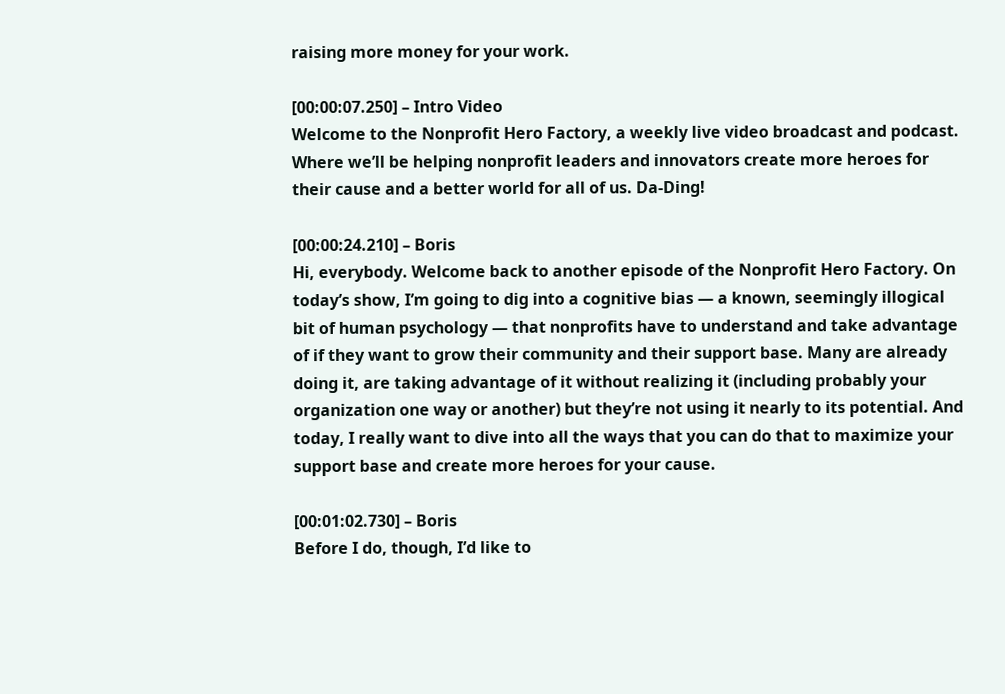raising more money for your work.

[00:00:07.250] – Intro Video
Welcome to the Nonprofit Hero Factory, a weekly live video broadcast and podcast. Where we’ll be helping nonprofit leaders and innovators create more heroes for their cause and a better world for all of us. Da-Ding!

[00:00:24.210] – Boris
Hi, everybody. Welcome back to another episode of the Nonprofit Hero Factory. On today’s show, I’m going to dig into a cognitive bias — a known, seemingly illogical bit of human psychology — that nonprofits have to understand and take advantage of if they want to grow their community and their support base. Many are already doing it, are taking advantage of it without realizing it (including probably your organization one way or another) but they’re not using it nearly to its potential. And today, I really want to dive into all the ways that you can do that to maximize your support base and create more heroes for your cause.

[00:01:02.730] – Boris
Before I do, though, I’d like to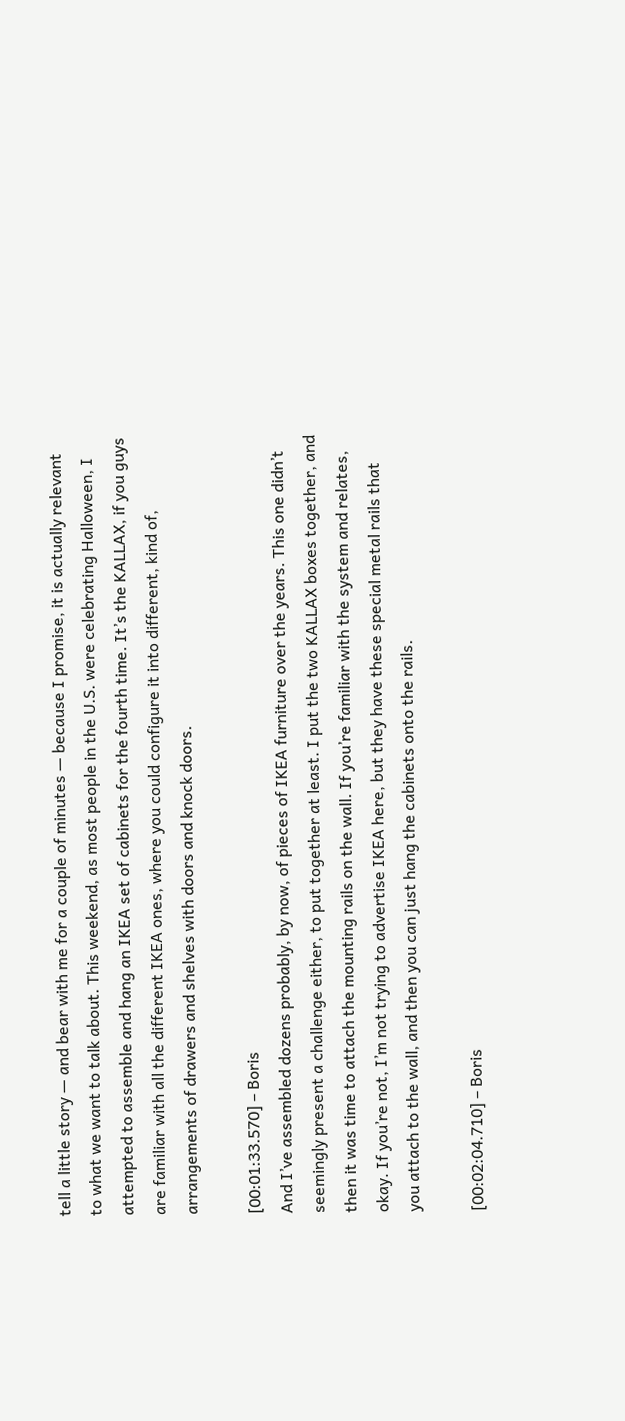tell a little story — and bear with me for a couple of minutes — because I promise, it is actually relevant to what we want to talk about. This weekend, as most people in the U.S. were celebrating Halloween, I attempted to assemble and hang an IKEA set of cabinets for the fourth time. It’s the KALLAX, if you guys are familiar with all the different IKEA ones, where you could configure it into different, kind of, arrangements of drawers and shelves with doors and knock doors.

[00:01:33.570] – Boris
And I’ve assembled dozens probably, by now, of pieces of IKEA furniture over the years. This one didn’t seemingly present a challenge either, to put together at least. I put the two KALLAX boxes together, and then it was time to attach the mounting rails on the wall. If you’re familiar with the system and relates, okay. If you’re not, I’m not trying to advertise IKEA here, but they have these special metal rails that you attach to the wall, and then you can just hang the cabinets onto the rails.

[00:02:04.710] – Boris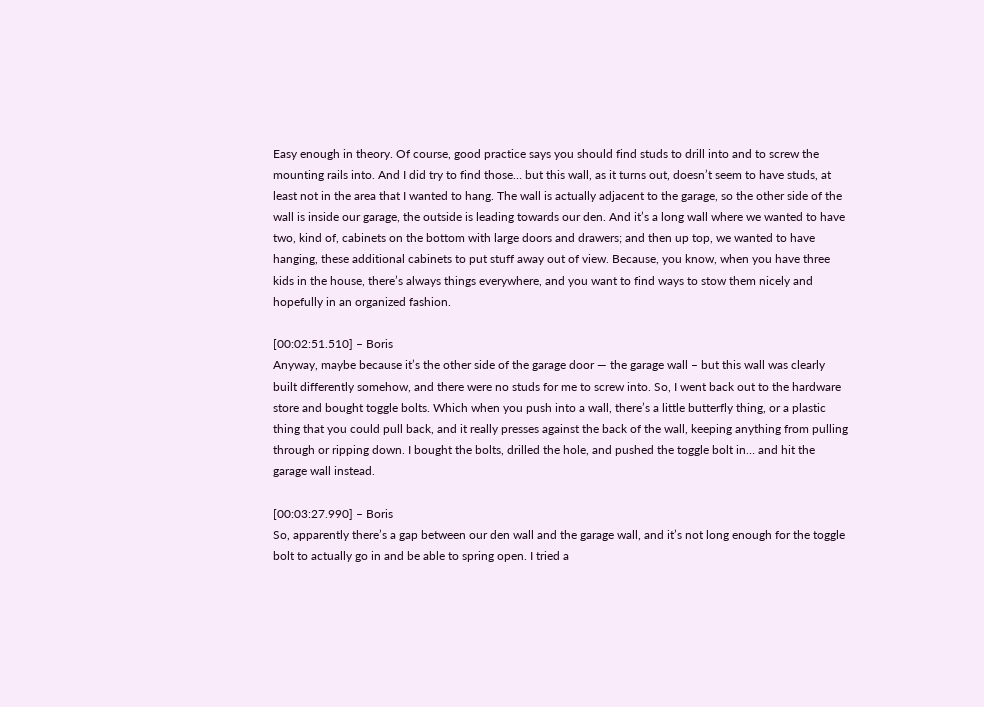Easy enough in theory. Of course, good practice says you should find studs to drill into and to screw the mounting rails into. And I did try to find those… but this wall, as it turns out, doesn’t seem to have studs, at least not in the area that I wanted to hang. The wall is actually adjacent to the garage, so the other side of the wall is inside our garage, the outside is leading towards our den. And it’s a long wall where we wanted to have two, kind of, cabinets on the bottom with large doors and drawers; and then up top, we wanted to have hanging, these additional cabinets to put stuff away out of view. Because, you know, when you have three kids in the house, there’s always things everywhere, and you want to find ways to stow them nicely and hopefully in an organized fashion.

[00:02:51.510] – Boris
Anyway, maybe because it’s the other side of the garage door — the garage wall – but this wall was clearly built differently somehow, and there were no studs for me to screw into. So, I went back out to the hardware store and bought toggle bolts. Which when you push into a wall, there’s a little butterfly thing, or a plastic thing that you could pull back, and it really presses against the back of the wall, keeping anything from pulling through or ripping down. I bought the bolts, drilled the hole, and pushed the toggle bolt in… and hit the garage wall instead.

[00:03:27.990] – Boris
So, apparently there’s a gap between our den wall and the garage wall, and it’s not long enough for the toggle bolt to actually go in and be able to spring open. I tried a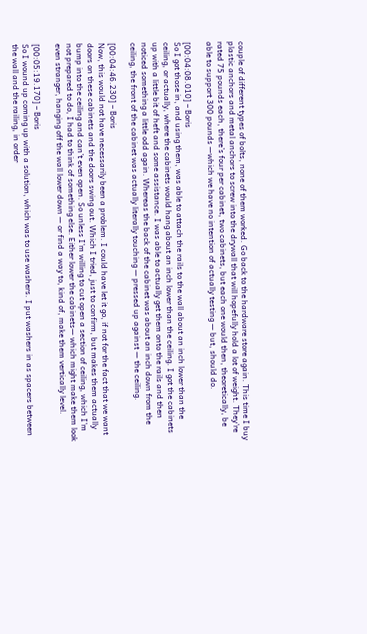couple of different types of bolts, none of them worked. Go back to the hardware store again. This time I buy plastic anchors and metal anchors to screw into the drywall that will hopefully hold a lot of weight. They’re rated 75 pounds each, there’s four per cabinet, two cabinets, but each one would then, theoretically, be able to support 300 pounds —which we have no intention of actually testing — but, should do.

[00:04:08.010] – Boris
So I got those in, and using them, was able to attach the rails to the wall about an inch lower than the ceiling, or actually, where the cabinets would hang about an inch lower than the ceiling. I got the cabinets up with a little bit of heft and some assistance. I was able to actually get them onto the rails and then noticed something a little odd again. Whereas the back of the cabinet was about an inch down from the ceiling, the front of the cabinet was actually literally touching — pressed up against — the ceiling.

[00:04:46.230] – Boris
Now, this would not have necessarily been a problem. I could have let it go, if not for the fact that we want doors on these cabinets and the doors swing out. Which I tried, just to confirm, but makes them actually bump into the ceiling and can’t even open. So unless I’m willing to cut open a section of ceiling, which I’m not prepared to do, I had to think of something else. Either lower the cabinets— which might make them look even stranger, hanging off the wall lower down — or find a way to, kind of, make them vertically level.

[00:05:19.170] – Boris
So I wound up coming up with a solution, which was to use washers. I put washers in as spacers between the wall and the railing, in order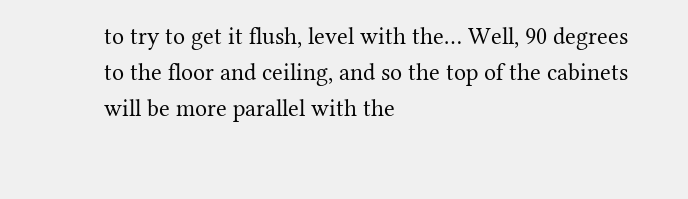to try to get it flush, level with the… Well, 90 degrees to the floor and ceiling, and so the top of the cabinets will be more parallel with the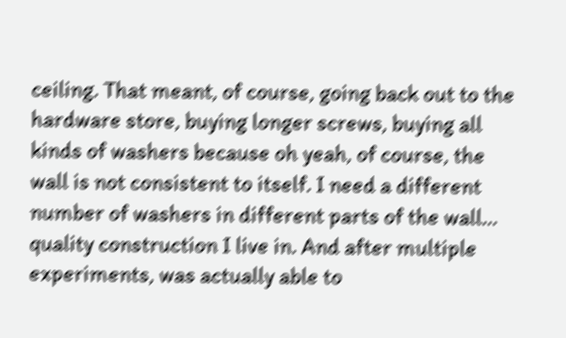ceiling. That meant, of course, going back out to the hardware store, buying longer screws, buying all kinds of washers because oh yeah, of course, the wall is not consistent to itself. I need a different number of washers in different parts of the wall… quality construction I live in. And after multiple experiments, was actually able to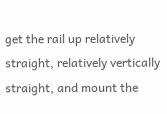get the rail up relatively straight, relatively vertically straight, and mount the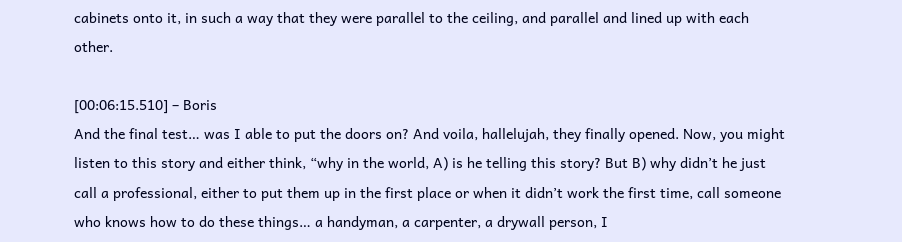cabinets onto it, in such a way that they were parallel to the ceiling, and parallel and lined up with each other.

[00:06:15.510] – Boris
And the final test… was I able to put the doors on? And voila, hallelujah, they finally opened. Now, you might listen to this story and either think, “why in the world, A) is he telling this story? But B) why didn’t he just call a professional, either to put them up in the first place or when it didn’t work the first time, call someone who knows how to do these things… a handyman, a carpenter, a drywall person, I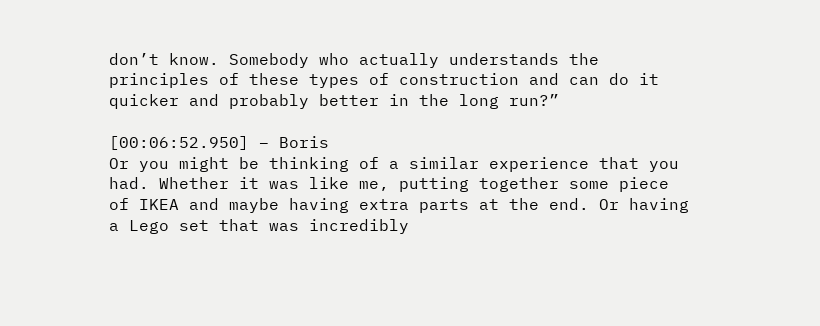don’t know. Somebody who actually understands the principles of these types of construction and can do it quicker and probably better in the long run?”

[00:06:52.950] – Boris
Or you might be thinking of a similar experience that you had. Whether it was like me, putting together some piece of IKEA and maybe having extra parts at the end. Or having a Lego set that was incredibly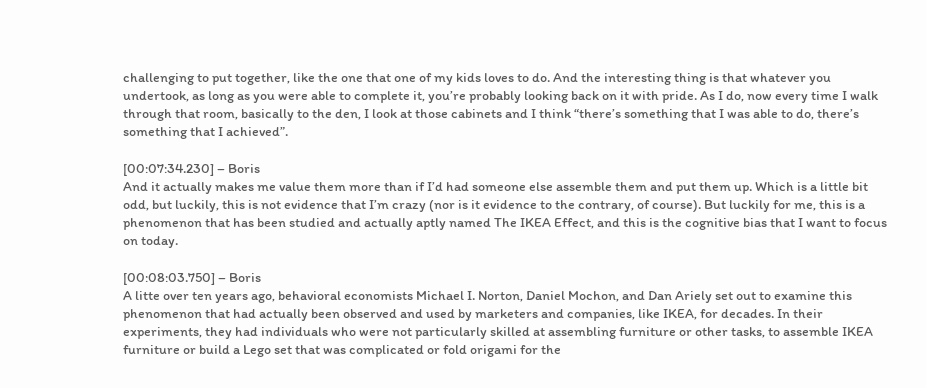challenging to put together, like the one that one of my kids loves to do. And the interesting thing is that whatever you undertook, as long as you were able to complete it, you’re probably looking back on it with pride. As I do, now every time I walk through that room, basically to the den, I look at those cabinets and I think “there’s something that I was able to do, there’s something that I achieved”.

[00:07:34.230] – Boris
And it actually makes me value them more than if I’d had someone else assemble them and put them up. Which is a little bit odd, but luckily, this is not evidence that I’m crazy (nor is it evidence to the contrary, of course). But luckily for me, this is a phenomenon that has been studied and actually aptly named The IKEA Effect, and this is the cognitive bias that I want to focus on today.

[00:08:03.750] – Boris
A litte over ten years ago, behavioral economists Michael I. Norton, Daniel Mochon, and Dan Ariely set out to examine this phenomenon that had actually been observed and used by marketers and companies, like IKEA, for decades. In their experiments, they had individuals who were not particularly skilled at assembling furniture or other tasks, to assemble IKEA furniture or build a Lego set that was complicated or fold origami for the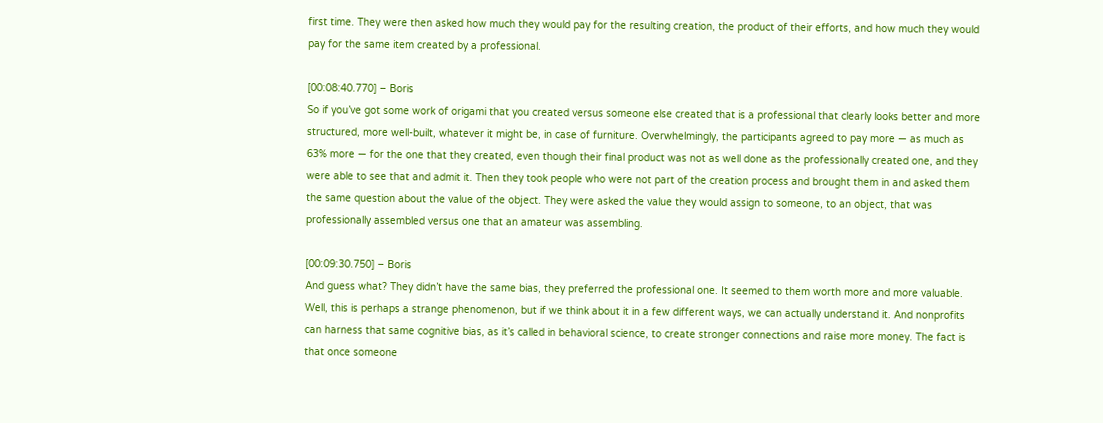first time. They were then asked how much they would pay for the resulting creation, the product of their efforts, and how much they would pay for the same item created by a professional.

[00:08:40.770] – Boris
So if you’ve got some work of origami that you created versus someone else created that is a professional that clearly looks better and more structured, more well-built, whatever it might be, in case of furniture. Overwhelmingly, the participants agreed to pay more — as much as 63% more — for the one that they created, even though their final product was not as well done as the professionally created one, and they were able to see that and admit it. Then they took people who were not part of the creation process and brought them in and asked them the same question about the value of the object. They were asked the value they would assign to someone, to an object, that was professionally assembled versus one that an amateur was assembling.

[00:09:30.750] – Boris
And guess what? They didn’t have the same bias, they preferred the professional one. It seemed to them worth more and more valuable. Well, this is perhaps a strange phenomenon, but if we think about it in a few different ways, we can actually understand it. And nonprofits can harness that same cognitive bias, as it’s called in behavioral science, to create stronger connections and raise more money. The fact is that once someone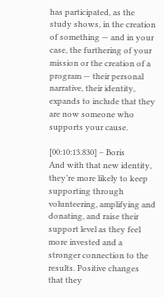has participated, as the study shows, in the creation of something — and in your case, the furthering of your mission or the creation of a program — their personal narrative, their identity, expands to include that they are now someone who supports your cause.

[00:10:13.830] – Boris
And with that new identity, they’re more likely to keep supporting through volunteering, amplifying and donating, and raise their support level as they feel more invested and a stronger connection to the results. Positive changes that they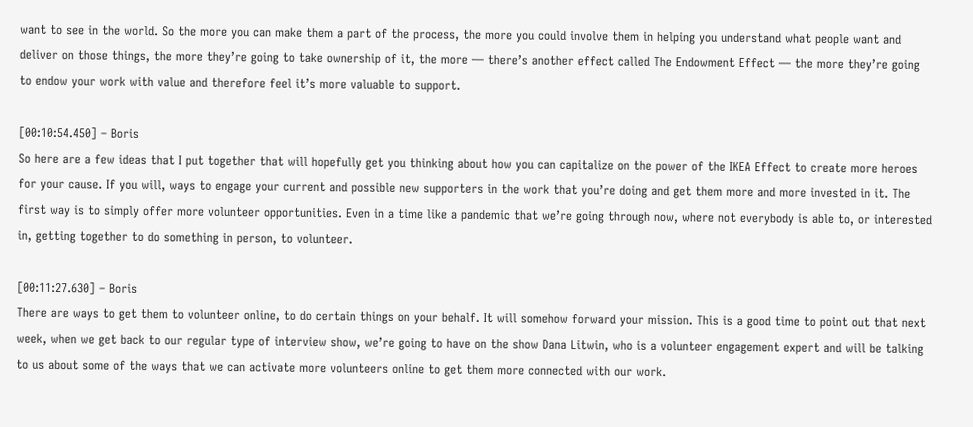want to see in the world. So the more you can make them a part of the process, the more you could involve them in helping you understand what people want and deliver on those things, the more they’re going to take ownership of it, the more — there’s another effect called The Endowment Effect — the more they’re going to endow your work with value and therefore feel it’s more valuable to support.

[00:10:54.450] – Boris
So here are a few ideas that I put together that will hopefully get you thinking about how you can capitalize on the power of the IKEA Effect to create more heroes for your cause. If you will, ways to engage your current and possible new supporters in the work that you’re doing and get them more and more invested in it. The first way is to simply offer more volunteer opportunities. Even in a time like a pandemic that we’re going through now, where not everybody is able to, or interested in, getting together to do something in person, to volunteer.

[00:11:27.630] – Boris
There are ways to get them to volunteer online, to do certain things on your behalf. It will somehow forward your mission. This is a good time to point out that next week, when we get back to our regular type of interview show, we’re going to have on the show Dana Litwin, who is a volunteer engagement expert and will be talking to us about some of the ways that we can activate more volunteers online to get them more connected with our work.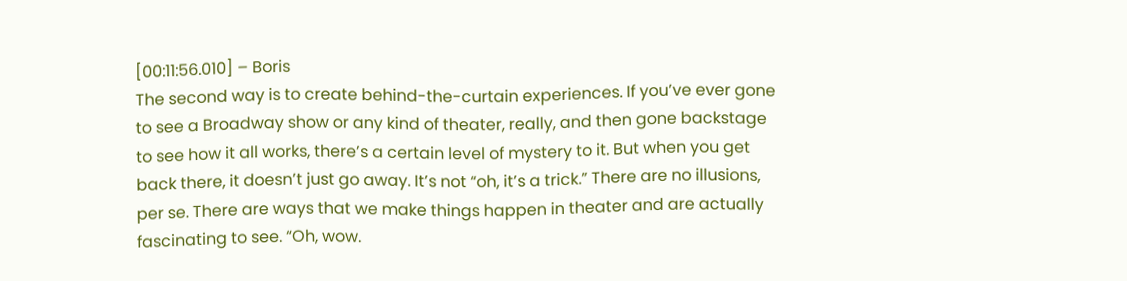[00:11:56.010] – Boris
The second way is to create behind-the-curtain experiences. If you’ve ever gone to see a Broadway show or any kind of theater, really, and then gone backstage to see how it all works, there’s a certain level of mystery to it. But when you get back there, it doesn’t just go away. It’s not “oh, it’s a trick.” There are no illusions, per se. There are ways that we make things happen in theater and are actually fascinating to see. “Oh, wow.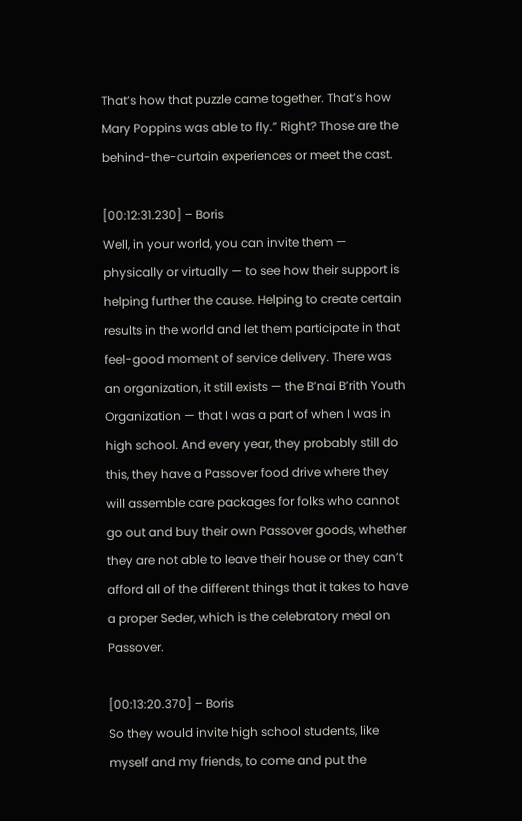That’s how that puzzle came together. That’s how Mary Poppins was able to fly.” Right? Those are the behind-the-curtain experiences or meet the cast.

[00:12:31.230] – Boris
Well, in your world, you can invite them — physically or virtually — to see how their support is helping further the cause. Helping to create certain results in the world and let them participate in that feel-good moment of service delivery. There was an organization, it still exists — the B’nai B’rith Youth Organization — that I was a part of when I was in high school. And every year, they probably still do this, they have a Passover food drive where they will assemble care packages for folks who cannot go out and buy their own Passover goods, whether they are not able to leave their house or they can’t afford all of the different things that it takes to have a proper Seder, which is the celebratory meal on Passover.

[00:13:20.370] – Boris
So they would invite high school students, like myself and my friends, to come and put the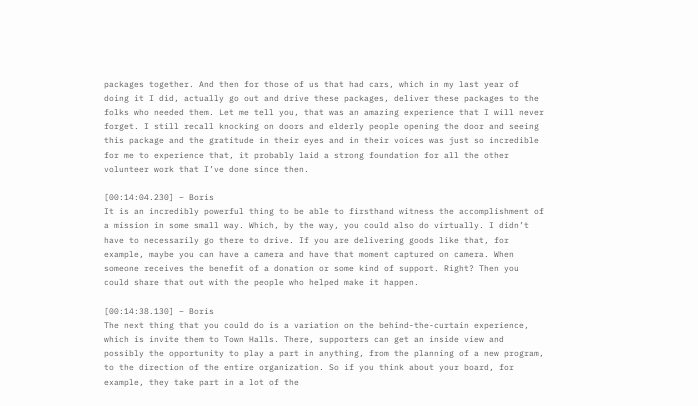packages together. And then for those of us that had cars, which in my last year of doing it I did, actually go out and drive these packages, deliver these packages to the folks who needed them. Let me tell you, that was an amazing experience that I will never forget. I still recall knocking on doors and elderly people opening the door and seeing this package and the gratitude in their eyes and in their voices was just so incredible for me to experience that, it probably laid a strong foundation for all the other volunteer work that I’ve done since then.

[00:14:04.230] – Boris
It is an incredibly powerful thing to be able to firsthand witness the accomplishment of a mission in some small way. Which, by the way, you could also do virtually. I didn’t have to necessarily go there to drive. If you are delivering goods like that, for example, maybe you can have a camera and have that moment captured on camera. When someone receives the benefit of a donation or some kind of support. Right? Then you could share that out with the people who helped make it happen.

[00:14:38.130] – Boris
The next thing that you could do is a variation on the behind-the-curtain experience, which is invite them to Town Halls. There, supporters can get an inside view and possibly the opportunity to play a part in anything, from the planning of a new program, to the direction of the entire organization. So if you think about your board, for example, they take part in a lot of the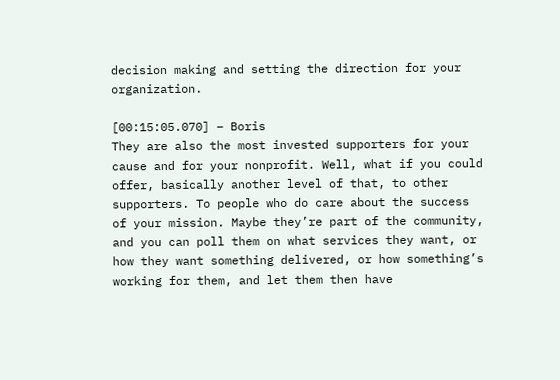decision making and setting the direction for your organization.

[00:15:05.070] – Boris
They are also the most invested supporters for your cause and for your nonprofit. Well, what if you could offer, basically another level of that, to other supporters. To people who do care about the success of your mission. Maybe they’re part of the community, and you can poll them on what services they want, or how they want something delivered, or how something’s working for them, and let them then have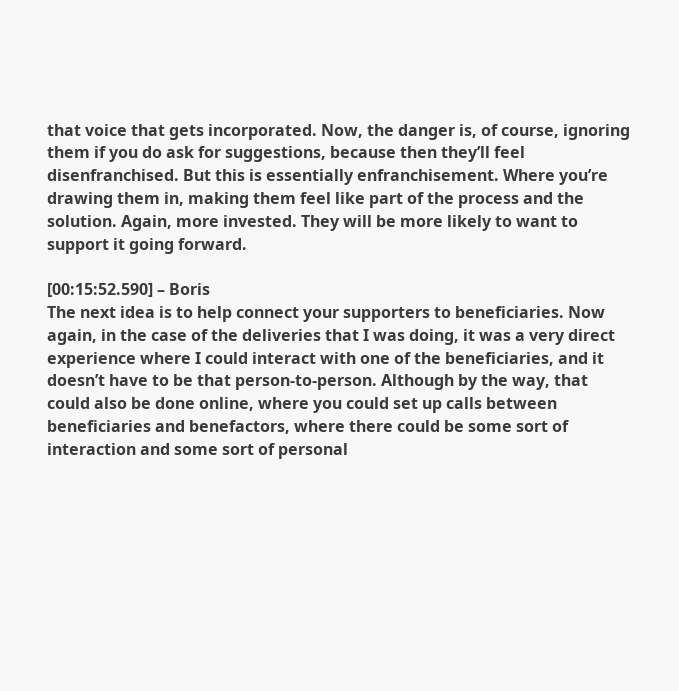that voice that gets incorporated. Now, the danger is, of course, ignoring them if you do ask for suggestions, because then they’ll feel disenfranchised. But this is essentially enfranchisement. Where you’re drawing them in, making them feel like part of the process and the solution. Again, more invested. They will be more likely to want to support it going forward.

[00:15:52.590] – Boris
The next idea is to help connect your supporters to beneficiaries. Now again, in the case of the deliveries that I was doing, it was a very direct experience where I could interact with one of the beneficiaries, and it doesn’t have to be that person-to-person. Although by the way, that could also be done online, where you could set up calls between beneficiaries and benefactors, where there could be some sort of interaction and some sort of personal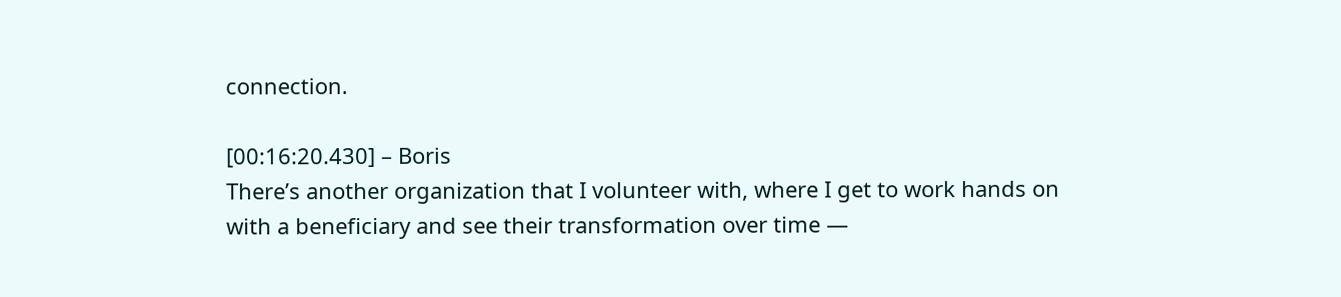connection.

[00:16:20.430] – Boris
There’s another organization that I volunteer with, where I get to work hands on with a beneficiary and see their transformation over time —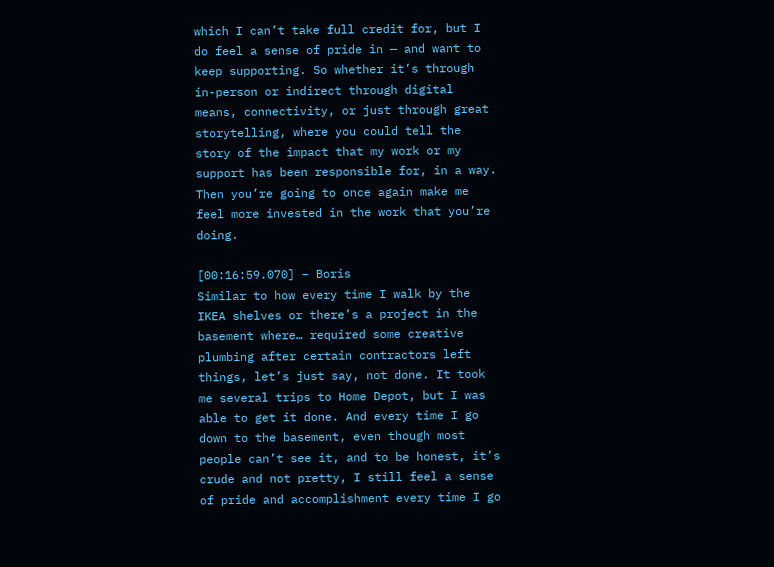which I can’t take full credit for, but I do feel a sense of pride in — and want to keep supporting. So whether it’s through in-person or indirect through digital means, connectivity, or just through great storytelling, where you could tell the story of the impact that my work or my support has been responsible for, in a way. Then you’re going to once again make me feel more invested in the work that you’re doing.

[00:16:59.070] – Boris
Similar to how every time I walk by the IKEA shelves or there’s a project in the basement where… required some creative plumbing after certain contractors left things, let’s just say, not done. It took me several trips to Home Depot, but I was able to get it done. And every time I go down to the basement, even though most people can’t see it, and to be honest, it’s crude and not pretty, I still feel a sense of pride and accomplishment every time I go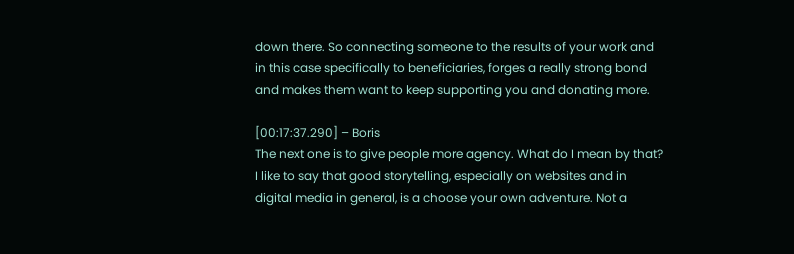down there. So connecting someone to the results of your work and in this case specifically to beneficiaries, forges a really strong bond and makes them want to keep supporting you and donating more.

[00:17:37.290] – Boris
The next one is to give people more agency. What do I mean by that? I like to say that good storytelling, especially on websites and in digital media in general, is a choose your own adventure. Not a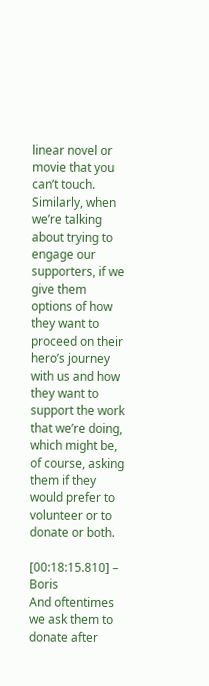linear novel or movie that you can’t touch. Similarly, when we’re talking about trying to engage our supporters, if we give them options of how they want to proceed on their hero’s journey with us and how they want to support the work that we’re doing, which might be, of course, asking them if they would prefer to volunteer or to donate or both.

[00:18:15.810] – Boris
And oftentimes we ask them to donate after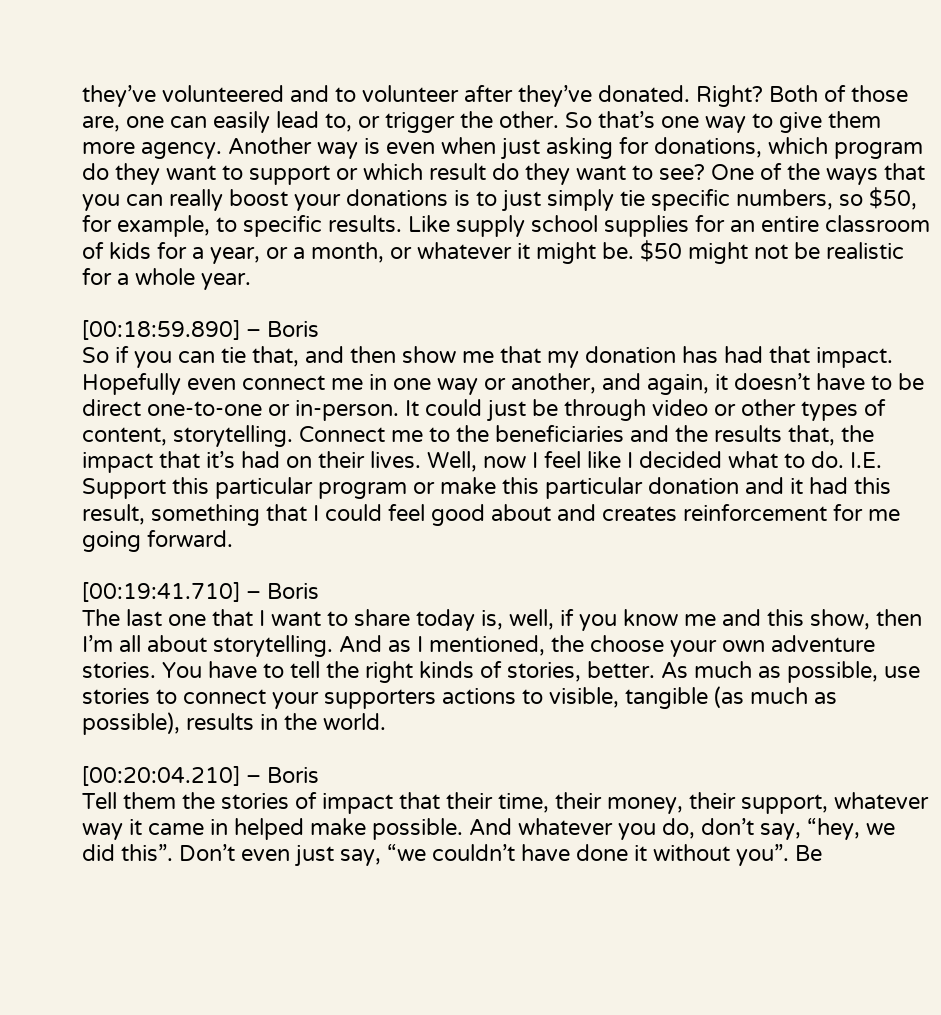they’ve volunteered and to volunteer after they’ve donated. Right? Both of those are, one can easily lead to, or trigger the other. So that’s one way to give them more agency. Another way is even when just asking for donations, which program do they want to support or which result do they want to see? One of the ways that you can really boost your donations is to just simply tie specific numbers, so $50, for example, to specific results. Like supply school supplies for an entire classroom of kids for a year, or a month, or whatever it might be. $50 might not be realistic for a whole year.

[00:18:59.890] – Boris
So if you can tie that, and then show me that my donation has had that impact. Hopefully even connect me in one way or another, and again, it doesn’t have to be direct one-to-one or in-person. It could just be through video or other types of content, storytelling. Connect me to the beneficiaries and the results that, the impact that it’s had on their lives. Well, now I feel like I decided what to do. I.E. Support this particular program or make this particular donation and it had this result, something that I could feel good about and creates reinforcement for me going forward.

[00:19:41.710] – Boris
The last one that I want to share today is, well, if you know me and this show, then I’m all about storytelling. And as I mentioned, the choose your own adventure stories. You have to tell the right kinds of stories, better. As much as possible, use stories to connect your supporters actions to visible, tangible (as much as possible), results in the world.

[00:20:04.210] – Boris
Tell them the stories of impact that their time, their money, their support, whatever way it came in helped make possible. And whatever you do, don’t say, “hey, we did this”. Don’t even just say, “we couldn’t have done it without you”. Be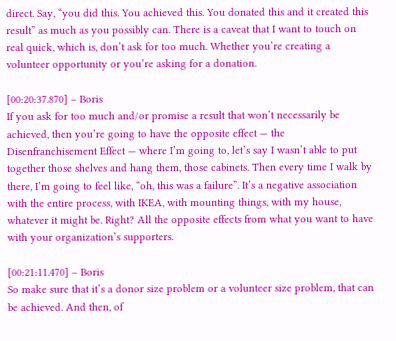direct. Say, “you did this. You achieved this. You donated this and it created this result” as much as you possibly can. There is a caveat that I want to touch on real quick, which is, don’t ask for too much. Whether you’re creating a volunteer opportunity or you’re asking for a donation.

[00:20:37.870] – Boris
If you ask for too much and/or promise a result that won’t necessarily be achieved, then you’re going to have the opposite effect — the Disenfranchisement Effect — where I’m going to, let’s say I wasn’t able to put together those shelves and hang them, those cabinets. Then every time I walk by there, I’m going to feel like, “oh, this was a failure”. It’s a negative association with the entire process, with IKEA, with mounting things, with my house, whatever it might be. Right? All the opposite effects from what you want to have with your organization’s supporters.

[00:21:11.470] – Boris
So make sure that it’s a donor size problem or a volunteer size problem, that can be achieved. And then, of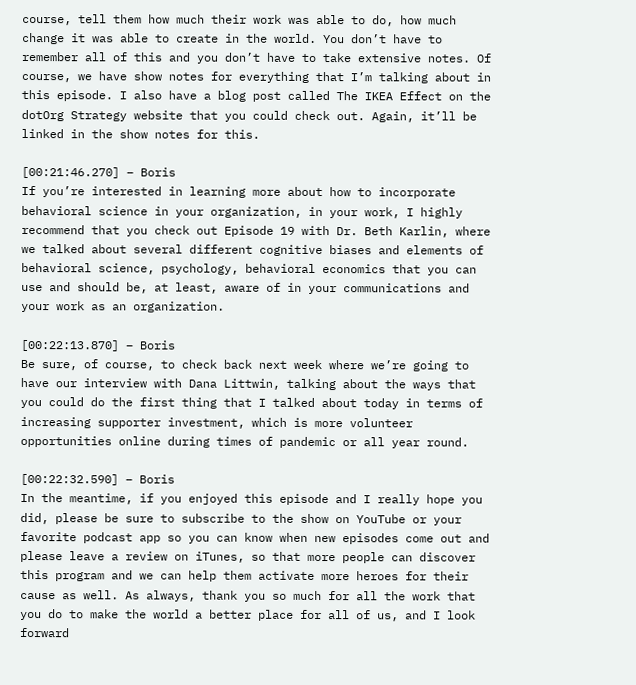course, tell them how much their work was able to do, how much change it was able to create in the world. You don’t have to remember all of this and you don’t have to take extensive notes. Of course, we have show notes for everything that I’m talking about in this episode. I also have a blog post called The IKEA Effect on the dotOrg Strategy website that you could check out. Again, it’ll be linked in the show notes for this.

[00:21:46.270] – Boris
If you’re interested in learning more about how to incorporate behavioral science in your organization, in your work, I highly recommend that you check out Episode 19 with Dr. Beth Karlin, where we talked about several different cognitive biases and elements of behavioral science, psychology, behavioral economics that you can use and should be, at least, aware of in your communications and your work as an organization.

[00:22:13.870] – Boris
Be sure, of course, to check back next week where we’re going to have our interview with Dana Littwin, talking about the ways that you could do the first thing that I talked about today in terms of increasing supporter investment, which is more volunteer opportunities online during times of pandemic or all year round.

[00:22:32.590] – Boris
In the meantime, if you enjoyed this episode and I really hope you did, please be sure to subscribe to the show on YouTube or your favorite podcast app so you can know when new episodes come out and please leave a review on iTunes, so that more people can discover this program and we can help them activate more heroes for their cause as well. As always, thank you so much for all the work that you do to make the world a better place for all of us, and I look forward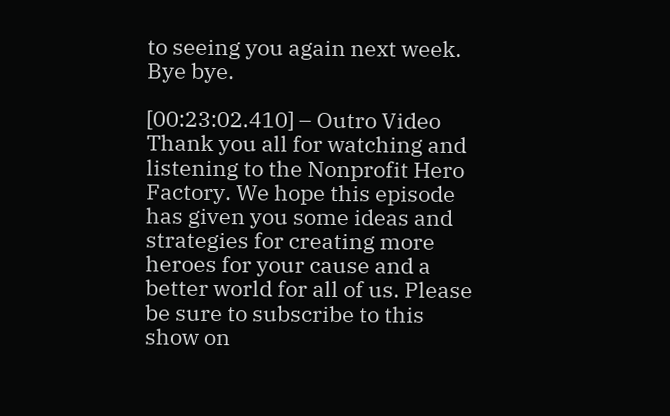to seeing you again next week. Bye bye.

[00:23:02.410] – Outro Video
Thank you all for watching and listening to the Nonprofit Hero Factory. We hope this episode has given you some ideas and strategies for creating more heroes for your cause and a better world for all of us. Please be sure to subscribe to this show on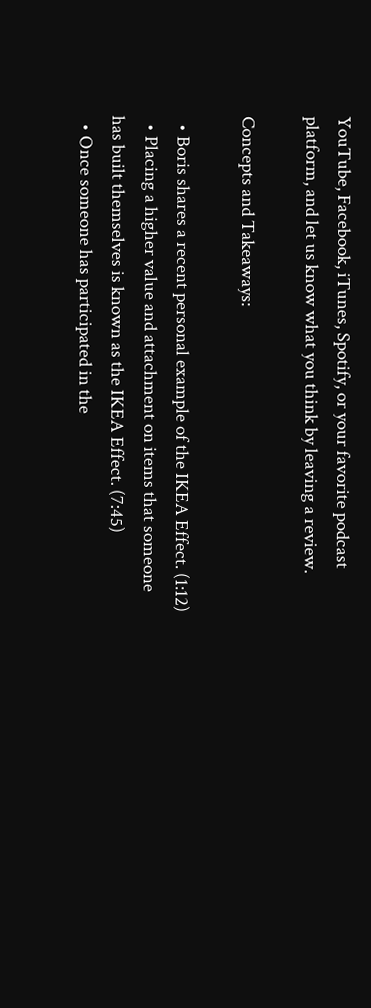YouTube, Facebook, iTunes, Spotify, or your favorite podcast platform, and let us know what you think by leaving a review.

Concepts and Takeaways:

  • Boris shares a recent personal example of the IKEA Effect. (1:12)
  • Placing a higher value and attachment on items that someone has built themselves is known as the IKEA Effect. (7:45)
  • Once someone has participated in the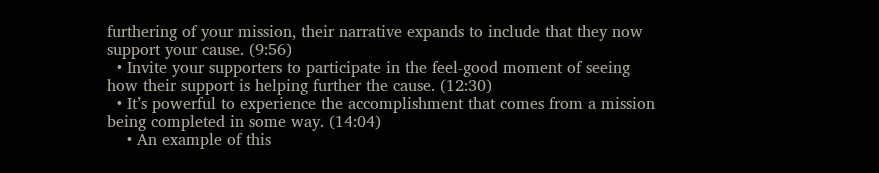furthering of your mission, their narrative expands to include that they now support your cause. (9:56)
  • Invite your supporters to participate in the feel-good moment of seeing how their support is helping further the cause. (12:30)
  • It’s powerful to experience the accomplishment that comes from a mission being completed in some way. (14:04)
    • An example of this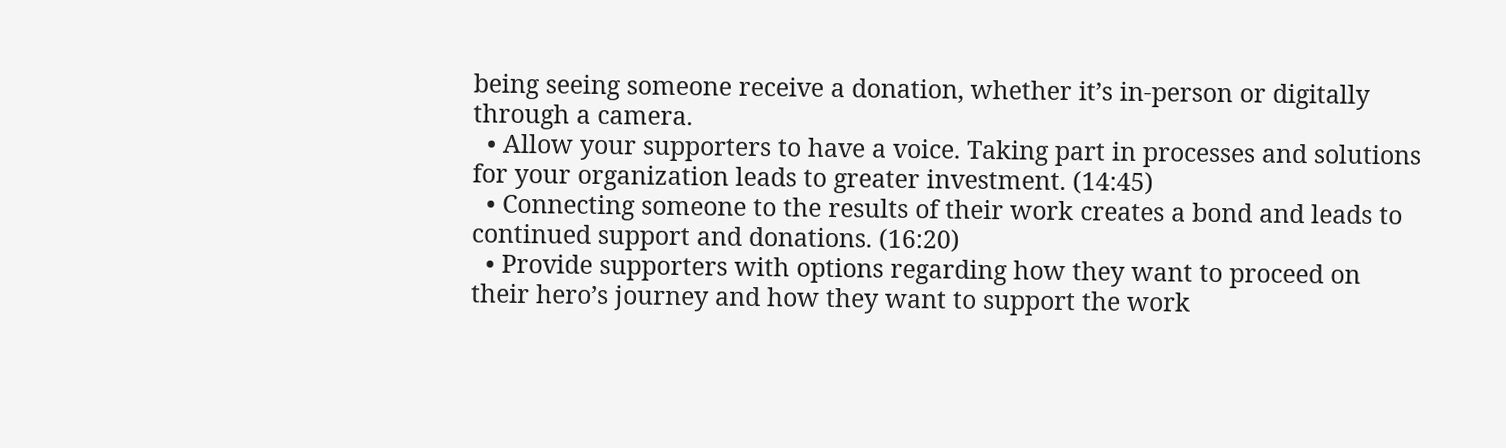being seeing someone receive a donation, whether it’s in-person or digitally through a camera.
  • Allow your supporters to have a voice. Taking part in processes and solutions for your organization leads to greater investment. (14:45)
  • Connecting someone to the results of their work creates a bond and leads to continued support and donations. (16:20)
  • Provide supporters with options regarding how they want to proceed on their hero’s journey and how they want to support the work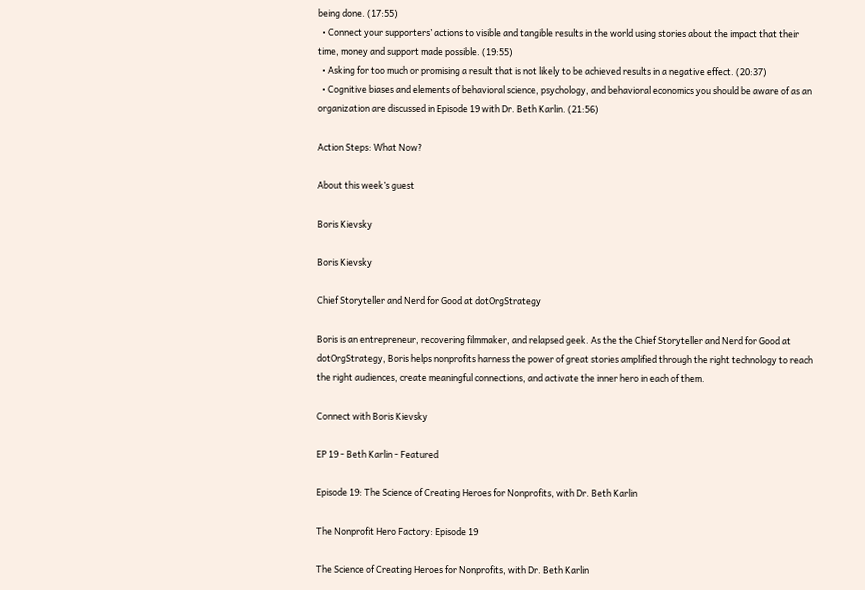being done. (17:55)
  • Connect your supporters’ actions to visible and tangible results in the world using stories about the impact that their time, money and support made possible. (19:55)
  • Asking for too much or promising a result that is not likely to be achieved results in a negative effect. (20:37)
  • Cognitive biases and elements of behavioral science, psychology, and behavioral economics you should be aware of as an organization are discussed in Episode 19 with Dr. Beth Karlin. (21:56)

Action Steps: What Now?

About this week’s guest

Boris Kievsky

Boris Kievsky

Chief Storyteller and Nerd for Good at dotOrgStrategy

Boris is an entrepreneur, recovering filmmaker, and relapsed geek. As the the Chief Storyteller and Nerd for Good at dotOrgStrategy, Boris helps nonprofits harness the power of great stories amplified through the right technology to reach the right audiences, create meaningful connections, and activate the inner hero in each of them.

Connect with Boris Kievsky

EP 19 - Beth Karlin - Featured

Episode 19: The Science of Creating Heroes for Nonprofits, with Dr. Beth Karlin

The Nonprofit Hero Factory: Episode 19

The Science of Creating Heroes for Nonprofits, with Dr. Beth Karlin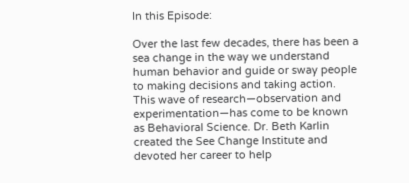In this Episode:

Over the last few decades, there has been a sea change in the way we understand human behavior and guide or sway people to making decisions and taking action. This wave of research—observation and experimentation—has come to be known as Behavioral Science. Dr. Beth Karlin created the See Change Institute and devoted her career to help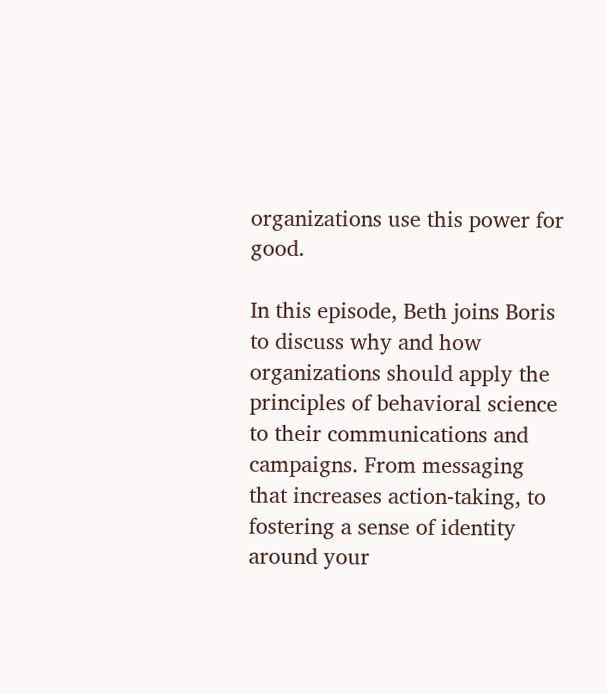organizations use this power for good.

In this episode, Beth joins Boris to discuss why and how organizations should apply the principles of behavioral science to their communications and campaigns. From messaging that increases action-taking, to fostering a sense of identity around your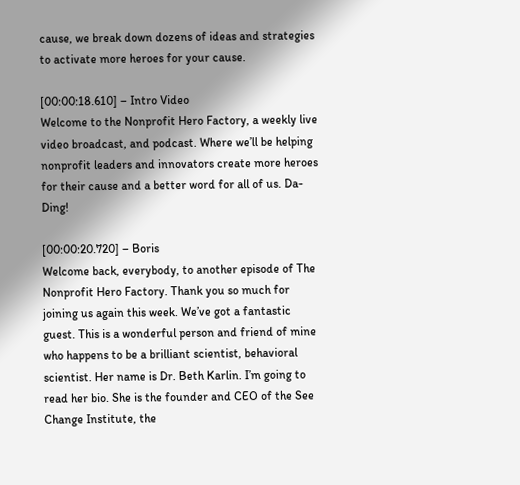cause, we break down dozens of ideas and strategies to activate more heroes for your cause.

[00:00:18.610] – Intro Video
Welcome to the Nonprofit Hero Factory, a weekly live video broadcast, and podcast. Where we’ll be helping nonprofit leaders and innovators create more heroes for their cause and a better word for all of us. Da-Ding!

[00:00:20.720] – Boris
Welcome back, everybody, to another episode of The Nonprofit Hero Factory. Thank you so much for joining us again this week. We’ve got a fantastic guest. This is a wonderful person and friend of mine who happens to be a brilliant scientist, behavioral scientist. Her name is Dr. Beth Karlin. I’m going to read her bio. She is the founder and CEO of the See Change Institute, the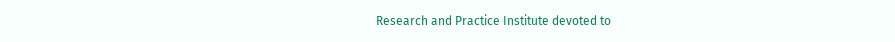Research and Practice Institute devoted to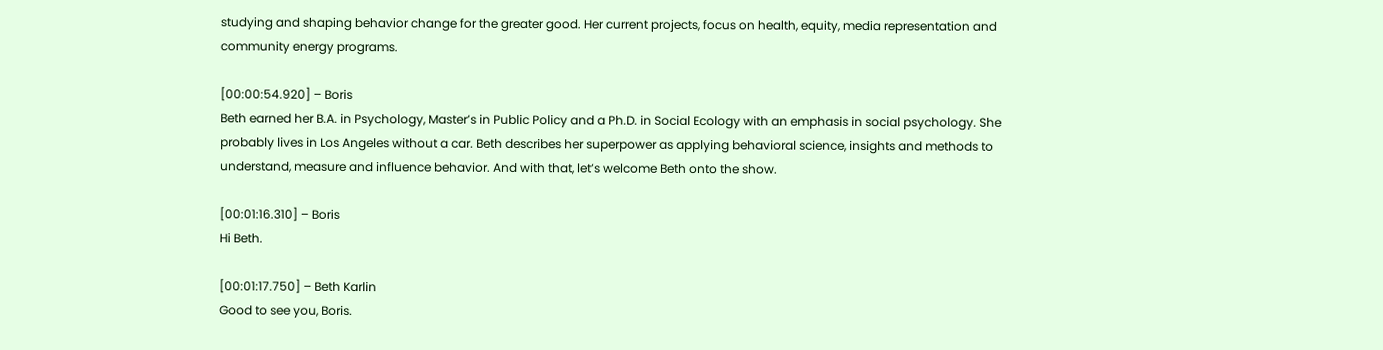studying and shaping behavior change for the greater good. Her current projects, focus on health, equity, media representation and community energy programs.

[00:00:54.920] – Boris
Beth earned her B.A. in Psychology, Master’s in Public Policy and a Ph.D. in Social Ecology with an emphasis in social psychology. She probably lives in Los Angeles without a car. Beth describes her superpower as applying behavioral science, insights and methods to understand, measure and influence behavior. And with that, let’s welcome Beth onto the show.

[00:01:16.310] – Boris
Hi Beth.

[00:01:17.750] – Beth Karlin
Good to see you, Boris.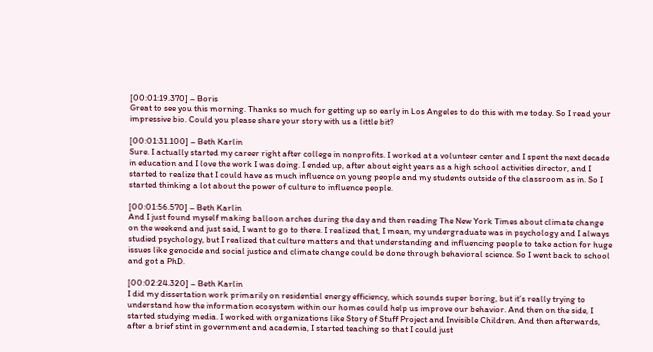[00:01:19.370] – Boris
Great to see you this morning. Thanks so much for getting up so early in Los Angeles to do this with me today. So I read your impressive bio. Could you please share your story with us a little bit?

[00:01:31.100] – Beth Karlin
Sure. I actually started my career right after college in nonprofits. I worked at a volunteer center and I spent the next decade in education and I love the work I was doing. I ended up, after about eight years as a high school activities director, and I started to realize that I could have as much influence on young people and my students outside of the classroom as in. So I started thinking a lot about the power of culture to influence people.

[00:01:56.570] – Beth Karlin
And I just found myself making balloon arches during the day and then reading The New York Times about climate change on the weekend and just said, I want to go to there. I realized that, I mean, my undergraduate was in psychology and I always studied psychology, but I realized that culture matters and that understanding and influencing people to take action for huge issues like genocide and social justice and climate change could be done through behavioral science. So I went back to school and got a PhD.

[00:02:24.320] – Beth Karlin
I did my dissertation work primarily on residential energy efficiency, which sounds super boring, but it’s really trying to understand how the information ecosystem within our homes could help us improve our behavior. And then on the side, I started studying media. I worked with organizations like Story of Stuff Project and Invisible Children. And then afterwards, after a brief stint in government and academia, I started teaching so that I could just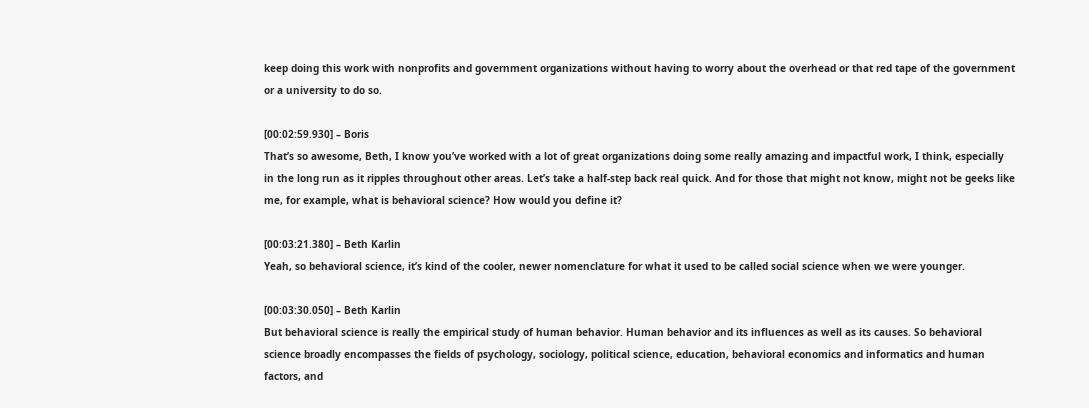keep doing this work with nonprofits and government organizations without having to worry about the overhead or that red tape of the government or a university to do so.

[00:02:59.930] – Boris
That’s so awesome, Beth, I know you’ve worked with a lot of great organizations doing some really amazing and impactful work, I think, especially in the long run as it ripples throughout other areas. Let’s take a half-step back real quick. And for those that might not know, might not be geeks like me, for example, what is behavioral science? How would you define it?

[00:03:21.380] – Beth Karlin
Yeah, so behavioral science, it’s kind of the cooler, newer nomenclature for what it used to be called social science when we were younger.

[00:03:30.050] – Beth Karlin
But behavioral science is really the empirical study of human behavior. Human behavior and its influences as well as its causes. So behavioral science broadly encompasses the fields of psychology, sociology, political science, education, behavioral economics and informatics and human factors, and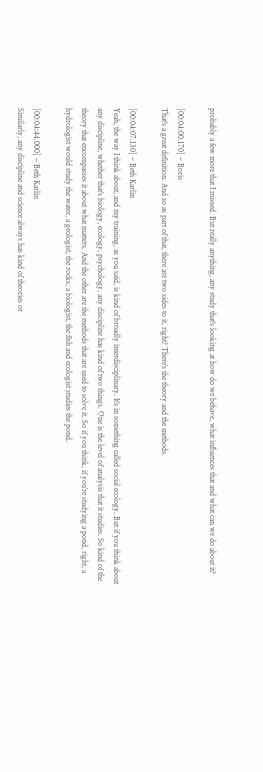probably a few more that I missed. But really anything, any study that’s looking at how do we behave, what influences that and what can we do about it?

[00:04:00.170] – Boris
That’s a great definition. And so as part of that, there are two sides to it, right? There’s the theory and the methods.

[00:04:07.130] – Beth Karlin
Yeah, the way I think about, and my training, as you said, is kind of broadly interdisciplinary. It’s in something called social ecology. But if you think about any discipline, whether that’s biology, ecology, psychology, any discipline has kind of two things. One is the level of analysis that it studies. So kind of the theory that encompasses it about what matters. And the other are the methods that are used to solve it. So if you think, if you’re studying a pond, right, a hydrologist would study the water, a geologist, the rocks, a biologist, the fish and ecologist studies the pond.

[00:04:44.000] – Beth Karlin
Similarly, any discipline and science always has kind of theories or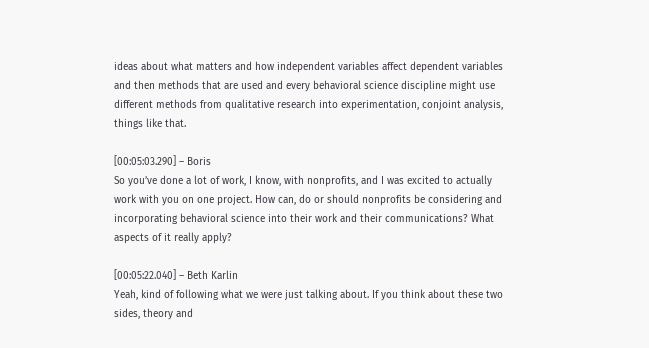ideas about what matters and how independent variables affect dependent variables and then methods that are used and every behavioral science discipline might use different methods from qualitative research into experimentation, conjoint analysis, things like that.

[00:05:03.290] – Boris
So you’ve done a lot of work, I know, with nonprofits, and I was excited to actually work with you on one project. How can, do or should nonprofits be considering and incorporating behavioral science into their work and their communications? What aspects of it really apply?

[00:05:22.040] – Beth Karlin
Yeah, kind of following what we were just talking about. If you think about these two sides, theory and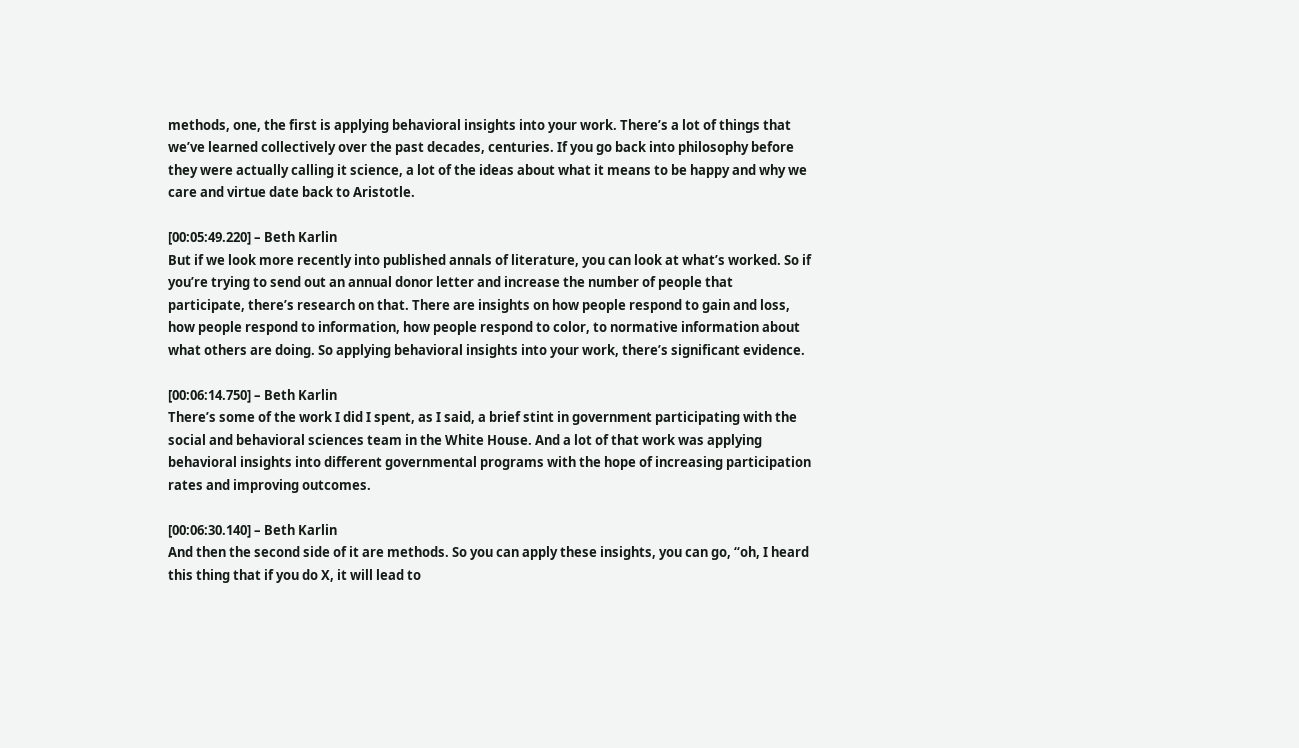methods, one, the first is applying behavioral insights into your work. There’s a lot of things that we’ve learned collectively over the past decades, centuries. If you go back into philosophy before they were actually calling it science, a lot of the ideas about what it means to be happy and why we care and virtue date back to Aristotle.

[00:05:49.220] – Beth Karlin
But if we look more recently into published annals of literature, you can look at what’s worked. So if you’re trying to send out an annual donor letter and increase the number of people that participate, there’s research on that. There are insights on how people respond to gain and loss, how people respond to information, how people respond to color, to normative information about what others are doing. So applying behavioral insights into your work, there’s significant evidence.

[00:06:14.750] – Beth Karlin
There’s some of the work I did I spent, as I said, a brief stint in government participating with the social and behavioral sciences team in the White House. And a lot of that work was applying behavioral insights into different governmental programs with the hope of increasing participation rates and improving outcomes.

[00:06:30.140] – Beth Karlin
And then the second side of it are methods. So you can apply these insights, you can go, “oh, I heard this thing that if you do X, it will lead to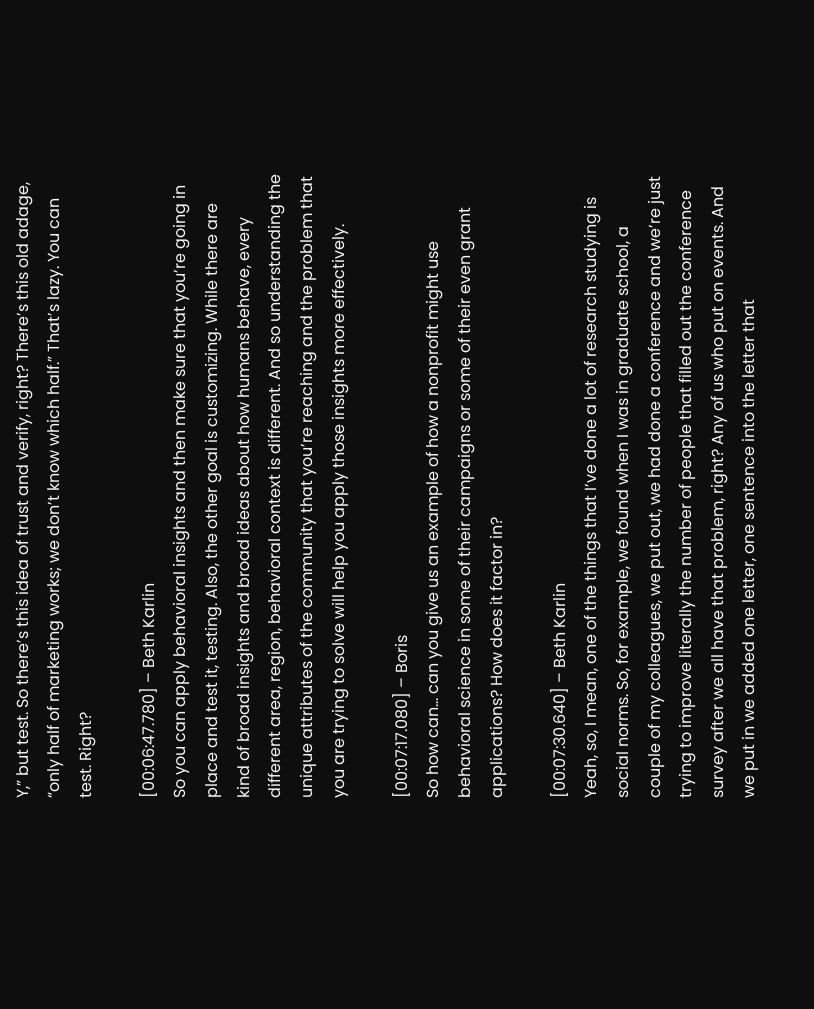Y,” but test. So there’s this idea of trust and verify, right? There’s this old adage, “only half of marketing works; we don’t know which half.” That’s lazy. You can test. Right?

[00:06:47.780] – Beth Karlin
So you can apply behavioral insights and then make sure that you’re going in place and test it, testing. Also, the other goal is customizing. While there are kind of broad insights and broad ideas about how humans behave, every different area, region, behavioral context is different. And so understanding the unique attributes of the community that you’re reaching and the problem that you are trying to solve will help you apply those insights more effectively.

[00:07:17.080] – Boris
So how can… can you give us an example of how a nonprofit might use behavioral science in some of their campaigns or some of their even grant applications? How does it factor in?

[00:07:30.640] – Beth Karlin
Yeah, so, I mean, one of the things that I’ve done a lot of research studying is social norms. So, for example, we found when I was in graduate school, a couple of my colleagues, we put out, we had done a conference and we’re just trying to improve literally the number of people that filled out the conference survey after we all have that problem, right? Any of us who put on events. And we put in we added one letter, one sentence into the letter that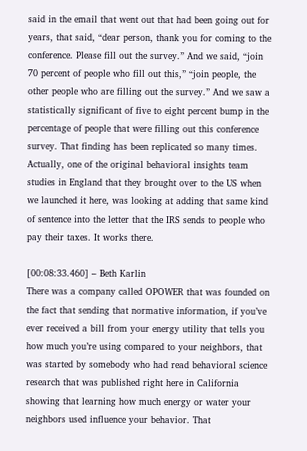said in the email that went out that had been going out for years, that said, “dear person, thank you for coming to the conference. Please fill out the survey.” And we said, “join 70 percent of people who fill out this,” “join people, the other people who are filling out the survey.” And we saw a statistically significant of five to eight percent bump in the percentage of people that were filling out this conference survey. That finding has been replicated so many times. Actually, one of the original behavioral insights team studies in England that they brought over to the US when we launched it here, was looking at adding that same kind of sentence into the letter that the IRS sends to people who pay their taxes. It works there.

[00:08:33.460] – Beth Karlin
There was a company called OPOWER that was founded on the fact that sending that normative information, if you’ve ever received a bill from your energy utility that tells you how much you’re using compared to your neighbors, that was started by somebody who had read behavioral science research that was published right here in California showing that learning how much energy or water your neighbors used influence your behavior. That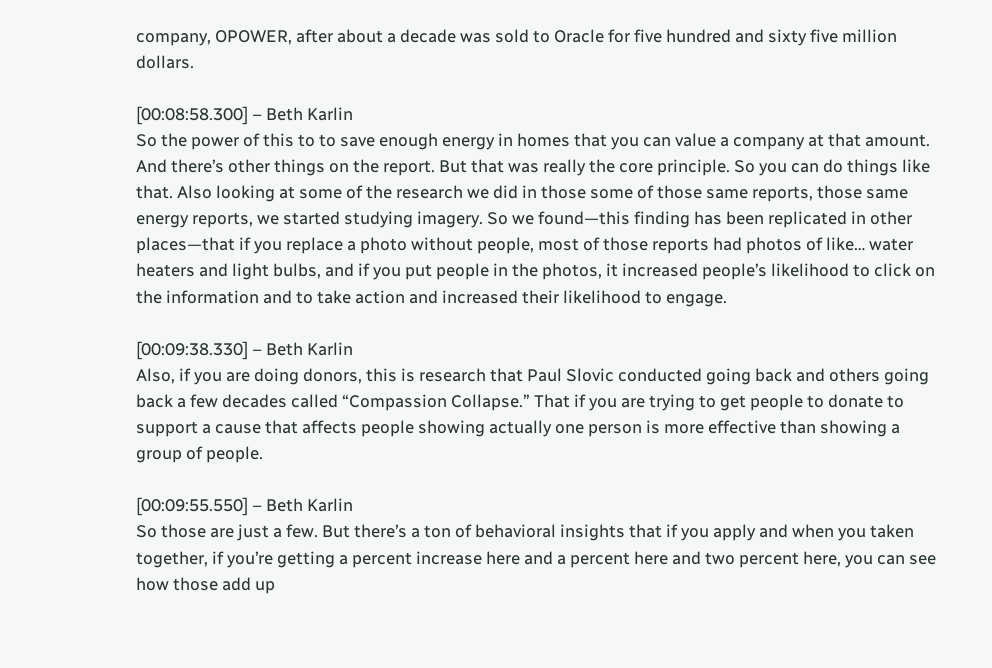company, OPOWER, after about a decade was sold to Oracle for five hundred and sixty five million dollars.

[00:08:58.300] – Beth Karlin
So the power of this to to save enough energy in homes that you can value a company at that amount. And there’s other things on the report. But that was really the core principle. So you can do things like that. Also looking at some of the research we did in those some of those same reports, those same energy reports, we started studying imagery. So we found—this finding has been replicated in other places—that if you replace a photo without people, most of those reports had photos of like… water heaters and light bulbs, and if you put people in the photos, it increased people’s likelihood to click on the information and to take action and increased their likelihood to engage.

[00:09:38.330] – Beth Karlin
Also, if you are doing donors, this is research that Paul Slovic conducted going back and others going back a few decades called “Compassion Collapse.” That if you are trying to get people to donate to support a cause that affects people showing actually one person is more effective than showing a group of people.

[00:09:55.550] – Beth Karlin
So those are just a few. But there’s a ton of behavioral insights that if you apply and when you taken together, if you’re getting a percent increase here and a percent here and two percent here, you can see how those add up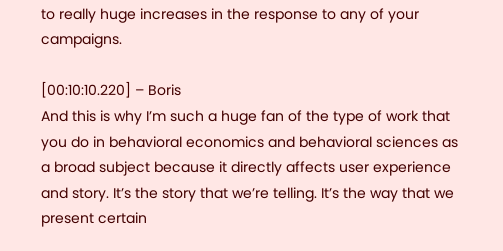to really huge increases in the response to any of your campaigns.

[00:10:10.220] – Boris
And this is why I’m such a huge fan of the type of work that you do in behavioral economics and behavioral sciences as a broad subject because it directly affects user experience and story. It’s the story that we’re telling. It’s the way that we present certain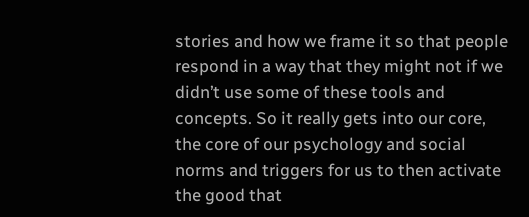stories and how we frame it so that people respond in a way that they might not if we didn’t use some of these tools and concepts. So it really gets into our core, the core of our psychology and social norms and triggers for us to then activate the good that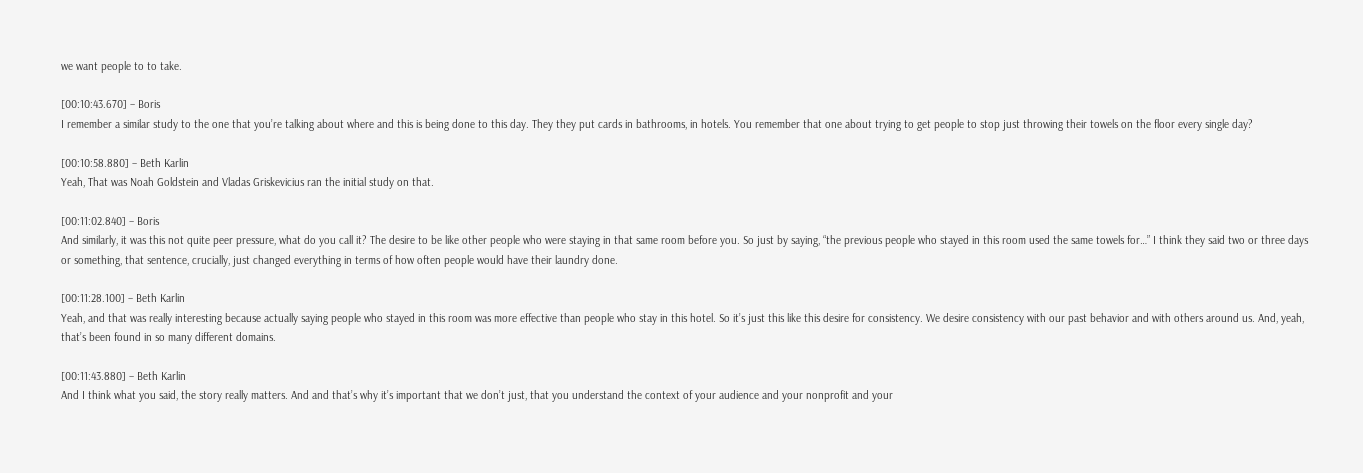we want people to to take.

[00:10:43.670] – Boris
I remember a similar study to the one that you’re talking about where and this is being done to this day. They they put cards in bathrooms, in hotels. You remember that one about trying to get people to stop just throwing their towels on the floor every single day?

[00:10:58.880] – Beth Karlin
Yeah, That was Noah Goldstein and Vladas Griskevicius ran the initial study on that.

[00:11:02.840] – Boris
And similarly, it was this not quite peer pressure, what do you call it? The desire to be like other people who were staying in that same room before you. So just by saying, “the previous people who stayed in this room used the same towels for…” I think they said two or three days or something, that sentence, crucially, just changed everything in terms of how often people would have their laundry done.

[00:11:28.100] – Beth Karlin
Yeah, and that was really interesting because actually saying people who stayed in this room was more effective than people who stay in this hotel. So it’s just this like this desire for consistency. We desire consistency with our past behavior and with others around us. And, yeah, that’s been found in so many different domains.

[00:11:43.880] – Beth Karlin
And I think what you said, the story really matters. And and that’s why it’s important that we don’t just, that you understand the context of your audience and your nonprofit and your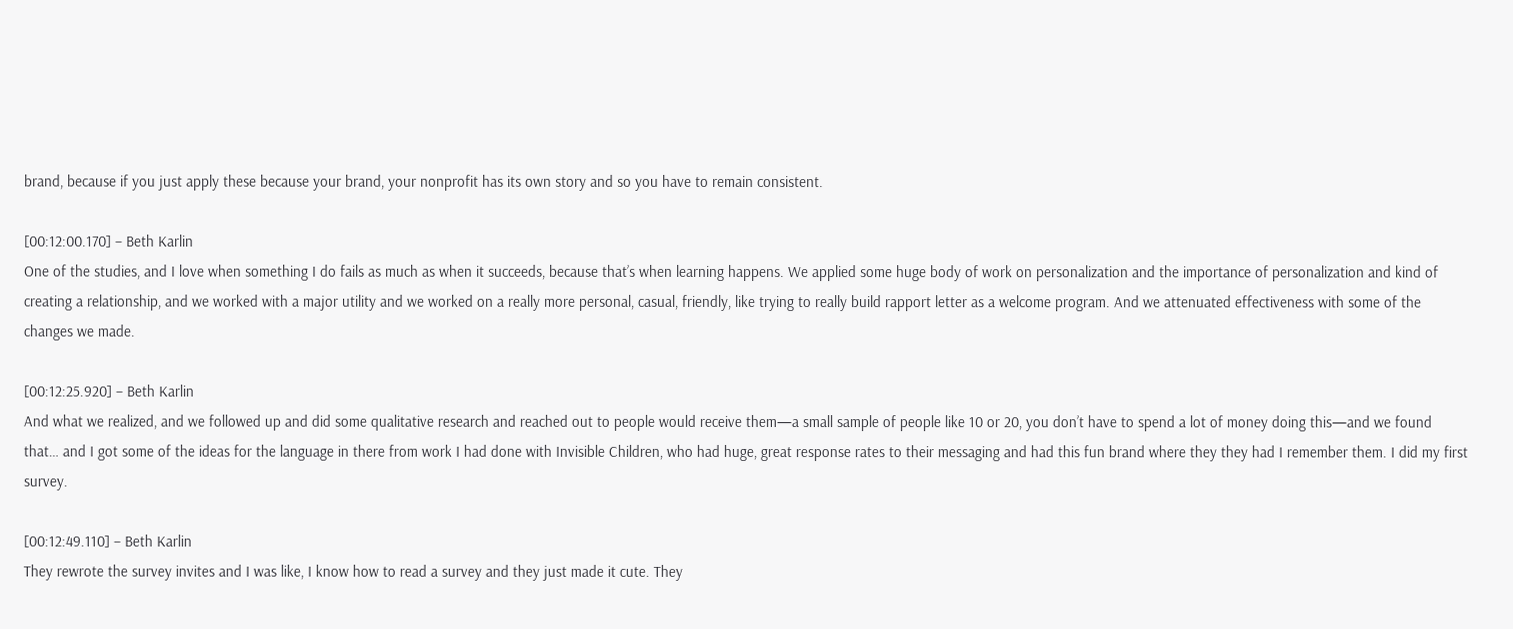brand, because if you just apply these because your brand, your nonprofit has its own story and so you have to remain consistent.

[00:12:00.170] – Beth Karlin
One of the studies, and I love when something I do fails as much as when it succeeds, because that’s when learning happens. We applied some huge body of work on personalization and the importance of personalization and kind of creating a relationship, and we worked with a major utility and we worked on a really more personal, casual, friendly, like trying to really build rapport letter as a welcome program. And we attenuated effectiveness with some of the changes we made.

[00:12:25.920] – Beth Karlin
And what we realized, and we followed up and did some qualitative research and reached out to people would receive them—a small sample of people like 10 or 20, you don’t have to spend a lot of money doing this—and we found that… and I got some of the ideas for the language in there from work I had done with Invisible Children, who had huge, great response rates to their messaging and had this fun brand where they they had I remember them. I did my first survey.

[00:12:49.110] – Beth Karlin
They rewrote the survey invites and I was like, I know how to read a survey and they just made it cute. They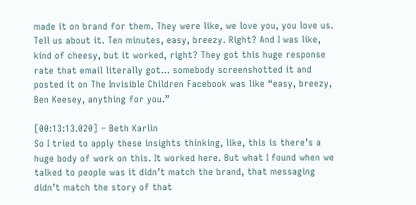made it on brand for them. They were like, we love you, you love us. Tell us about it. Ten minutes, easy, breezy. Right? And I was like, kind of cheesy, but it worked, right? They got this huge response rate that email literally got… somebody screenshotted it and posted it on The Invisible Children Facebook was like “easy, breezy, Ben Keesey, anything for you.”

[00:13:13.020] – Beth Karlin
So I tried to apply these insights thinking, like, this is there’s a huge body of work on this. It worked here. But what I found when we talked to people was it didn’t match the brand, that messaging didn’t match the story of that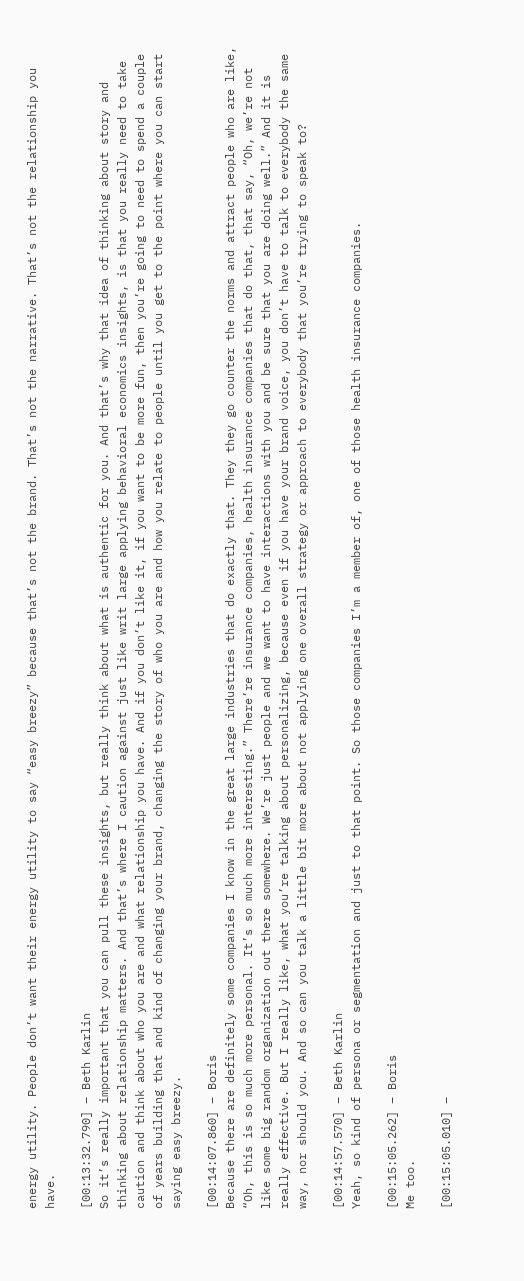energy utility. People don’t want their energy utility to say “easy breezy” because that’s not the brand. That’s not the narrative. That’s not the relationship you have.

[00:13:32.790] – Beth Karlin
So it’s really important that you can pull these insights, but really think about what is authentic for you. And that’s why that idea of thinking about story and thinking about relationship matters. And that’s where I caution against just like writ large applying behavioral economics insights, is that you really need to take caution and think about who you are and what relationship you have. And if you don’t like it, if you want to be more fun, then you’re going to need to spend a couple of years building that and kind of changing your brand, changing the story of who you are and how you relate to people until you get to the point where you can start saying easy breezy.

[00:14:07.860] – Boris
Because there are definitely some companies I know in the great large industries that do exactly that. They they go counter the norms and attract people who are like, “Oh, this is so much more personal. It’s so much more interesting.” There’re insurance companies, health insurance companies that do that, that say, “Oh, we’re not like some big random organization out there somewhere. We’re just people and we want to have interactions with you and be sure that you are doing well.” And it is really effective. But I really like, what you’re talking about personalizing, because even if you have your brand voice, you don’t have to talk to everybody the same way, nor should you. And so can you talk a little bit more about not applying one overall strategy or approach to everybody that you’re trying to speak to?

[00:14:57.570] – Beth Karlin
Yeah, so kind of persona or segmentation and just to that point. So those companies I’m a member of, one of those health insurance companies.

[00:15:05.262] – Boris
Me too.

[00:15:05.010] –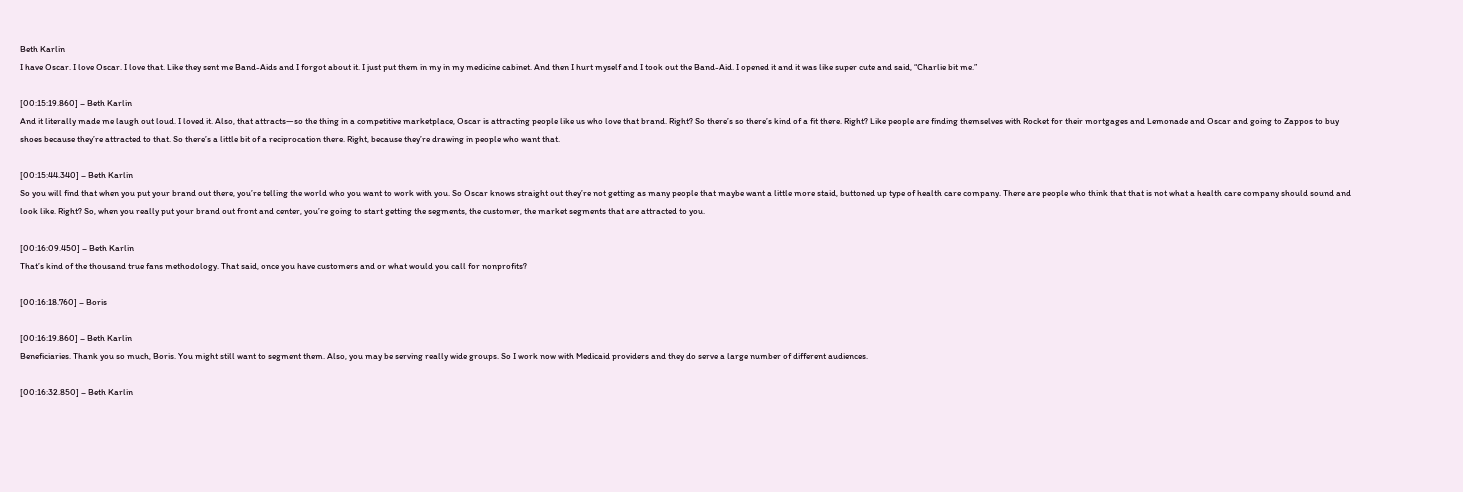Beth Karlin
I have Oscar. I love Oscar. I love that. Like they sent me Band-Aids and I forgot about it. I just put them in my in my medicine cabinet. And then I hurt myself and I took out the Band-Aid. I opened it and it was like super cute and said, “Charlie bit me.”

[00:15:19.860] – Beth Karlin
And it literally made me laugh out loud. I loved it. Also, that attracts—so the thing in a competitive marketplace, Oscar is attracting people like us who love that brand. Right? So there’s so there’s kind of a fit there. Right? Like people are finding themselves with Rocket for their mortgages and Lemonade and Oscar and going to Zappos to buy shoes because they’re attracted to that. So there’s a little bit of a reciprocation there. Right, because they’re drawing in people who want that.

[00:15:44.340] – Beth Karlin
So you will find that when you put your brand out there, you’re telling the world who you want to work with you. So Oscar knows straight out they’re not getting as many people that maybe want a little more staid, buttoned up type of health care company. There are people who think that that is not what a health care company should sound and look like. Right? So, when you really put your brand out front and center, you’re going to start getting the segments, the customer, the market segments that are attracted to you.

[00:16:09.450] – Beth Karlin
That’s kind of the thousand true fans methodology. That said, once you have customers and or what would you call for nonprofits?

[00:16:18.760] – Boris

[00:16:19.860] – Beth Karlin
Beneficiaries. Thank you so much, Boris. You might still want to segment them. Also, you may be serving really wide groups. So I work now with Medicaid providers and they do serve a large number of different audiences.

[00:16:32.850] – Beth Karlin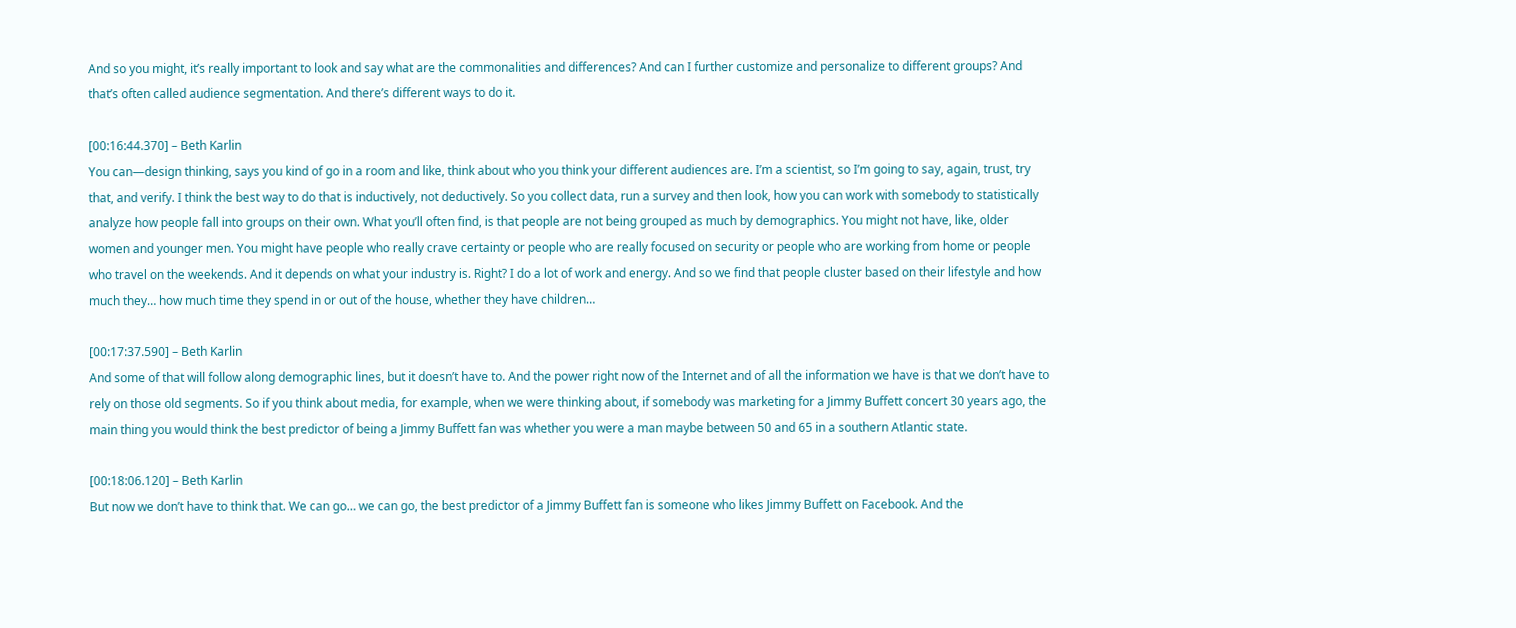And so you might, it’s really important to look and say what are the commonalities and differences? And can I further customize and personalize to different groups? And that’s often called audience segmentation. And there’s different ways to do it.

[00:16:44.370] – Beth Karlin
You can—design thinking, says you kind of go in a room and like, think about who you think your different audiences are. I’m a scientist, so I’m going to say, again, trust, try that, and verify. I think the best way to do that is inductively, not deductively. So you collect data, run a survey and then look, how you can work with somebody to statistically analyze how people fall into groups on their own. What you’ll often find, is that people are not being grouped as much by demographics. You might not have, like, older women and younger men. You might have people who really crave certainty or people who are really focused on security or people who are working from home or people who travel on the weekends. And it depends on what your industry is. Right? I do a lot of work and energy. And so we find that people cluster based on their lifestyle and how much they… how much time they spend in or out of the house, whether they have children…

[00:17:37.590] – Beth Karlin
And some of that will follow along demographic lines, but it doesn’t have to. And the power right now of the Internet and of all the information we have is that we don’t have to rely on those old segments. So if you think about media, for example, when we were thinking about, if somebody was marketing for a Jimmy Buffett concert 30 years ago, the main thing you would think the best predictor of being a Jimmy Buffett fan was whether you were a man maybe between 50 and 65 in a southern Atlantic state.

[00:18:06.120] – Beth Karlin
But now we don’t have to think that. We can go… we can go, the best predictor of a Jimmy Buffett fan is someone who likes Jimmy Buffett on Facebook. And the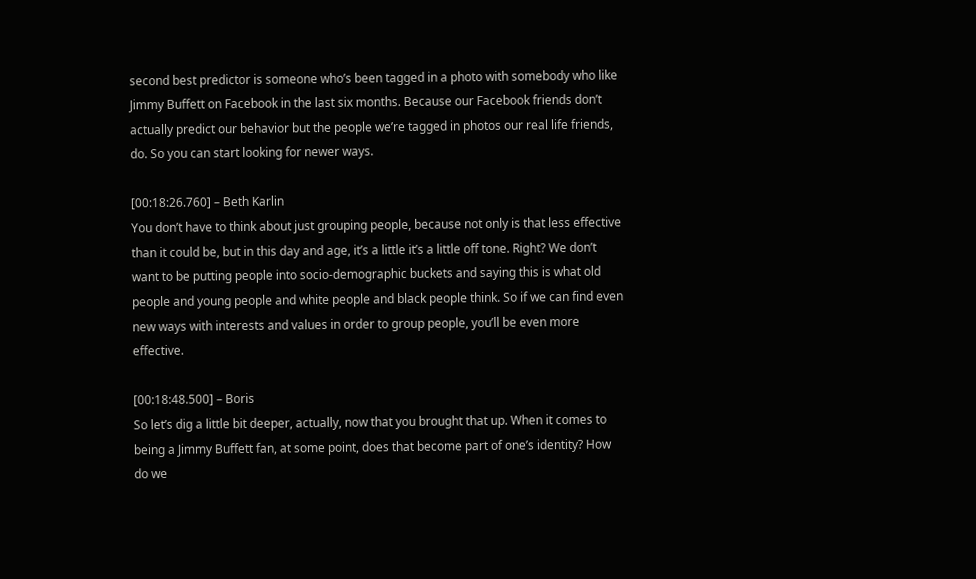second best predictor is someone who’s been tagged in a photo with somebody who like Jimmy Buffett on Facebook in the last six months. Because our Facebook friends don’t actually predict our behavior but the people we’re tagged in photos our real life friends, do. So you can start looking for newer ways.

[00:18:26.760] – Beth Karlin
You don’t have to think about just grouping people, because not only is that less effective than it could be, but in this day and age, it’s a little it’s a little off tone. Right? We don’t want to be putting people into socio-demographic buckets and saying this is what old people and young people and white people and black people think. So if we can find even new ways with interests and values in order to group people, you’ll be even more effective.

[00:18:48.500] – Boris
So let’s dig a little bit deeper, actually, now that you brought that up. When it comes to being a Jimmy Buffett fan, at some point, does that become part of one’s identity? How do we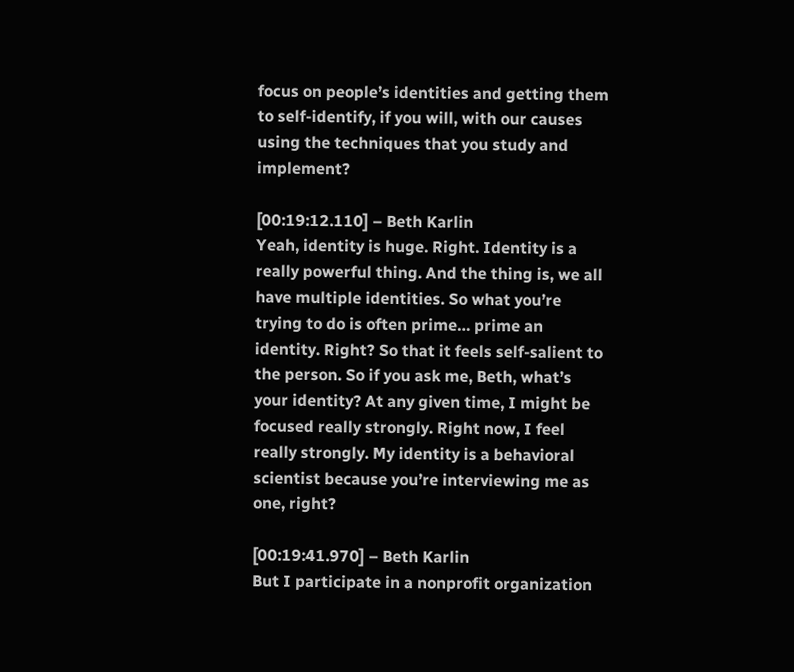focus on people’s identities and getting them to self-identify, if you will, with our causes using the techniques that you study and implement?

[00:19:12.110] – Beth Karlin
Yeah, identity is huge. Right. Identity is a really powerful thing. And the thing is, we all have multiple identities. So what you’re trying to do is often prime… prime an identity. Right? So that it feels self-salient to the person. So if you ask me, Beth, what’s your identity? At any given time, I might be focused really strongly. Right now, I feel really strongly. My identity is a behavioral scientist because you’re interviewing me as one, right?

[00:19:41.970] – Beth Karlin
But I participate in a nonprofit organization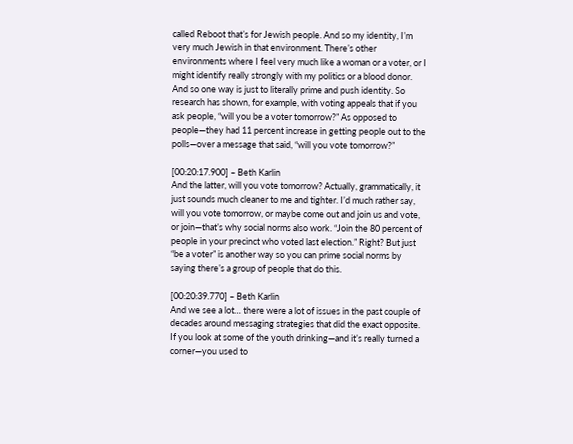called Reboot that’s for Jewish people. And so my identity, I’m very much Jewish in that environment. There’s other environments where I feel very much like a woman or a voter, or I might identify really strongly with my politics or a blood donor. And so one way is just to literally prime and push identity. So research has shown, for example, with voting appeals that if you ask people, “will you be a voter tomorrow?” As opposed to people—they had 11 percent increase in getting people out to the polls—over a message that said, “will you vote tomorrow?”

[00:20:17.900] – Beth Karlin
And the latter, will you vote tomorrow? Actually, grammatically, it just sounds much cleaner to me and tighter. I’d much rather say, will you vote tomorrow, or maybe come out and join us and vote, or join—that’s why social norms also work. “Join the 80 percent of people in your precinct who voted last election.” Right? But just “be a voter” is another way so you can prime social norms by saying there’s a group of people that do this.

[00:20:39.770] – Beth Karlin
And we see a lot… there were a lot of issues in the past couple of decades around messaging strategies that did the exact opposite. If you look at some of the youth drinking—and it’s really turned a corner—you used to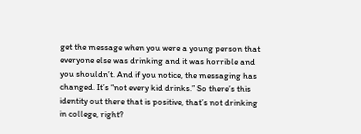get the message when you were a young person that everyone else was drinking and it was horrible and you shouldn’t. And if you notice, the messaging has changed. It’s “not every kid drinks.” So there’s this identity out there that is positive, that’s not drinking in college, right?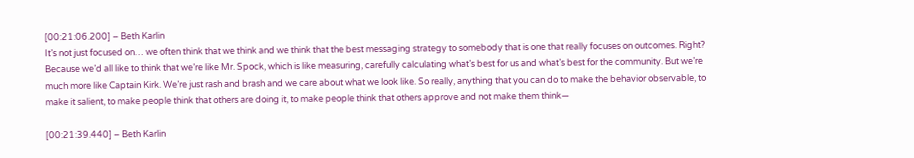[00:21:06.200] – Beth Karlin
It’s not just focused on… we often think that we think and we think that the best messaging strategy to somebody that is one that really focuses on outcomes. Right? Because we’d all like to think that we’re like Mr. Spock, which is like measuring, carefully calculating what’s best for us and what’s best for the community. But we’re much more like Captain Kirk. We’re just rash and brash and we care about what we look like. So really, anything that you can do to make the behavior observable, to make it salient, to make people think that others are doing it, to make people think that others approve and not make them think—

[00:21:39.440] – Beth Karlin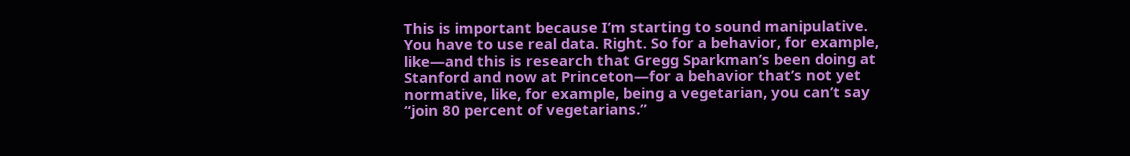This is important because I’m starting to sound manipulative. You have to use real data. Right. So for a behavior, for example, like—and this is research that Gregg Sparkman’s been doing at Stanford and now at Princeton—for a behavior that’s not yet normative, like, for example, being a vegetarian, you can’t say “join 80 percent of vegetarians.”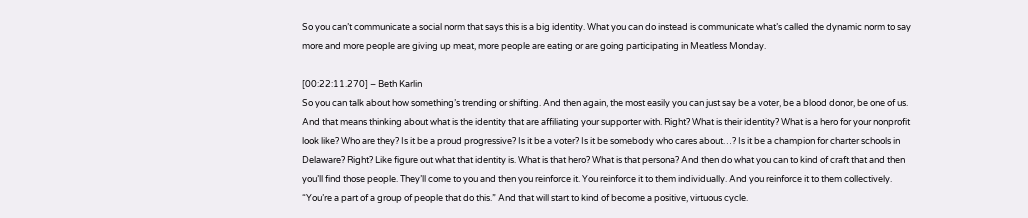So you can’t communicate a social norm that says this is a big identity. What you can do instead is communicate what’s called the dynamic norm to say more and more people are giving up meat, more people are eating or are going participating in Meatless Monday.

[00:22:11.270] – Beth Karlin
So you can talk about how something’s trending or shifting. And then again, the most easily you can just say be a voter, be a blood donor, be one of us. And that means thinking about what is the identity that are affiliating your supporter with. Right? What is their identity? What is a hero for your nonprofit look like? Who are they? Is it be a proud progressive? Is it be a voter? Is it be somebody who cares about…? Is it be a champion for charter schools in Delaware? Right? Like figure out what that identity is. What is that hero? What is that persona? And then do what you can to kind of craft that and then you’ll find those people. They’ll come to you and then you reinforce it. You reinforce it to them individually. And you reinforce it to them collectively. “You’re a part of a group of people that do this.” And that will start to kind of become a positive, virtuous cycle.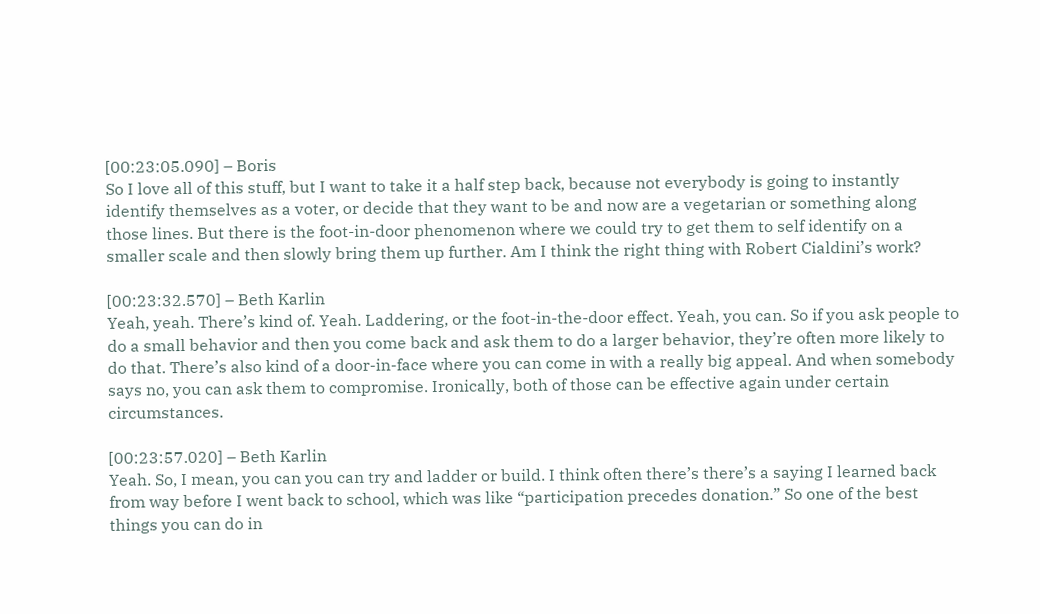[00:23:05.090] – Boris
So I love all of this stuff, but I want to take it a half step back, because not everybody is going to instantly identify themselves as a voter, or decide that they want to be and now are a vegetarian or something along those lines. But there is the foot-in-door phenomenon where we could try to get them to self identify on a smaller scale and then slowly bring them up further. Am I think the right thing with Robert Cialdini’s work?

[00:23:32.570] – Beth Karlin
Yeah, yeah. There’s kind of. Yeah. Laddering, or the foot-in-the-door effect. Yeah, you can. So if you ask people to do a small behavior and then you come back and ask them to do a larger behavior, they’re often more likely to do that. There’s also kind of a door-in-face where you can come in with a really big appeal. And when somebody says no, you can ask them to compromise. Ironically, both of those can be effective again under certain circumstances.

[00:23:57.020] – Beth Karlin
Yeah. So, I mean, you can you can try and ladder or build. I think often there’s there’s a saying I learned back from way before I went back to school, which was like “participation precedes donation.” So one of the best things you can do in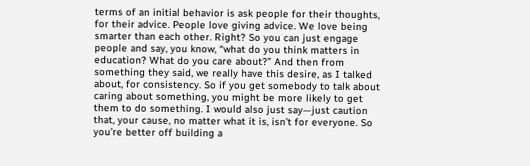terms of an initial behavior is ask people for their thoughts, for their advice. People love giving advice. We love being smarter than each other. Right? So you can just engage people and say, you know, “what do you think matters in education? What do you care about?” And then from something they said, we really have this desire, as I talked about, for consistency. So if you get somebody to talk about caring about something, you might be more likely to get them to do something. I would also just say—just caution that, your cause, no matter what it is, isn’t for everyone. So you’re better off building a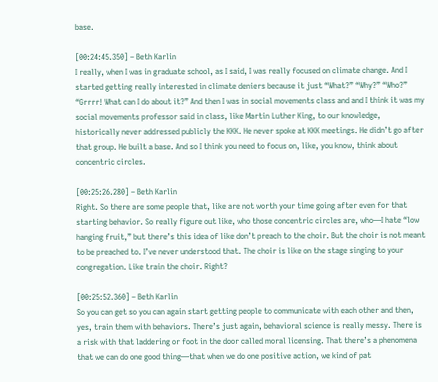base.

[00:24:45.350] – Beth Karlin
I really, when I was in graduate school, as I said, I was really focused on climate change. And I started getting really interested in climate deniers because it just “What?” “Why?” “Who?” “Grrrr! What can I do about it?” And then I was in social movements class and and I think it was my social movements professor said in class, like Martin Luther King, to our knowledge, historically never addressed publicly the KKK. He never spoke at KKK meetings. He didn’t go after that group. He built a base. And so I think you need to focus on, like, you know, think about concentric circles.

[00:25:26.280] – Beth Karlin
Right. So there are some people that, like are not worth your time going after even for that starting behavior. So really figure out like, who those concentric circles are, who—I hate “low hanging fruit,” but there’s this idea of like don’t preach to the choir. But the choir is not meant to be preached to. I’ve never understood that. The choir is like on the stage singing to your congregation. Like train the choir. Right?

[00:25:52.360] – Beth Karlin
So you can get so you can again start getting people to communicate with each other and then, yes, train them with behaviors. There’s just again, behavioral science is really messy. There is a risk with that laddering or foot in the door called moral licensing. That there’s a phenomena that we can do one good thing—that when we do one positive action, we kind of pat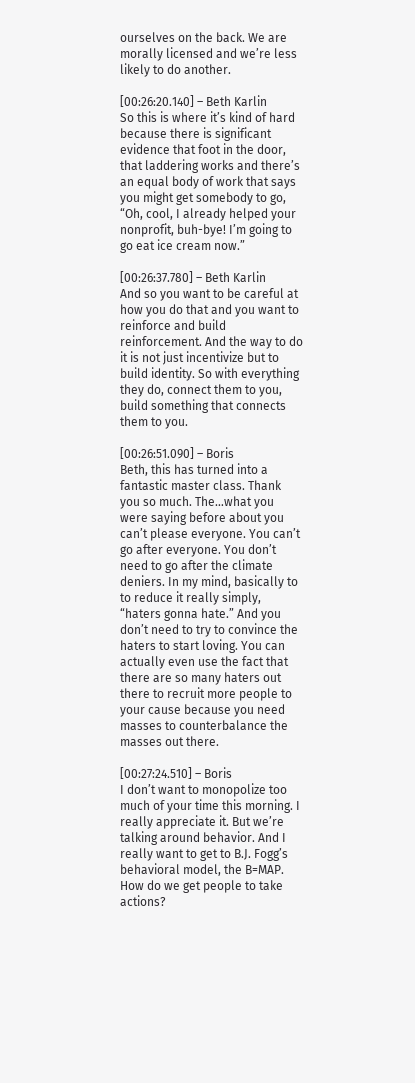ourselves on the back. We are morally licensed and we’re less likely to do another.

[00:26:20.140] – Beth Karlin
So this is where it’s kind of hard because there is significant evidence that foot in the door, that laddering works and there’s an equal body of work that says you might get somebody to go, “Oh, cool, I already helped your nonprofit, buh-bye! I’m going to go eat ice cream now.”

[00:26:37.780] – Beth Karlin
And so you want to be careful at how you do that and you want to reinforce and build reinforcement. And the way to do it is not just incentivize but to build identity. So with everything they do, connect them to you, build something that connects them to you.

[00:26:51.090] – Boris
Beth, this has turned into a fantastic master class. Thank you so much. The…what you were saying before about you can’t please everyone. You can’t go after everyone. You don’t need to go after the climate deniers. In my mind, basically to to reduce it really simply, “haters gonna hate.” And you don’t need to try to convince the haters to start loving. You can actually even use the fact that there are so many haters out there to recruit more people to your cause because you need masses to counterbalance the masses out there.

[00:27:24.510] – Boris
I don’t want to monopolize too much of your time this morning. I really appreciate it. But we’re talking around behavior. And I really want to get to B.J. Fogg’s behavioral model, the B=MAP. How do we get people to take actions?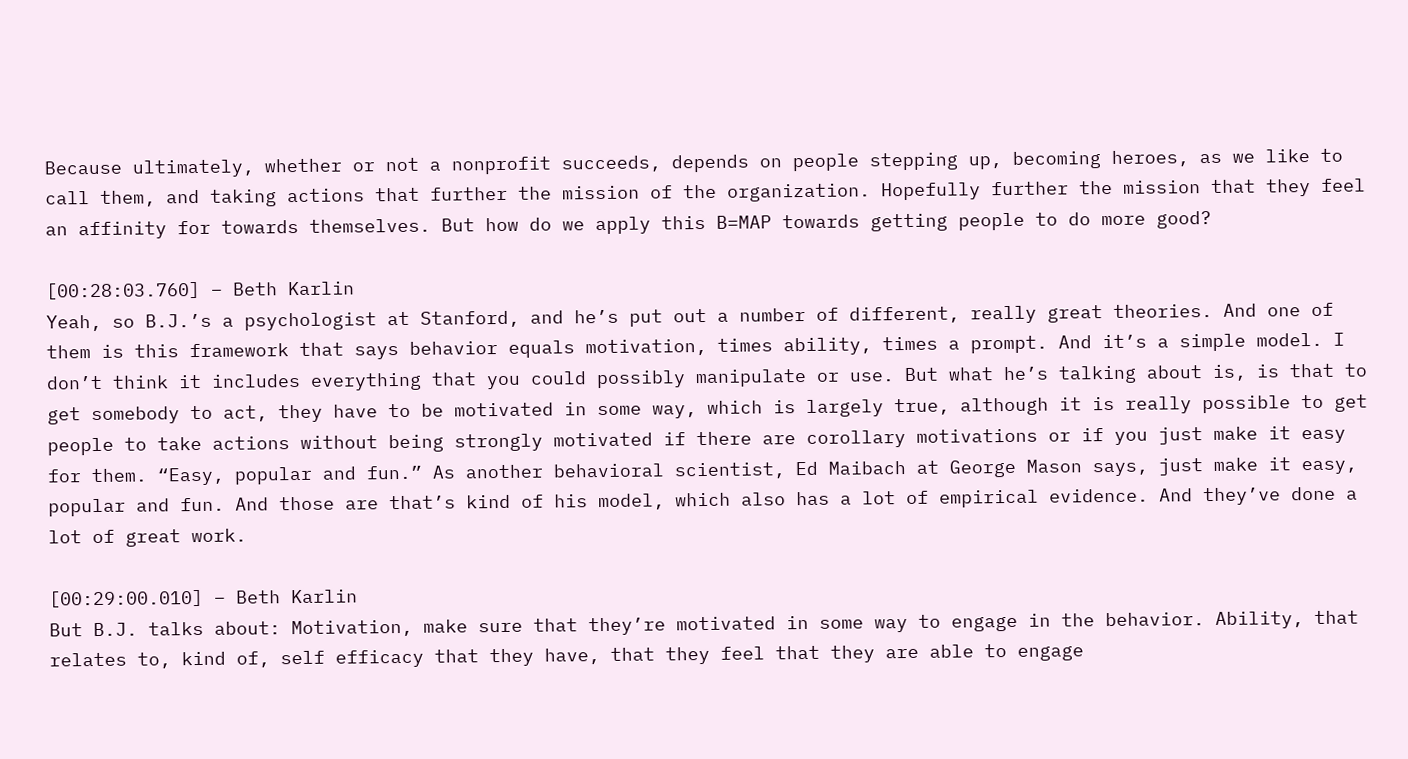Because ultimately, whether or not a nonprofit succeeds, depends on people stepping up, becoming heroes, as we like to call them, and taking actions that further the mission of the organization. Hopefully further the mission that they feel an affinity for towards themselves. But how do we apply this B=MAP towards getting people to do more good?

[00:28:03.760] – Beth Karlin
Yeah, so B.J.’s a psychologist at Stanford, and he’s put out a number of different, really great theories. And one of them is this framework that says behavior equals motivation, times ability, times a prompt. And it’s a simple model. I don’t think it includes everything that you could possibly manipulate or use. But what he’s talking about is, is that to get somebody to act, they have to be motivated in some way, which is largely true, although it is really possible to get people to take actions without being strongly motivated if there are corollary motivations or if you just make it easy for them. “Easy, popular and fun.” As another behavioral scientist, Ed Maibach at George Mason says, just make it easy, popular and fun. And those are that’s kind of his model, which also has a lot of empirical evidence. And they’ve done a lot of great work.

[00:29:00.010] – Beth Karlin
But B.J. talks about: Motivation, make sure that they’re motivated in some way to engage in the behavior. Ability, that relates to, kind of, self efficacy that they have, that they feel that they are able to engage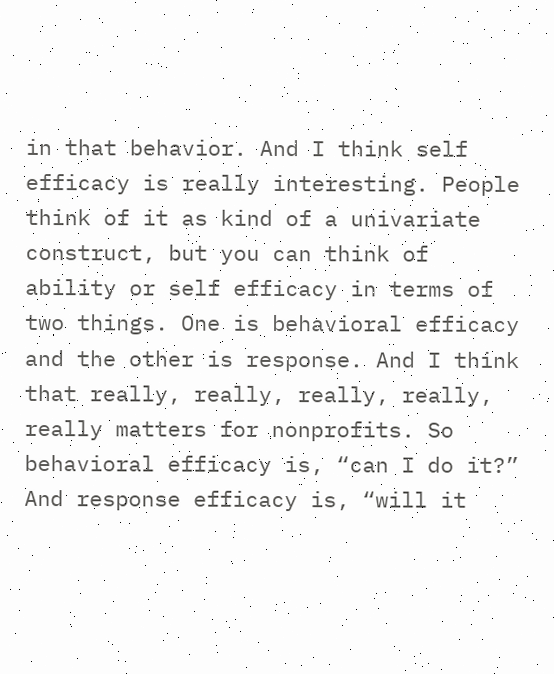in that behavior. And I think self efficacy is really interesting. People think of it as kind of a univariate construct, but you can think of ability or self efficacy in terms of two things. One is behavioral efficacy and the other is response. And I think that really, really, really, really, really matters for nonprofits. So behavioral efficacy is, “can I do it?” And response efficacy is, “will it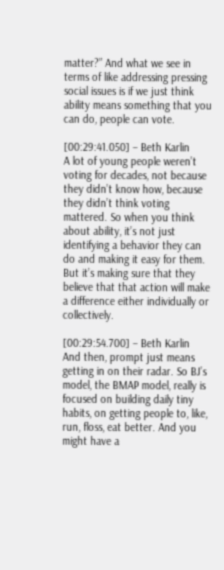matter?” And what we see in terms of like addressing pressing social issues is if we just think ability means something that you can do, people can vote.

[00:29:41.050] – Beth Karlin
A lot of young people weren’t voting for decades, not because they didn’t know how, because they didn’t think voting mattered. So when you think about ability, it’s not just identifying a behavior they can do and making it easy for them. But it’s making sure that they believe that that action will make a difference either individually or collectively.

[00:29:54.700] – Beth Karlin
And then, prompt just means getting in on their radar. So BJ’s model, the BMAP model, really is focused on building daily tiny habits, on getting people to, like, run, floss, eat better. And you might have a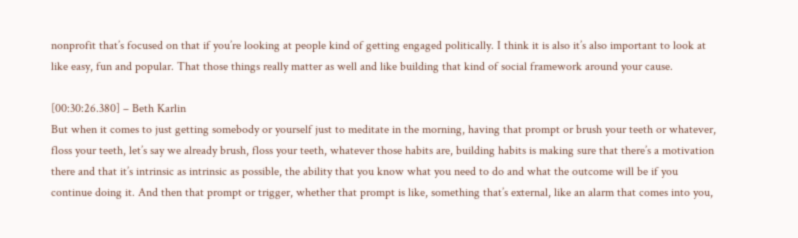nonprofit that’s focused on that if you’re looking at people kind of getting engaged politically. I think it is also it’s also important to look at like easy, fun and popular. That those things really matter as well and like building that kind of social framework around your cause.

[00:30:26.380] – Beth Karlin
But when it comes to just getting somebody or yourself just to meditate in the morning, having that prompt or brush your teeth or whatever, floss your teeth, let’s say we already brush, floss your teeth, whatever those habits are, building habits is making sure that there’s a motivation there and that it’s intrinsic as intrinsic as possible, the ability that you know what you need to do and what the outcome will be if you continue doing it. And then that prompt or trigger, whether that prompt is like, something that’s external, like an alarm that comes into you,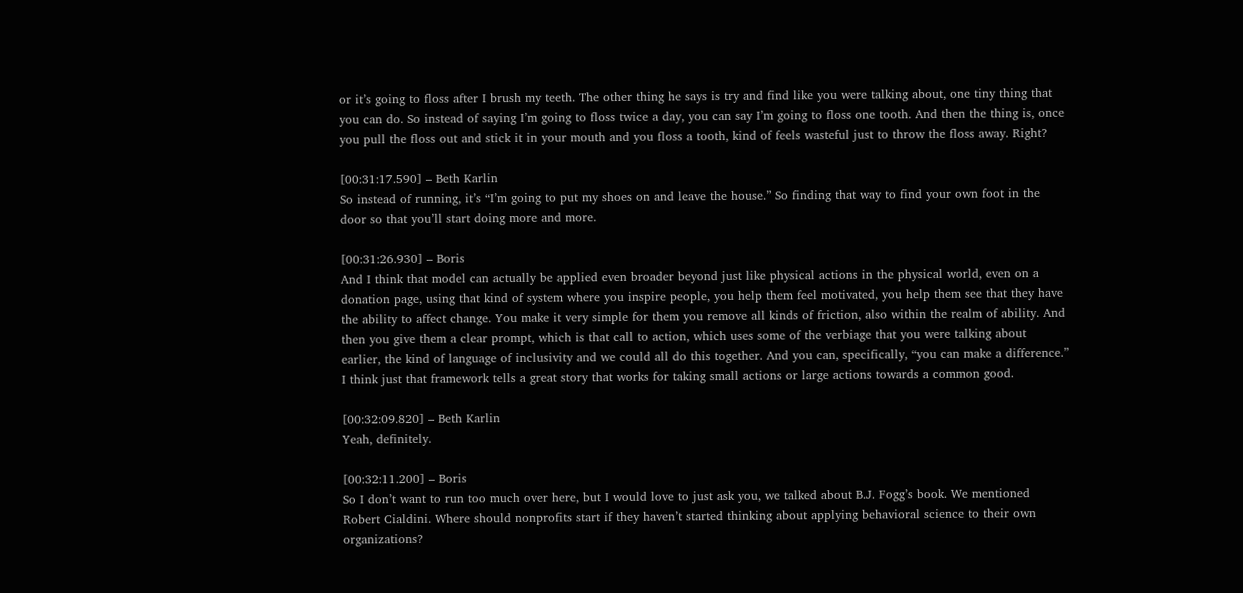or it’s going to floss after I brush my teeth. The other thing he says is try and find like you were talking about, one tiny thing that you can do. So instead of saying I’m going to floss twice a day, you can say I’m going to floss one tooth. And then the thing is, once you pull the floss out and stick it in your mouth and you floss a tooth, kind of feels wasteful just to throw the floss away. Right?

[00:31:17.590] – Beth Karlin
So instead of running, it’s “I’m going to put my shoes on and leave the house.” So finding that way to find your own foot in the door so that you’ll start doing more and more.

[00:31:26.930] – Boris
And I think that model can actually be applied even broader beyond just like physical actions in the physical world, even on a donation page, using that kind of system where you inspire people, you help them feel motivated, you help them see that they have the ability to affect change. You make it very simple for them you remove all kinds of friction, also within the realm of ability. And then you give them a clear prompt, which is that call to action, which uses some of the verbiage that you were talking about earlier, the kind of language of inclusivity and we could all do this together. And you can, specifically, “you can make a difference.” I think just that framework tells a great story that works for taking small actions or large actions towards a common good.

[00:32:09.820] – Beth Karlin
Yeah, definitely.

[00:32:11.200] – Boris
So I don’t want to run too much over here, but I would love to just ask you, we talked about B.J. Fogg’s book. We mentioned Robert Cialdini. Where should nonprofits start if they haven’t started thinking about applying behavioral science to their own organizations?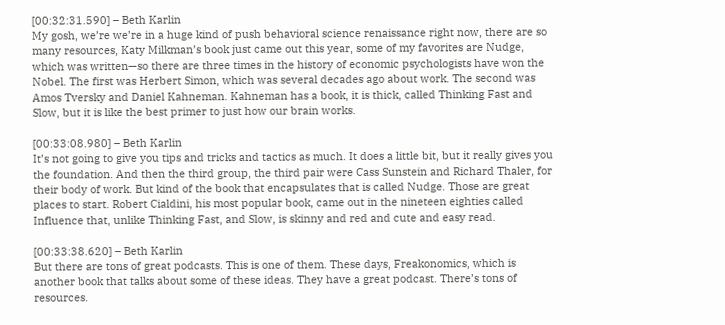[00:32:31.590] – Beth Karlin
My gosh, we’re we’re in a huge kind of push behavioral science renaissance right now, there are so many resources, Katy Milkman’s book just came out this year, some of my favorites are Nudge, which was written—so there are three times in the history of economic psychologists have won the Nobel. The first was Herbert Simon, which was several decades ago about work. The second was Amos Tversky and Daniel Kahneman. Kahneman has a book, it is thick, called Thinking Fast and Slow, but it is like the best primer to just how our brain works.

[00:33:08.980] – Beth Karlin
It’s not going to give you tips and tricks and tactics as much. It does a little bit, but it really gives you the foundation. And then the third group, the third pair were Cass Sunstein and Richard Thaler, for their body of work. But kind of the book that encapsulates that is called Nudge. Those are great places to start. Robert Cialdini, his most popular book, came out in the nineteen eighties called Influence that, unlike Thinking Fast, and Slow, is skinny and red and cute and easy read.

[00:33:38.620] – Beth Karlin
But there are tons of great podcasts. This is one of them. These days, Freakonomics, which is another book that talks about some of these ideas. They have a great podcast. There’s tons of resources.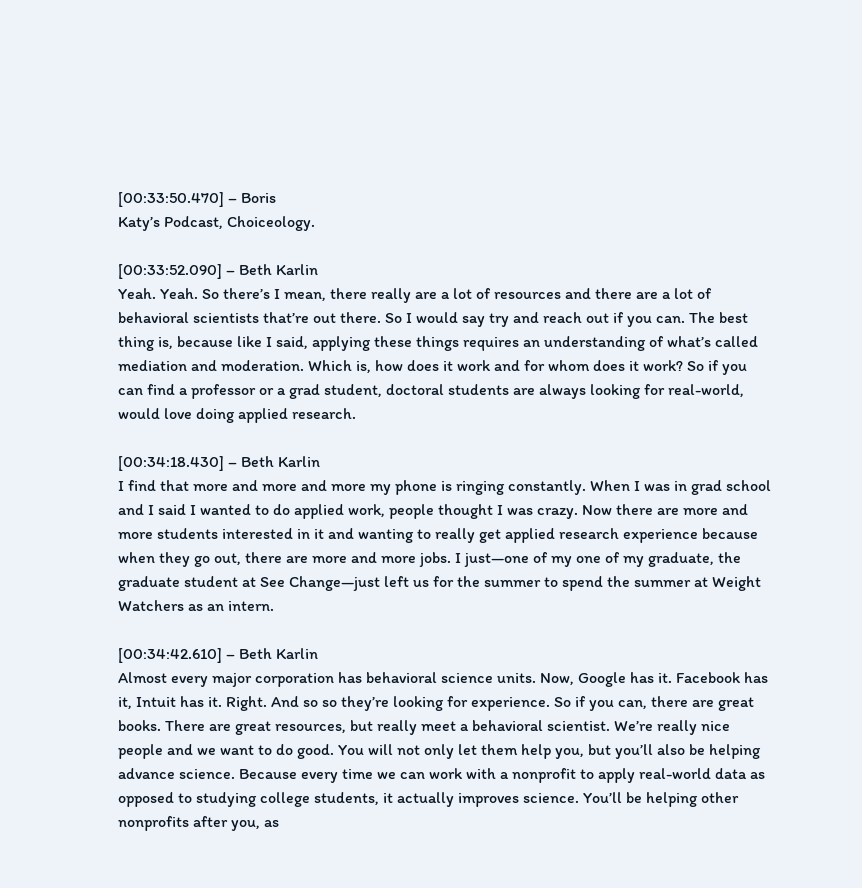[00:33:50.470] – Boris
Katy’s Podcast, Choiceology.

[00:33:52.090] – Beth Karlin
Yeah. Yeah. So there’s I mean, there really are a lot of resources and there are a lot of behavioral scientists that’re out there. So I would say try and reach out if you can. The best thing is, because like I said, applying these things requires an understanding of what’s called mediation and moderation. Which is, how does it work and for whom does it work? So if you can find a professor or a grad student, doctoral students are always looking for real-world, would love doing applied research.

[00:34:18.430] – Beth Karlin
I find that more and more and more my phone is ringing constantly. When I was in grad school and I said I wanted to do applied work, people thought I was crazy. Now there are more and more students interested in it and wanting to really get applied research experience because when they go out, there are more and more jobs. I just—one of my one of my graduate, the graduate student at See Change—just left us for the summer to spend the summer at Weight Watchers as an intern.

[00:34:42.610] – Beth Karlin
Almost every major corporation has behavioral science units. Now, Google has it. Facebook has it, Intuit has it. Right. And so so they’re looking for experience. So if you can, there are great books. There are great resources, but really meet a behavioral scientist. We’re really nice people and we want to do good. You will not only let them help you, but you’ll also be helping advance science. Because every time we can work with a nonprofit to apply real-world data as opposed to studying college students, it actually improves science. You’ll be helping other nonprofits after you, as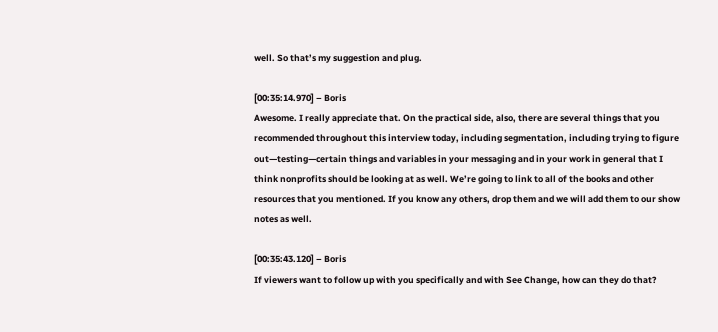well. So that’s my suggestion and plug.

[00:35:14.970] – Boris
Awesome. I really appreciate that. On the practical side, also, there are several things that you recommended throughout this interview today, including segmentation, including trying to figure out—testing—certain things and variables in your messaging and in your work in general that I think nonprofits should be looking at as well. We’re going to link to all of the books and other resources that you mentioned. If you know any others, drop them and we will add them to our show notes as well.

[00:35:43.120] – Boris
If viewers want to follow up with you specifically and with See Change, how can they do that?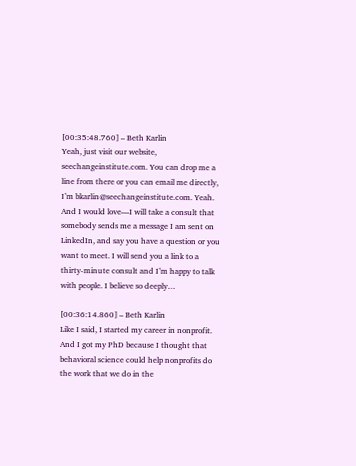[00:35:48.760] – Beth Karlin
Yeah, just visit our website, seechangeinstitute.com. You can drop me a line from there or you can email me directly, I’m bkarlin@seechangeinstitute.com. Yeah. And I would love—I will take a consult that somebody sends me a message I am sent on LinkedIn, and say you have a question or you want to meet. I will send you a link to a thirty-minute consult and I’m happy to talk with people. I believe so deeply…

[00:36:14.860] – Beth Karlin
Like I said, I started my career in nonprofit. And I got my PhD because I thought that behavioral science could help nonprofits do the work that we do in the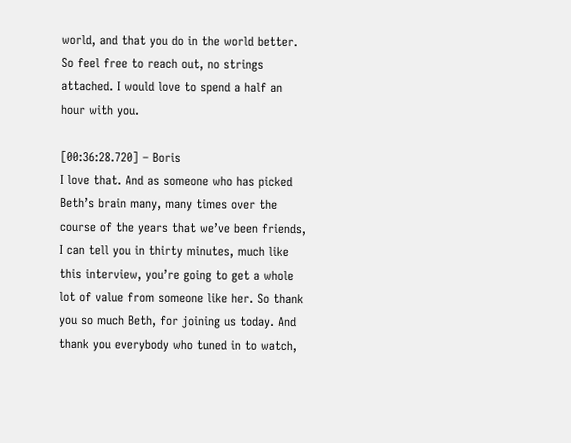world, and that you do in the world better. So feel free to reach out, no strings attached. I would love to spend a half an hour with you.

[00:36:28.720] – Boris
I love that. And as someone who has picked Beth’s brain many, many times over the course of the years that we’ve been friends, I can tell you in thirty minutes, much like this interview, you’re going to get a whole lot of value from someone like her. So thank you so much Beth, for joining us today. And thank you everybody who tuned in to watch,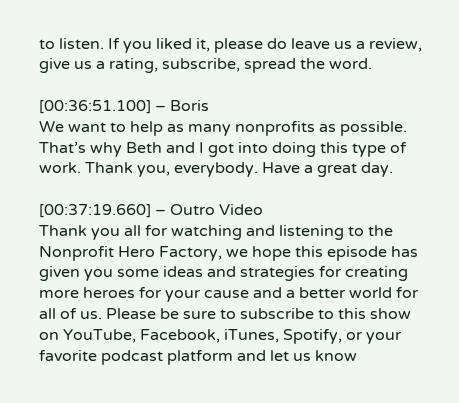to listen. If you liked it, please do leave us a review, give us a rating, subscribe, spread the word.

[00:36:51.100] – Boris
We want to help as many nonprofits as possible. That’s why Beth and I got into doing this type of work. Thank you, everybody. Have a great day.

[00:37:19.660] – Outro Video
Thank you all for watching and listening to the Nonprofit Hero Factory, we hope this episode has given you some ideas and strategies for creating more heroes for your cause and a better world for all of us. Please be sure to subscribe to this show on YouTube, Facebook, iTunes, Spotify, or your favorite podcast platform and let us know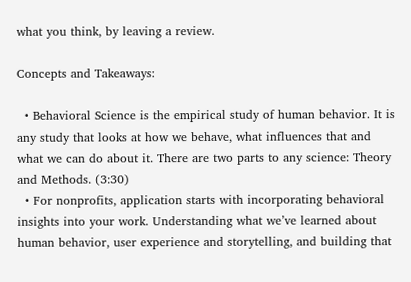what you think, by leaving a review.

Concepts and Takeaways:

  • Behavioral Science is the empirical study of human behavior. It is any study that looks at how we behave, what influences that and what we can do about it. There are two parts to any science: Theory and Methods. (3:30)
  • For nonprofits, application starts with incorporating behavioral insights into your work. Understanding what we’ve learned about human behavior, user experience and storytelling, and building that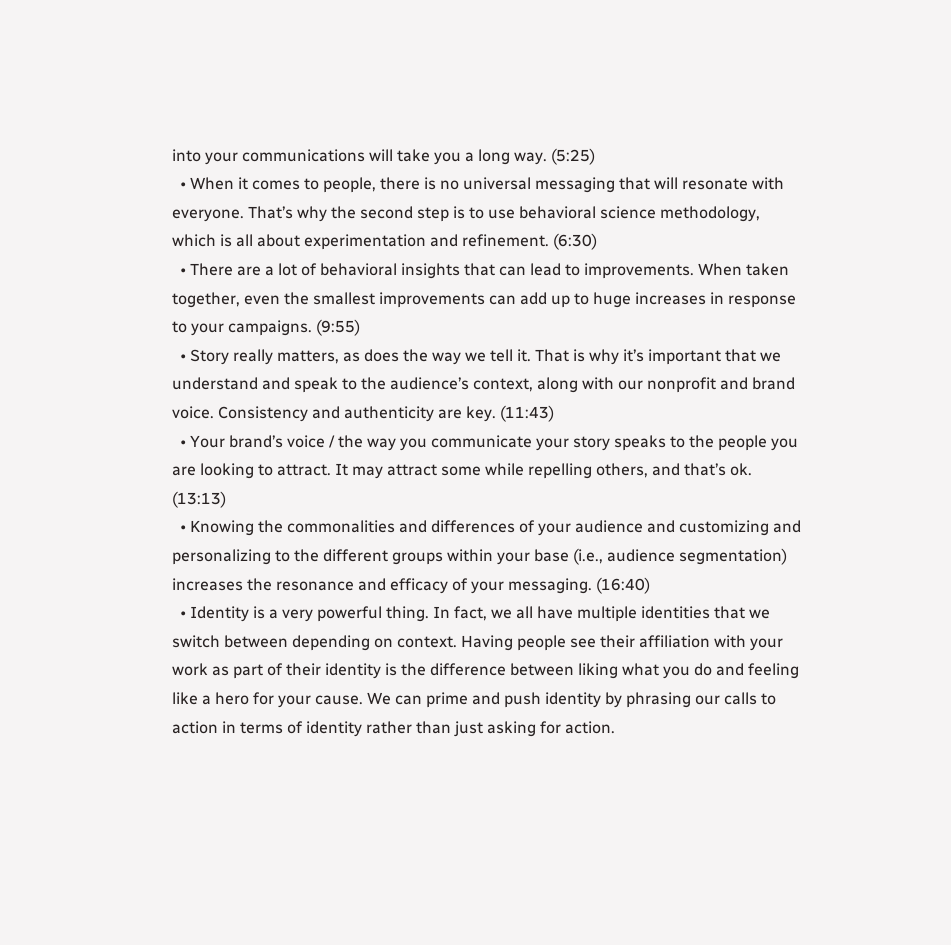into your communications will take you a long way. (5:25)
  • When it comes to people, there is no universal messaging that will resonate with everyone. That’s why the second step is to use behavioral science methodology, which is all about experimentation and refinement. (6:30)
  • There are a lot of behavioral insights that can lead to improvements. When taken together, even the smallest improvements can add up to huge increases in response to your campaigns. (9:55)
  • Story really matters, as does the way we tell it. That is why it’s important that we understand and speak to the audience’s context, along with our nonprofit and brand voice. Consistency and authenticity are key. (11:43)
  • Your brand’s voice / the way you communicate your story speaks to the people you are looking to attract. It may attract some while repelling others, and that’s ok. (13:13)
  • Knowing the commonalities and differences of your audience and customizing and personalizing to the different groups within your base (i.e., audience segmentation) increases the resonance and efficacy of your messaging. (16:40)
  • Identity is a very powerful thing. In fact, we all have multiple identities that we switch between depending on context. Having people see their affiliation with your work as part of their identity is the difference between liking what you do and feeling like a hero for your cause. We can prime and push identity by phrasing our calls to action in terms of identity rather than just asking for action.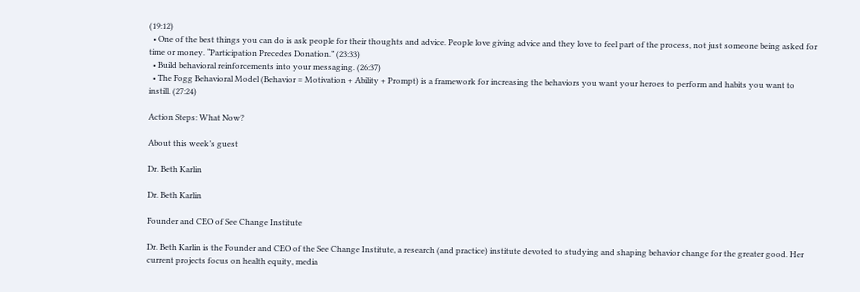(19:12)
  • One of the best things you can do is ask people for their thoughts and advice. People love giving advice and they love to feel part of the process, not just someone being asked for time or money. “Participation Precedes Donation.” (23:33)
  • Build behavioral reinforcements into your messaging. (26:37)
  • The Fogg Behavioral Model (Behavior = Motivation + Ability + Prompt) is a framework for increasing the behaviors you want your heroes to perform and habits you want to instill. (27:24)

Action Steps: What Now?

About this week’s guest

Dr. Beth Karlin

Dr. Beth Karlin

Founder and CEO of See Change Institute

Dr. Beth Karlin is the Founder and CEO of the See Change Institute, a research (and practice) institute devoted to studying and shaping behavior change for the greater good. Her current projects focus on health equity, media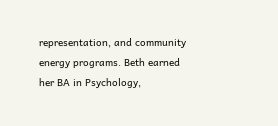representation, and community energy programs. Beth earned her BA in Psychology,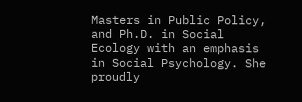Masters in Public Policy, and Ph.D. in Social Ecology with an emphasis in Social Psychology. She proudly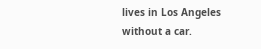lives in Los Angeles without a car.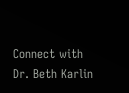Connect with Dr. Beth Karlin